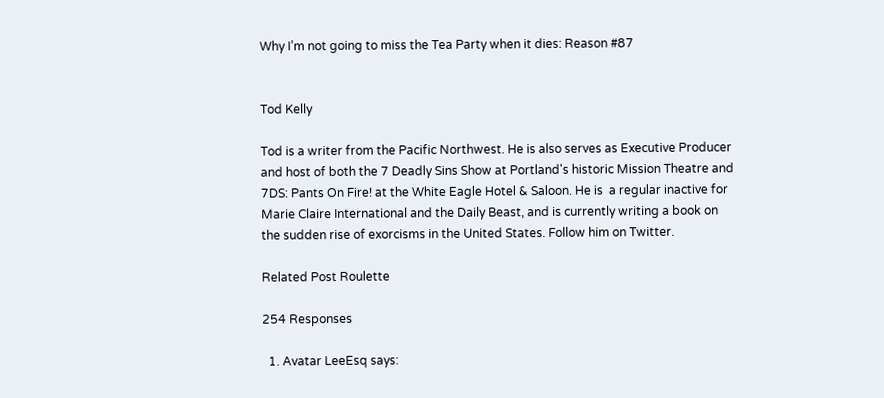Why I’m not going to miss the Tea Party when it dies: Reason #87


Tod Kelly

Tod is a writer from the Pacific Northwest. He is also serves as Executive Producer and host of both the 7 Deadly Sins Show at Portland's historic Mission Theatre and 7DS: Pants On Fire! at the White Eagle Hotel & Saloon. He is  a regular inactive for Marie Claire International and the Daily Beast, and is currently writing a book on the sudden rise of exorcisms in the United States. Follow him on Twitter.

Related Post Roulette

254 Responses

  1. Avatar LeeEsq says: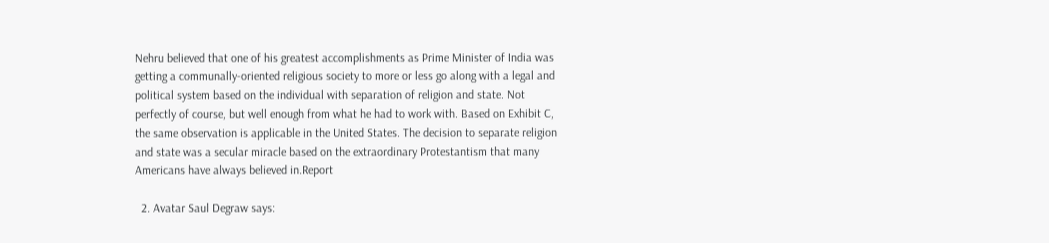Nehru believed that one of his greatest accomplishments as Prime Minister of India was getting a communally-oriented religious society to more or less go along with a legal and political system based on the individual with separation of religion and state. Not perfectly of course, but well enough from what he had to work with. Based on Exhibit C, the same observation is applicable in the United States. The decision to separate religion and state was a secular miracle based on the extraordinary Protestantism that many Americans have always believed in.Report

  2. Avatar Saul Degraw says: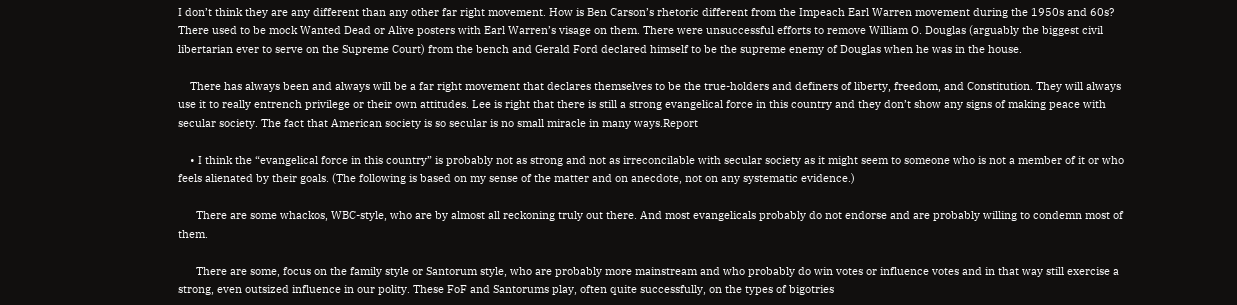I don’t think they are any different than any other far right movement. How is Ben Carson’s rhetoric different from the Impeach Earl Warren movement during the 1950s and 60s? There used to be mock Wanted Dead or Alive posters with Earl Warren’s visage on them. There were unsuccessful efforts to remove William O. Douglas (arguably the biggest civil libertarian ever to serve on the Supreme Court) from the bench and Gerald Ford declared himself to be the supreme enemy of Douglas when he was in the house.

    There has always been and always will be a far right movement that declares themselves to be the true-holders and definers of liberty, freedom, and Constitution. They will always use it to really entrench privilege or their own attitudes. Lee is right that there is still a strong evangelical force in this country and they don’t show any signs of making peace with secular society. The fact that American society is so secular is no small miracle in many ways.Report

    • I think the “evangelical force in this country” is probably not as strong and not as irreconcilable with secular society as it might seem to someone who is not a member of it or who feels alienated by their goals. (The following is based on my sense of the matter and on anecdote, not on any systematic evidence.)

      There are some whackos, WBC-style, who are by almost all reckoning truly out there. And most evangelicals probably do not endorse and are probably willing to condemn most of them.

      There are some, focus on the family style or Santorum style, who are probably more mainstream and who probably do win votes or influence votes and in that way still exercise a strong, even outsized influence in our polity. These FoF and Santorums play, often quite successfully, on the types of bigotries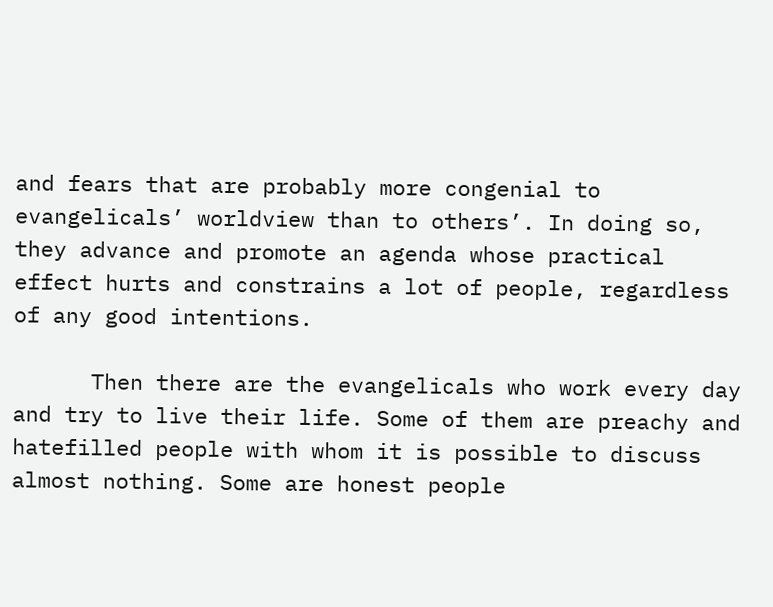and fears that are probably more congenial to evangelicals’ worldview than to others’. In doing so, they advance and promote an agenda whose practical effect hurts and constrains a lot of people, regardless of any good intentions.

      Then there are the evangelicals who work every day and try to live their life. Some of them are preachy and hatefilled people with whom it is possible to discuss almost nothing. Some are honest people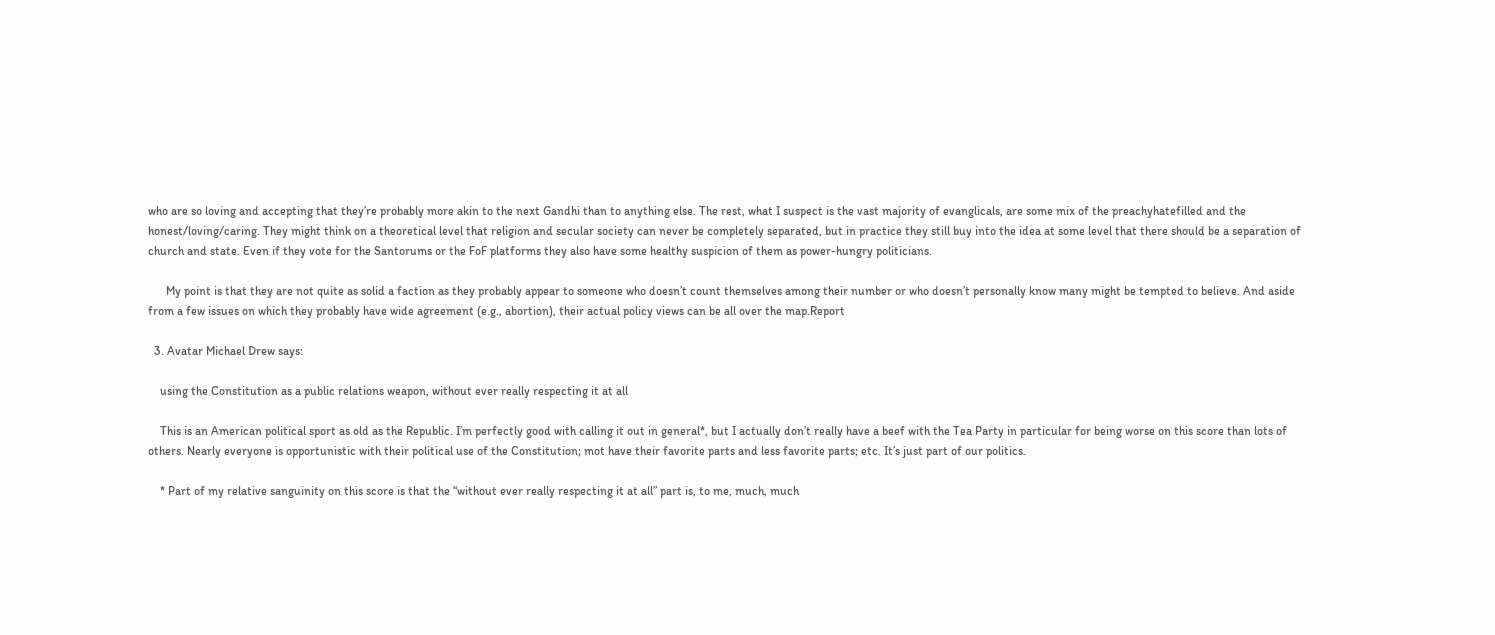who are so loving and accepting that they’re probably more akin to the next Gandhi than to anything else. The rest, what I suspect is the vast majority of evanglicals, are some mix of the preachyhatefilled and the honest/loving/caring. They might think on a theoretical level that religion and secular society can never be completely separated, but in practice they still buy into the idea at some level that there should be a separation of church and state. Even if they vote for the Santorums or the FoF platforms they also have some healthy suspicion of them as power-hungry politicians.

      My point is that they are not quite as solid a faction as they probably appear to someone who doesn’t count themselves among their number or who doesn’t personally know many might be tempted to believe. And aside from a few issues on which they probably have wide agreement (e.g., abortion), their actual policy views can be all over the map.Report

  3. Avatar Michael Drew says:

    using the Constitution as a public relations weapon, without ever really respecting it at all

    This is an American political sport as old as the Republic. I’m perfectly good with calling it out in general*, but I actually don’t really have a beef with the Tea Party in particular for being worse on this score than lots of others. Nearly everyone is opportunistic with their political use of the Constitution; mot have their favorite parts and less favorite parts; etc. It’s just part of our politics.

    * Part of my relative sanguinity on this score is that the “without ever really respecting it at all” part is, to me, much, much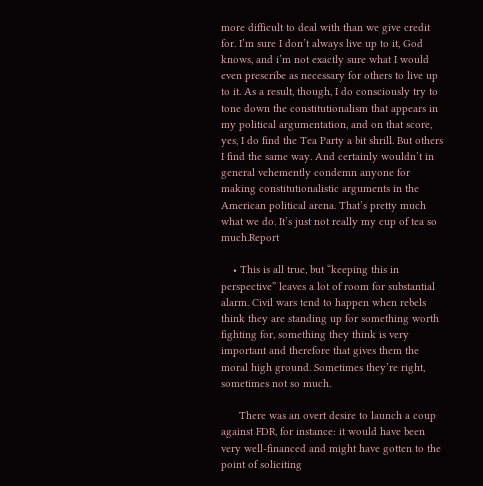more difficult to deal with than we give credit for. I’m sure I don’t always live up to it, God knows, and i’m not exactly sure what I would even prescribe as necessary for others to live up to it. As a result, though, I do consciously try to tone down the constitutionalism that appears in my political argumentation, and on that score, yes, I do find the Tea Party a bit shrill. But others I find the same way. And certainly wouldn’t in general vehemently condemn anyone for making constitutionalistic arguments in the American political arena. That’s pretty much what we do. It’s just not really my cup of tea so much.Report

    • This is all true, but “keeping this in perspective” leaves a lot of room for substantial alarm. Civil wars tend to happen when rebels think they are standing up for something worth fighting for, something they think is very important and therefore that gives them the moral high ground. Sometimes they’re right, sometimes not so much.

      There was an overt desire to launch a coup against FDR, for instance: it would have been very well-financed and might have gotten to the point of soliciting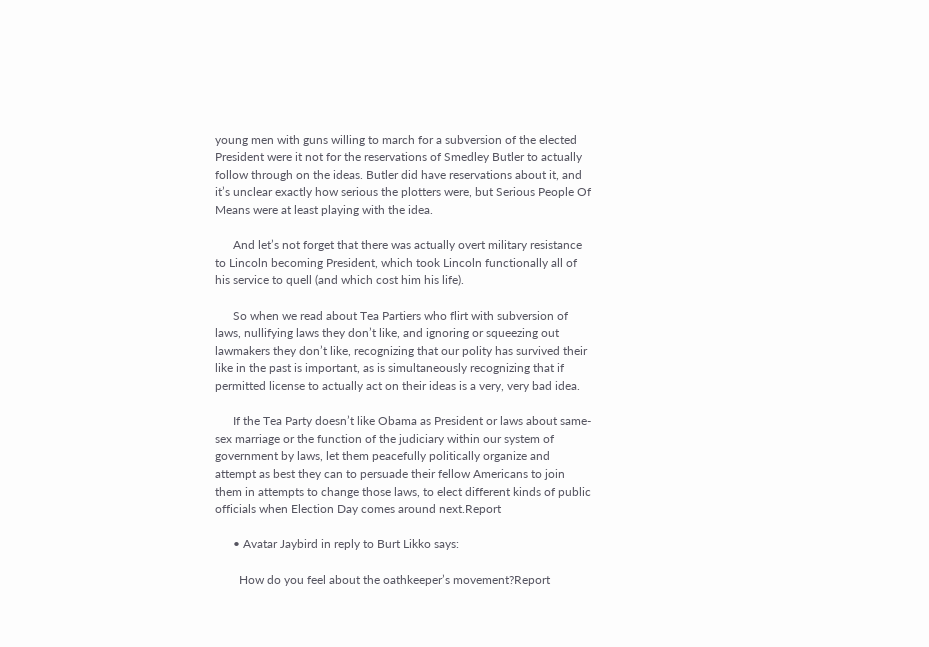young men with guns willing to march for a subversion of the elected President were it not for the reservations of Smedley Butler to actually follow through on the ideas. Butler did have reservations about it, and it’s unclear exactly how serious the plotters were, but Serious People Of Means were at least playing with the idea.

      And let’s not forget that there was actually overt military resistance to Lincoln becoming President, which took Lincoln functionally all of his service to quell (and which cost him his life).

      So when we read about Tea Partiers who flirt with subversion of laws, nullifying laws they don’t like, and ignoring or squeezing out lawmakers they don’t like, recognizing that our polity has survived their like in the past is important, as is simultaneously recognizing that if permitted license to actually act on their ideas is a very, very bad idea.

      If the Tea Party doesn’t like Obama as President or laws about same-sex marriage or the function of the judiciary within our system of government by laws, let them peacefully politically organize and attempt as best they can to persuade their fellow Americans to join them in attempts to change those laws, to elect different kinds of public officials when Election Day comes around next.Report

      • Avatar Jaybird in reply to Burt Likko says:

        How do you feel about the oathkeeper’s movement?Report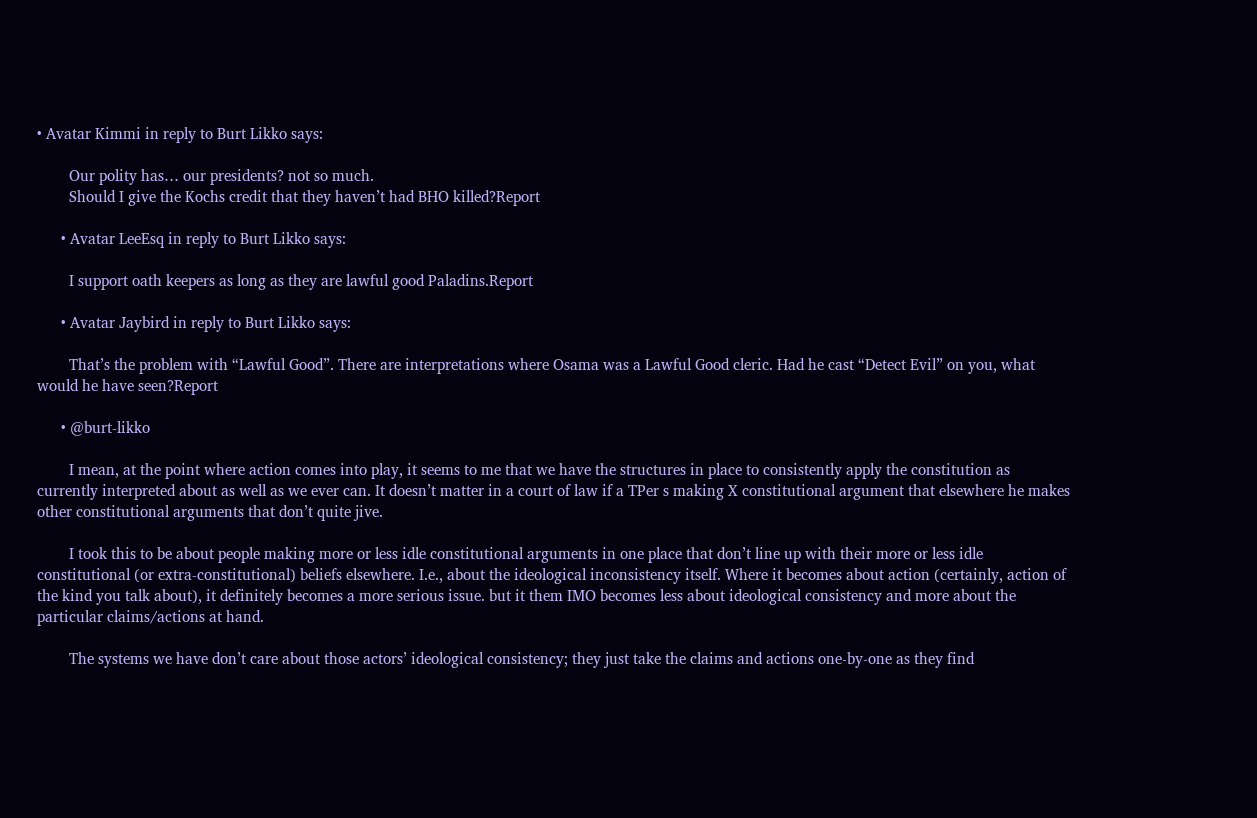• Avatar Kimmi in reply to Burt Likko says:

        Our polity has… our presidents? not so much.
        Should I give the Kochs credit that they haven’t had BHO killed?Report

      • Avatar LeeEsq in reply to Burt Likko says:

        I support oath keepers as long as they are lawful good Paladins.Report

      • Avatar Jaybird in reply to Burt Likko says:

        That’s the problem with “Lawful Good”. There are interpretations where Osama was a Lawful Good cleric. Had he cast “Detect Evil” on you, what would he have seen?Report

      • @burt-likko

        I mean, at the point where action comes into play, it seems to me that we have the structures in place to consistently apply the constitution as currently interpreted about as well as we ever can. It doesn’t matter in a court of law if a TPer s making X constitutional argument that elsewhere he makes other constitutional arguments that don’t quite jive.

        I took this to be about people making more or less idle constitutional arguments in one place that don’t line up with their more or less idle constitutional (or extra-constitutional) beliefs elsewhere. I.e., about the ideological inconsistency itself. Where it becomes about action (certainly, action of the kind you talk about), it definitely becomes a more serious issue. but it them IMO becomes less about ideological consistency and more about the particular claims/actions at hand.

        The systems we have don’t care about those actors’ ideological consistency; they just take the claims and actions one-by-one as they find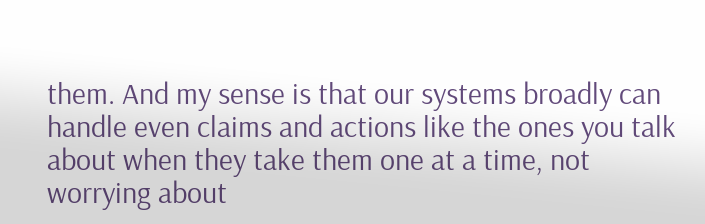them. And my sense is that our systems broadly can handle even claims and actions like the ones you talk about when they take them one at a time, not worrying about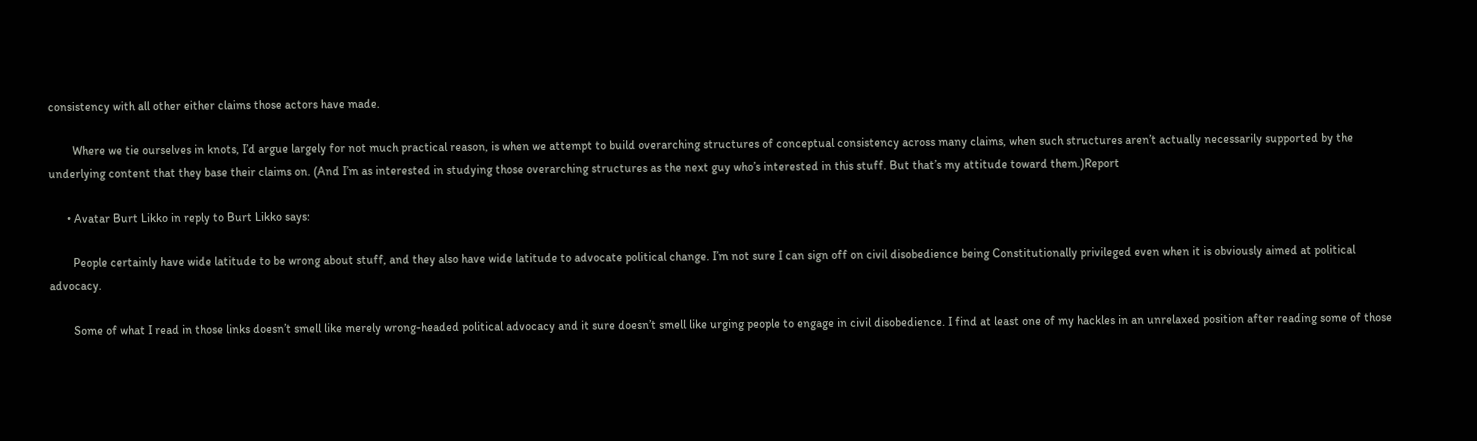consistency with all other either claims those actors have made.

        Where we tie ourselves in knots, I’d argue largely for not much practical reason, is when we attempt to build overarching structures of conceptual consistency across many claims, when such structures aren’t actually necessarily supported by the underlying content that they base their claims on. (And I’m as interested in studying those overarching structures as the next guy who’s interested in this stuff. But that’s my attitude toward them.)Report

      • Avatar Burt Likko in reply to Burt Likko says:

        People certainly have wide latitude to be wrong about stuff, and they also have wide latitude to advocate political change. I’m not sure I can sign off on civil disobedience being Constitutionally privileged even when it is obviously aimed at political advocacy.

        Some of what I read in those links doesn’t smell like merely wrong-headed political advocacy and it sure doesn’t smell like urging people to engage in civil disobedience. I find at least one of my hackles in an unrelaxed position after reading some of those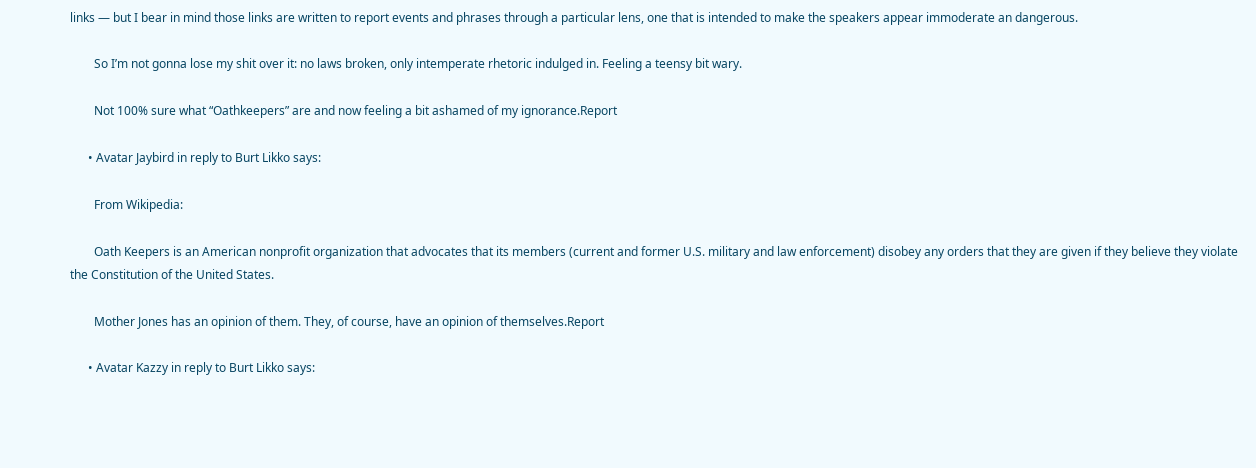links — but I bear in mind those links are written to report events and phrases through a particular lens, one that is intended to make the speakers appear immoderate an dangerous.

        So I’m not gonna lose my shit over it: no laws broken, only intemperate rhetoric indulged in. Feeling a teensy bit wary.

        Not 100% sure what “Oathkeepers” are and now feeling a bit ashamed of my ignorance.Report

      • Avatar Jaybird in reply to Burt Likko says:

        From Wikipedia:

        Oath Keepers is an American nonprofit organization that advocates that its members (current and former U.S. military and law enforcement) disobey any orders that they are given if they believe they violate the Constitution of the United States.

        Mother Jones has an opinion of them. They, of course, have an opinion of themselves.Report

      • Avatar Kazzy in reply to Burt Likko says: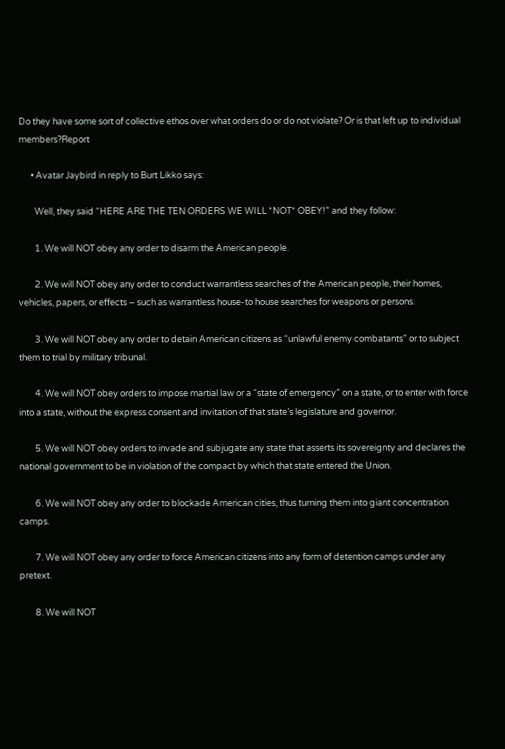Do they have some sort of collective ethos over what orders do or do not violate? Or is that left up to individual members?Report

      • Avatar Jaybird in reply to Burt Likko says:

        Well, they said “HERE ARE THE TEN ORDERS WE WILL *NOT* OBEY!” and they follow:

        1. We will NOT obey any order to disarm the American people.

        2. We will NOT obey any order to conduct warrantless searches of the American people, their homes, vehicles, papers, or effects – such as warrantless house-to house searches for weapons or persons.

        3. We will NOT obey any order to detain American citizens as “unlawful enemy combatants” or to subject them to trial by military tribunal.

        4. We will NOT obey orders to impose martial law or a “state of emergency” on a state, or to enter with force into a state, without the express consent and invitation of that state’s legislature and governor.

        5. We will NOT obey orders to invade and subjugate any state that asserts its sovereignty and declares the national government to be in violation of the compact by which that state entered the Union.

        6. We will NOT obey any order to blockade American cities, thus turning them into giant concentration camps.

        7. We will NOT obey any order to force American citizens into any form of detention camps under any pretext.

        8. We will NOT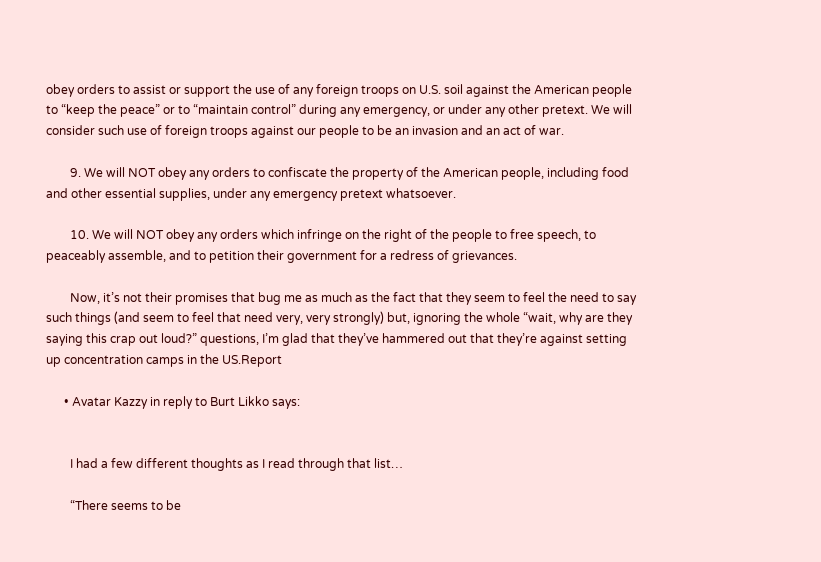obey orders to assist or support the use of any foreign troops on U.S. soil against the American people to “keep the peace” or to “maintain control” during any emergency, or under any other pretext. We will consider such use of foreign troops against our people to be an invasion and an act of war.

        9. We will NOT obey any orders to confiscate the property of the American people, including food and other essential supplies, under any emergency pretext whatsoever.

        10. We will NOT obey any orders which infringe on the right of the people to free speech, to peaceably assemble, and to petition their government for a redress of grievances.

        Now, it’s not their promises that bug me as much as the fact that they seem to feel the need to say such things (and seem to feel that need very, very strongly) but, ignoring the whole “wait, why are they saying this crap out loud?” questions, I’m glad that they’ve hammered out that they’re against setting up concentration camps in the US.Report

      • Avatar Kazzy in reply to Burt Likko says:


        I had a few different thoughts as I read through that list…

        “There seems to be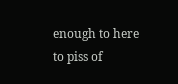enough to here to piss of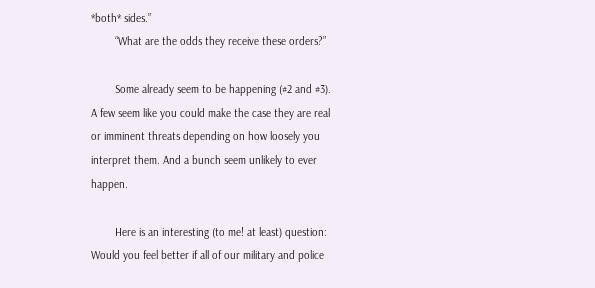*both* sides.”
        “What are the odds they receive these orders?”

        Some already seem to be happening (#2 and #3). A few seem like you could make the case they are real or imminent threats depending on how loosely you interpret them. And a bunch seem unlikely to ever happen.

        Here is an interesting (to me! at least) question: Would you feel better if all of our military and police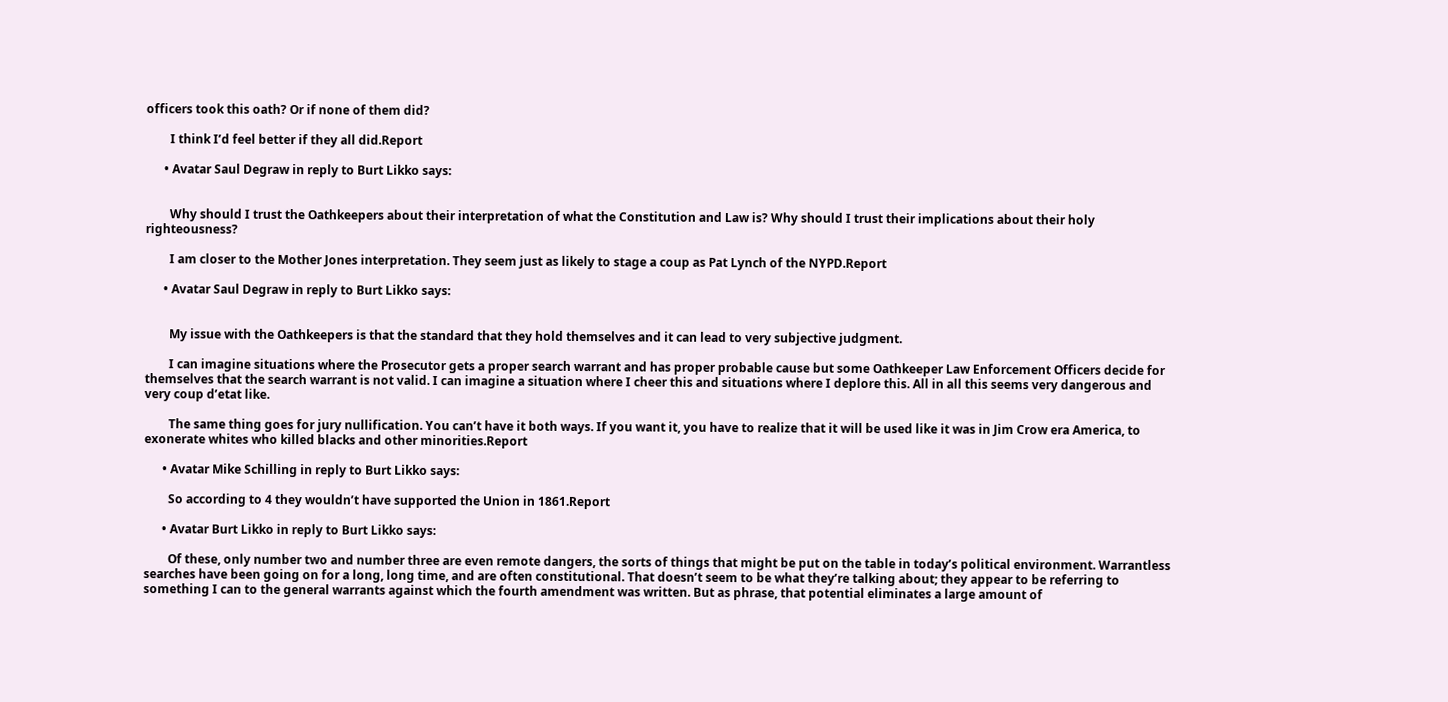officers took this oath? Or if none of them did?

        I think I’d feel better if they all did.Report

      • Avatar Saul Degraw in reply to Burt Likko says:


        Why should I trust the Oathkeepers about their interpretation of what the Constitution and Law is? Why should I trust their implications about their holy righteousness?

        I am closer to the Mother Jones interpretation. They seem just as likely to stage a coup as Pat Lynch of the NYPD.Report

      • Avatar Saul Degraw in reply to Burt Likko says:


        My issue with the Oathkeepers is that the standard that they hold themselves and it can lead to very subjective judgment.

        I can imagine situations where the Prosecutor gets a proper search warrant and has proper probable cause but some Oathkeeper Law Enforcement Officers decide for themselves that the search warrant is not valid. I can imagine a situation where I cheer this and situations where I deplore this. All in all this seems very dangerous and very coup d’etat like.

        The same thing goes for jury nullification. You can’t have it both ways. If you want it, you have to realize that it will be used like it was in Jim Crow era America, to exonerate whites who killed blacks and other minorities.Report

      • Avatar Mike Schilling in reply to Burt Likko says:

        So according to 4 they wouldn’t have supported the Union in 1861.Report

      • Avatar Burt Likko in reply to Burt Likko says:

        Of these, only number two and number three are even remote dangers, the sorts of things that might be put on the table in today’s political environment. Warrantless searches have been going on for a long, long time, and are often constitutional. That doesn’t seem to be what they’re talking about; they appear to be referring to something I can to the general warrants against which the fourth amendment was written. But as phrase, that potential eliminates a large amount of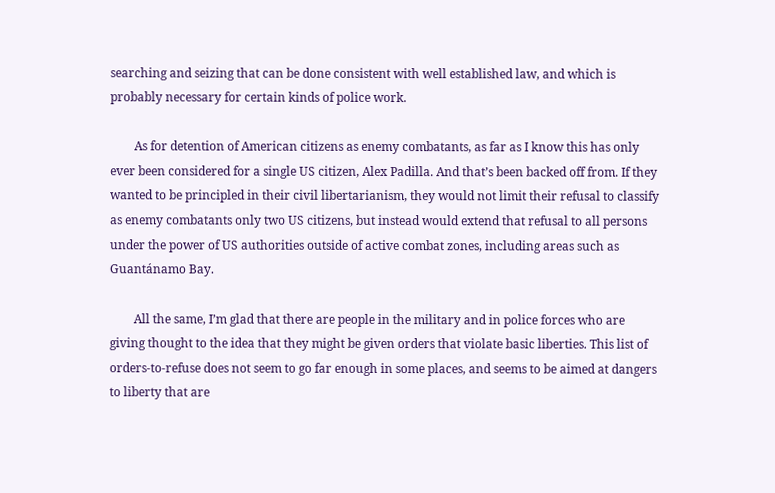searching and seizing that can be done consistent with well established law, and which is probably necessary for certain kinds of police work.

        As for detention of American citizens as enemy combatants, as far as I know this has only ever been considered for a single US citizen, Alex Padilla. And that’s been backed off from. If they wanted to be principled in their civil libertarianism, they would not limit their refusal to classify as enemy combatants only two US citizens, but instead would extend that refusal to all persons under the power of US authorities outside of active combat zones, including areas such as Guantánamo Bay.

        All the same, I’m glad that there are people in the military and in police forces who are giving thought to the idea that they might be given orders that violate basic liberties. This list of orders-to-refuse does not seem to go far enough in some places, and seems to be aimed at dangers to liberty that are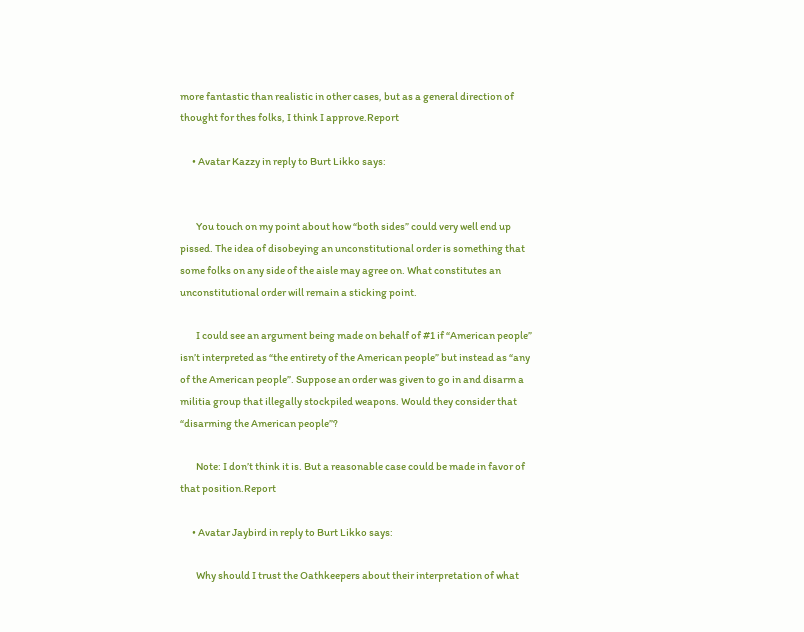more fantastic than realistic in other cases, but as a general direction of thought for thes folks, I think I approve.Report

      • Avatar Kazzy in reply to Burt Likko says:


        You touch on my point about how “both sides” could very well end up pissed. The idea of disobeying an unconstitutional order is something that some folks on any side of the aisle may agree on. What constitutes an unconstitutional order will remain a sticking point.

        I could see an argument being made on behalf of #1 if “American people” isn’t interpreted as “the entirety of the American people” but instead as “any of the American people”. Suppose an order was given to go in and disarm a militia group that illegally stockpiled weapons. Would they consider that “disarming the American people”?

        Note: I don’t think it is. But a reasonable case could be made in favor of that position.Report

      • Avatar Jaybird in reply to Burt Likko says:

        Why should I trust the Oathkeepers about their interpretation of what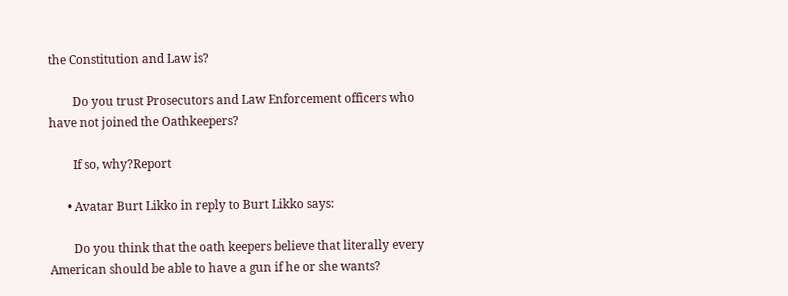the Constitution and Law is?

        Do you trust Prosecutors and Law Enforcement officers who have not joined the Oathkeepers?

        If so, why?Report

      • Avatar Burt Likko in reply to Burt Likko says:

        Do you think that the oath keepers believe that literally every American should be able to have a gun if he or she wants?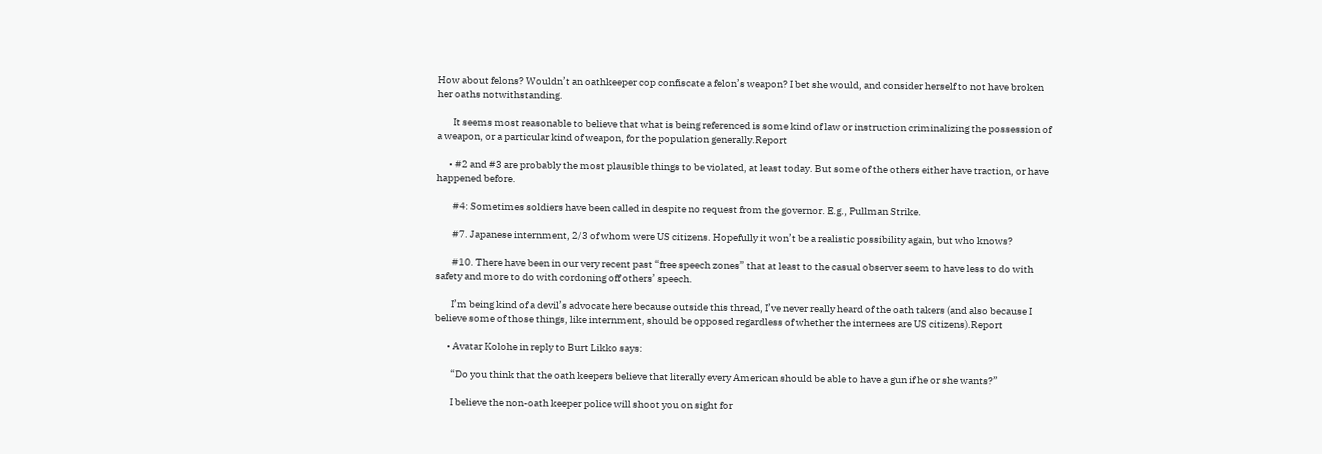How about felons? Wouldn’t an oathkeeper cop confiscate a felon’s weapon? I bet she would, and consider herself to not have broken her oaths notwithstanding.

        It seems most reasonable to believe that what is being referenced is some kind of law or instruction criminalizing the possession of a weapon, or a particular kind of weapon, for the population generally.Report

      • #2 and #3 are probably the most plausible things to be violated, at least today. But some of the others either have traction, or have happened before.

        #4: Sometimes soldiers have been called in despite no request from the governor. E.g., Pullman Strike.

        #7. Japanese internment, 2/3 of whom were US citizens. Hopefully it won’t be a realistic possibility again, but who knows?

        #10. There have been in our very recent past “free speech zones” that at least to the casual observer seem to have less to do with safety and more to do with cordoning off others’ speech.

        I’m being kind of a devil’s advocate here because outside this thread, I’ve never really heard of the oath takers (and also because I believe some of those things, like internment, should be opposed regardless of whether the internees are US citizens).Report

      • Avatar Kolohe in reply to Burt Likko says:

        “Do you think that the oath keepers believe that literally every American should be able to have a gun if he or she wants?”

        I believe the non-oath keeper police will shoot you on sight for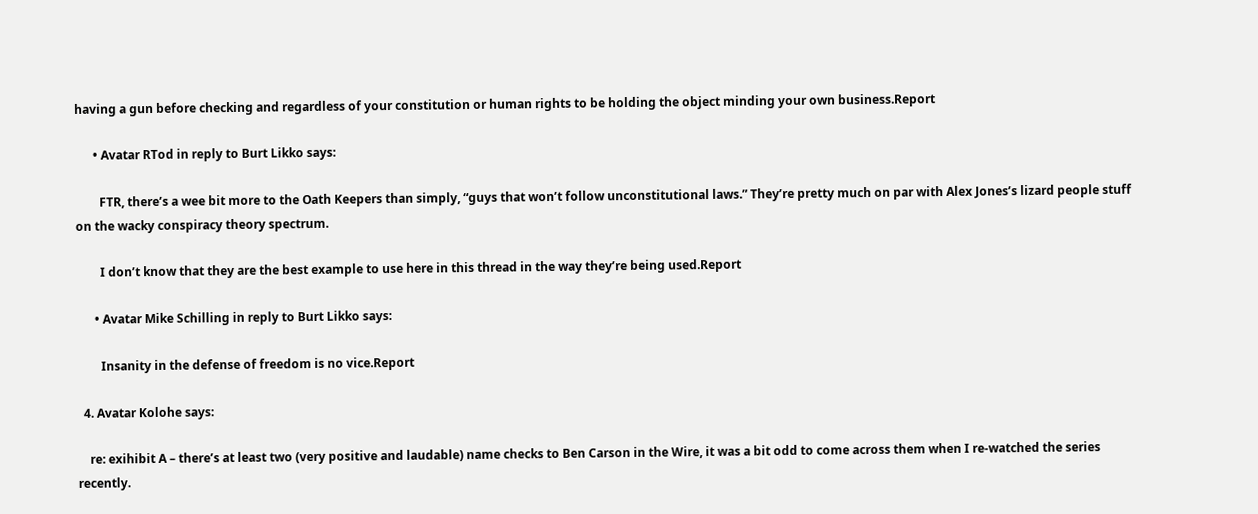having a gun before checking and regardless of your constitution or human rights to be holding the object minding your own business.Report

      • Avatar RTod in reply to Burt Likko says:

        FTR, there’s a wee bit more to the Oath Keepers than simply, “guys that won’t follow unconstitutional laws.” They’re pretty much on par with Alex Jones’s lizard people stuff on the wacky conspiracy theory spectrum.

        I don’t know that they are the best example to use here in this thread in the way they’re being used.Report

      • Avatar Mike Schilling in reply to Burt Likko says:

        Insanity in the defense of freedom is no vice.Report

  4. Avatar Kolohe says:

    re: exihibit A – there’s at least two (very positive and laudable) name checks to Ben Carson in the Wire, it was a bit odd to come across them when I re-watched the series recently.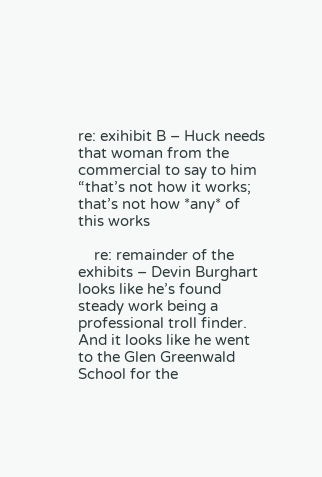re: exihibit B – Huck needs that woman from the commercial to say to him “that’s not how it works; that’s not how *any* of this works

    re: remainder of the exhibits – Devin Burghart looks like he’s found steady work being a professional troll finder. And it looks like he went to the Glen Greenwald School for the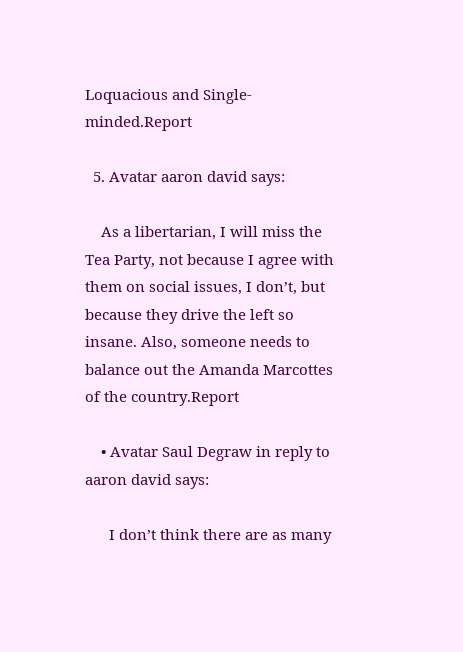Loquacious and Single-minded.Report

  5. Avatar aaron david says:

    As a libertarian, I will miss the Tea Party, not because I agree with them on social issues, I don’t, but because they drive the left so insane. Also, someone needs to balance out the Amanda Marcottes of the country.Report

    • Avatar Saul Degraw in reply to aaron david says:

      I don’t think there are as many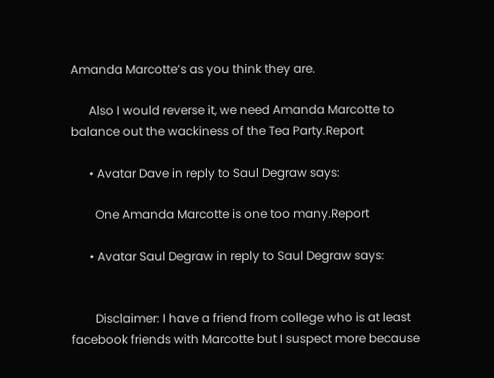Amanda Marcotte’s as you think they are.

      Also I would reverse it, we need Amanda Marcotte to balance out the wackiness of the Tea Party.Report

      • Avatar Dave in reply to Saul Degraw says:

        One Amanda Marcotte is one too many.Report

      • Avatar Saul Degraw in reply to Saul Degraw says:


        Disclaimer: I have a friend from college who is at least facebook friends with Marcotte but I suspect more because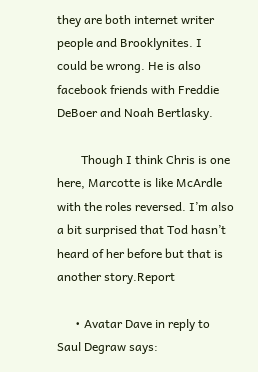they are both internet writer people and Brooklynites. I could be wrong. He is also facebook friends with Freddie DeBoer and Noah Bertlasky.

        Though I think Chris is one here, Marcotte is like McArdle with the roles reversed. I’m also a bit surprised that Tod hasn’t heard of her before but that is another story.Report

      • Avatar Dave in reply to Saul Degraw says: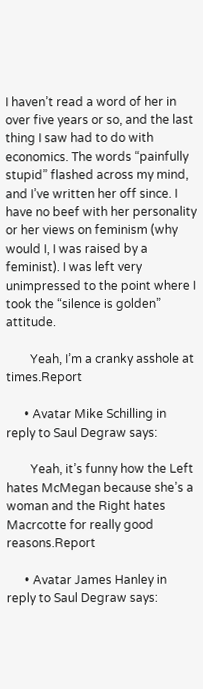I haven’t read a word of her in over five years or so, and the last thing I saw had to do with economics. The words “painfully stupid” flashed across my mind, and I’ve written her off since. I have no beef with her personality or her views on feminism (why would I, I was raised by a feminist). I was left very unimpressed to the point where I took the “silence is golden” attitude.

        Yeah, I’m a cranky asshole at times.Report

      • Avatar Mike Schilling in reply to Saul Degraw says:

        Yeah, it’s funny how the Left hates McMegan because she’s a woman and the Right hates Macrcotte for really good reasons.Report

      • Avatar James Hanley in reply to Saul Degraw says: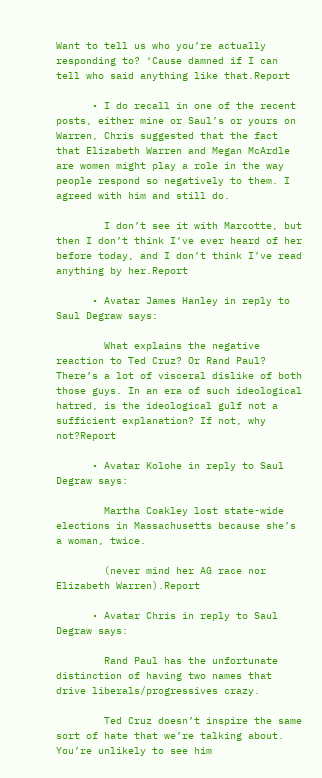Want to tell us who you’re actually responding to? ‘Cause damned if I can tell who said anything like that.Report

      • I do recall in one of the recent posts, either mine or Saul’s or yours on Warren, Chris suggested that the fact that Elizabeth Warren and Megan McArdle are women might play a role in the way people respond so negatively to them. I agreed with him and still do.

        I don’t see it with Marcotte, but then I don’t think I’ve ever heard of her before today, and I don’t think I’ve read anything by her.Report

      • Avatar James Hanley in reply to Saul Degraw says:

        What explains the negative reaction to Ted Cruz? Or Rand Paul? There’s a lot of visceral dislike of both those guys. In an era of such ideological hatred, is the ideological gulf not a sufficient explanation? If not, why not?Report

      • Avatar Kolohe in reply to Saul Degraw says:

        Martha Coakley lost state-wide elections in Massachusetts because she’s a woman, twice.

        (never mind her AG race nor Elizabeth Warren).Report

      • Avatar Chris in reply to Saul Degraw says:

        Rand Paul has the unfortunate distinction of having two names that drive liberals/progressives crazy.

        Ted Cruz doesn’t inspire the same sort of hate that we’re talking about. You’re unlikely to see him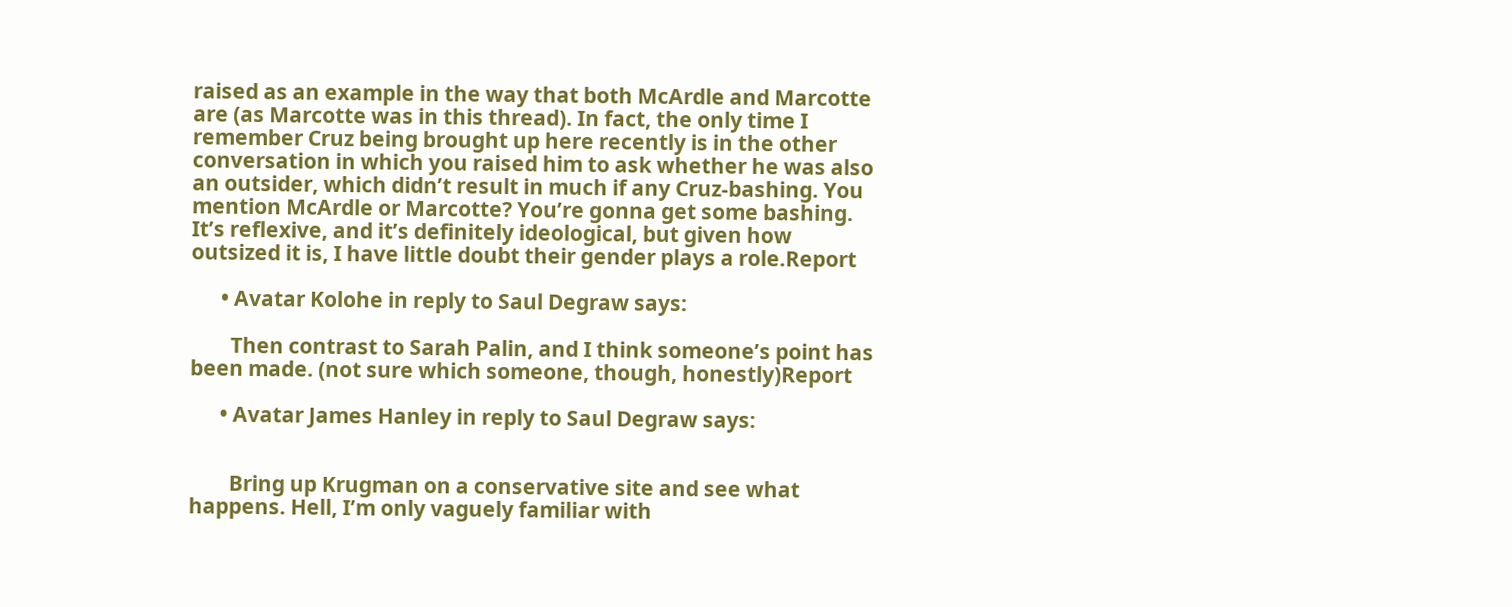raised as an example in the way that both McArdle and Marcotte are (as Marcotte was in this thread). In fact, the only time I remember Cruz being brought up here recently is in the other conversation in which you raised him to ask whether he was also an outsider, which didn’t result in much if any Cruz-bashing. You mention McArdle or Marcotte? You’re gonna get some bashing. It’s reflexive, and it’s definitely ideological, but given how outsized it is, I have little doubt their gender plays a role.Report

      • Avatar Kolohe in reply to Saul Degraw says:

        Then contrast to Sarah Palin, and I think someone’s point has been made. (not sure which someone, though, honestly)Report

      • Avatar James Hanley in reply to Saul Degraw says:


        Bring up Krugman on a conservative site and see what happens. Hell, I’m only vaguely familiar with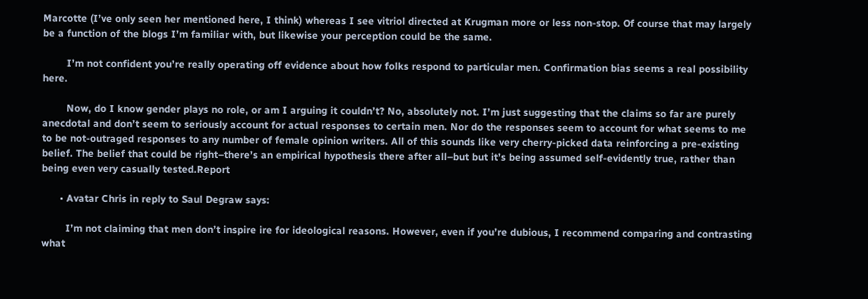Marcotte (I’ve only seen her mentioned here, I think) whereas I see vitriol directed at Krugman more or less non-stop. Of course that may largely be a function of the blogs I’m familiar with, but likewise your perception could be the same.

        I’m not confident you’re really operating off evidence about how folks respond to particular men. Confirmation bias seems a real possibility here.

        Now, do I know gender plays no role, or am I arguing it couldn’t? No, absolutely not. I’m just suggesting that the claims so far are purely anecdotal and don’t seem to seriously account for actual responses to certain men. Nor do the responses seem to account for what seems to me to be not-outraged responses to any number of female opinion writers. All of this sounds like very cherry-picked data reinforcing a pre-existing belief. The belief that could be right–there’s an empirical hypothesis there after all–but but it’s being assumed self-evidently true, rather than being even very casually tested.Report

      • Avatar Chris in reply to Saul Degraw says:

        I’m not claiming that men don’t inspire ire for ideological reasons. However, even if you’re dubious, I recommend comparing and contrasting what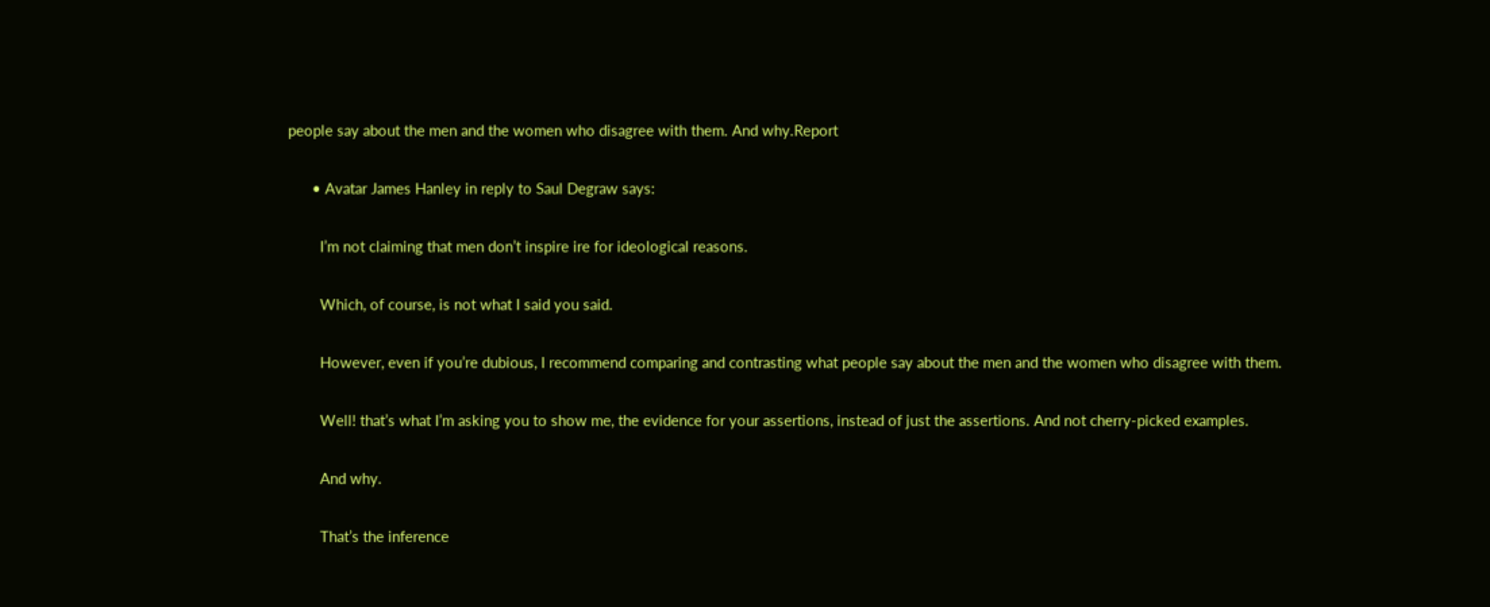people say about the men and the women who disagree with them. And why.Report

      • Avatar James Hanley in reply to Saul Degraw says:

        I’m not claiming that men don’t inspire ire for ideological reasons.

        Which, of course, is not what I said you said.

        However, even if you’re dubious, I recommend comparing and contrasting what people say about the men and the women who disagree with them.

        Well! that’s what I’m asking you to show me, the evidence for your assertions, instead of just the assertions. And not cherry-picked examples.

        And why.

        That’s the inference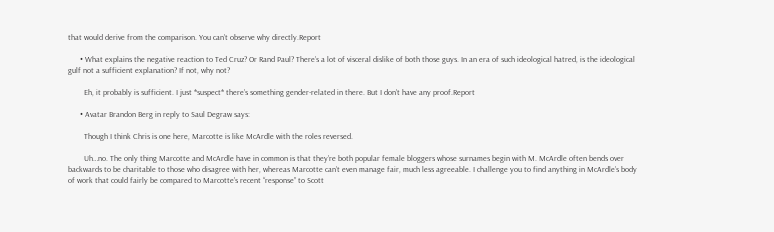that would derive from the comparison. You can’t observe why directly.Report

      • What explains the negative reaction to Ted Cruz? Or Rand Paul? There’s a lot of visceral dislike of both those guys. In an era of such ideological hatred, is the ideological gulf not a sufficient explanation? If not, why not?

        Eh, it probably is sufficient. I just *suspect* there’s something gender-related in there. But I don’t have any proof.Report

      • Avatar Brandon Berg in reply to Saul Degraw says:

        Though I think Chris is one here, Marcotte is like McArdle with the roles reversed.

        Uh…no. The only thing Marcotte and McArdle have in common is that they’re both popular female bloggers whose surnames begin with M. McArdle often bends over backwards to be charitable to those who disagree with her, whereas Marcotte can’t even manage fair, much less agreeable. I challenge you to find anything in McArdle’s body of work that could fairly be compared to Marcotte’s recent “response” to Scott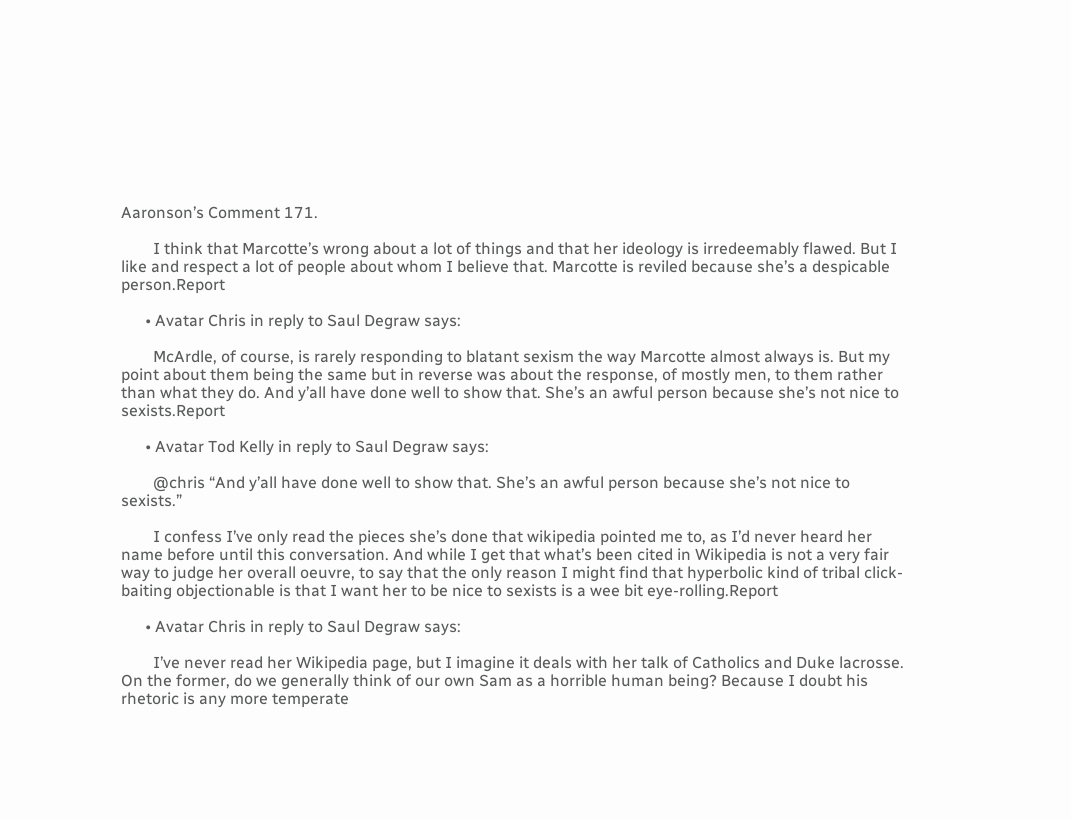Aaronson’s Comment 171.

        I think that Marcotte’s wrong about a lot of things and that her ideology is irredeemably flawed. But I like and respect a lot of people about whom I believe that. Marcotte is reviled because she’s a despicable person.Report

      • Avatar Chris in reply to Saul Degraw says:

        McArdle, of course, is rarely responding to blatant sexism the way Marcotte almost always is. But my point about them being the same but in reverse was about the response, of mostly men, to them rather than what they do. And y’all have done well to show that. She’s an awful person because she’s not nice to sexists.Report

      • Avatar Tod Kelly in reply to Saul Degraw says:

        @chris “And y’all have done well to show that. She’s an awful person because she’s not nice to sexists.”

        I confess I’ve only read the pieces she’s done that wikipedia pointed me to, as I’d never heard her name before until this conversation. And while I get that what’s been cited in Wikipedia is not a very fair way to judge her overall oeuvre, to say that the only reason I might find that hyperbolic kind of tribal click-baiting objectionable is that I want her to be nice to sexists is a wee bit eye-rolling.Report

      • Avatar Chris in reply to Saul Degraw says:

        I’ve never read her Wikipedia page, but I imagine it deals with her talk of Catholics and Duke lacrosse. On the former, do we generally think of our own Sam as a horrible human being? Because I doubt his rhetoric is any more temperate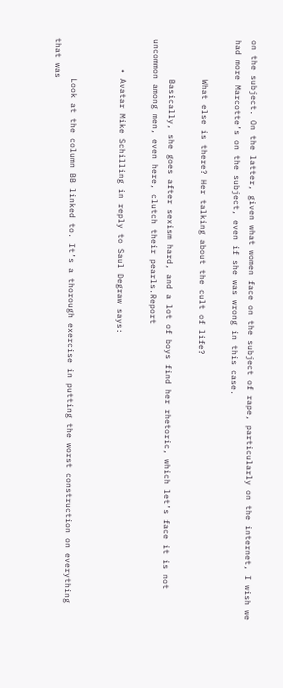on the subject. On the latter, given what women face on the subject of rape, particularly on the internet, I wish we had more Marcotte’s on the subject, even if she was wrong in this case.

        What else is there? Her talking about the cult of life?

        Basically, she goes after sexism hard, and a lot of boys find her rhetoric, which let’s face it is not uncommon among men, even here, clutch their pearls.Report

      • Avatar Mike Schilling in reply to Saul Degraw says:


        Look at the column BB linked to. It’s a thorough exercise in putting the worst construction on everything that was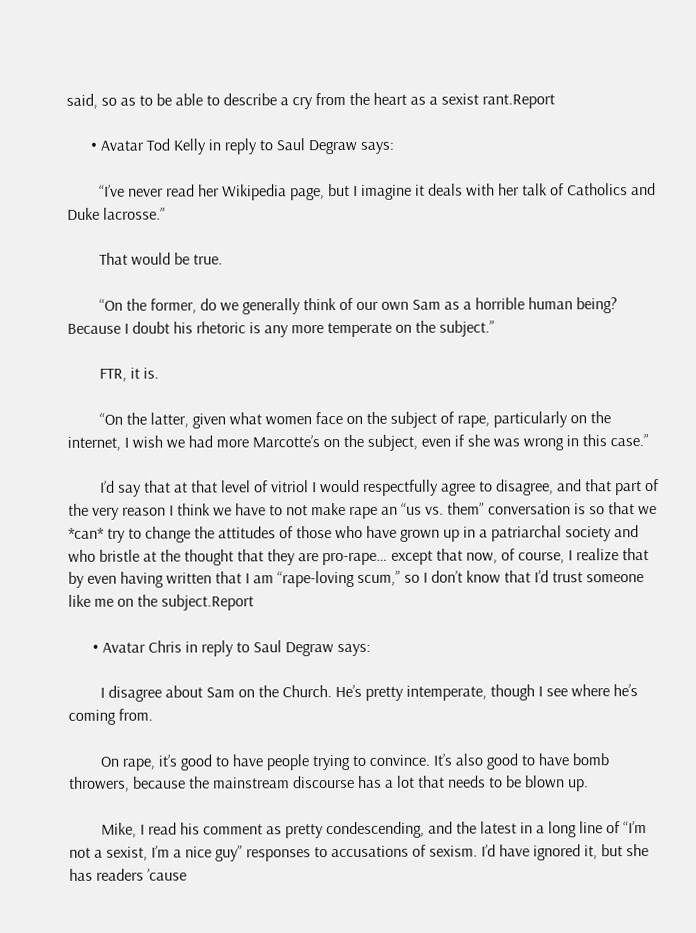said, so as to be able to describe a cry from the heart as a sexist rant.Report

      • Avatar Tod Kelly in reply to Saul Degraw says:

        “I’ve never read her Wikipedia page, but I imagine it deals with her talk of Catholics and Duke lacrosse.”

        That would be true.

        “On the former, do we generally think of our own Sam as a horrible human being? Because I doubt his rhetoric is any more temperate on the subject.”

        FTR, it is.

        “On the latter, given what women face on the subject of rape, particularly on the internet, I wish we had more Marcotte’s on the subject, even if she was wrong in this case.”

        I’d say that at that level of vitriol I would respectfully agree to disagree, and that part of the very reason I think we have to not make rape an “us vs. them” conversation is so that we *can* try to change the attitudes of those who have grown up in a patriarchal society and who bristle at the thought that they are pro-rape… except that now, of course, I realize that by even having written that I am “rape-loving scum,” so I don’t know that I’d trust someone like me on the subject.Report

      • Avatar Chris in reply to Saul Degraw says:

        I disagree about Sam on the Church. He’s pretty intemperate, though I see where he’s coming from.

        On rape, it’s good to have people trying to convince. It’s also good to have bomb throwers, because the mainstream discourse has a lot that needs to be blown up.

        Mike, I read his comment as pretty condescending, and the latest in a long line of “I’m not a sexist, I’m a nice guy” responses to accusations of sexism. I’d have ignored it, but she has readers ’cause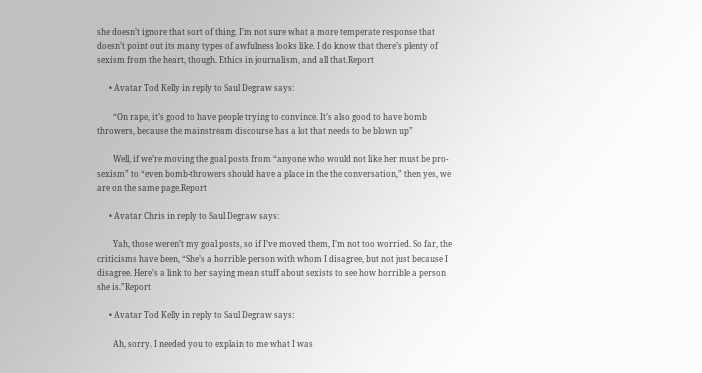she doesn’t ignore that sort of thing. I’m not sure what a more temperate response that doesn’t point out its many types of awfulness looks like. I do know that there’s plenty of sexism from the heart, though. Ethics in journalism, and all that.Report

      • Avatar Tod Kelly in reply to Saul Degraw says:

        “On rape, it’s good to have people trying to convince. It’s also good to have bomb throwers, because the mainstream discourse has a lot that needs to be blown up”

        Well, if we’re moving the goal posts from “anyone who would not like her must be pro-sexism” to “even bomb-throwers should have a place in the the conversation,” then yes, we are on the same page.Report

      • Avatar Chris in reply to Saul Degraw says:

        Yah, those weren’t my goal posts, so if I’ve moved them, I’m not too worried. So far, the criticisms have been, “She’s a horrible person with whom I disagree, but not just because I disagree. Here’s a link to her saying mean stuff about sexists to see how horrible a person she is.”Report

      • Avatar Tod Kelly in reply to Saul Degraw says:

        Ah, sorry. I needed you to explain to me what I was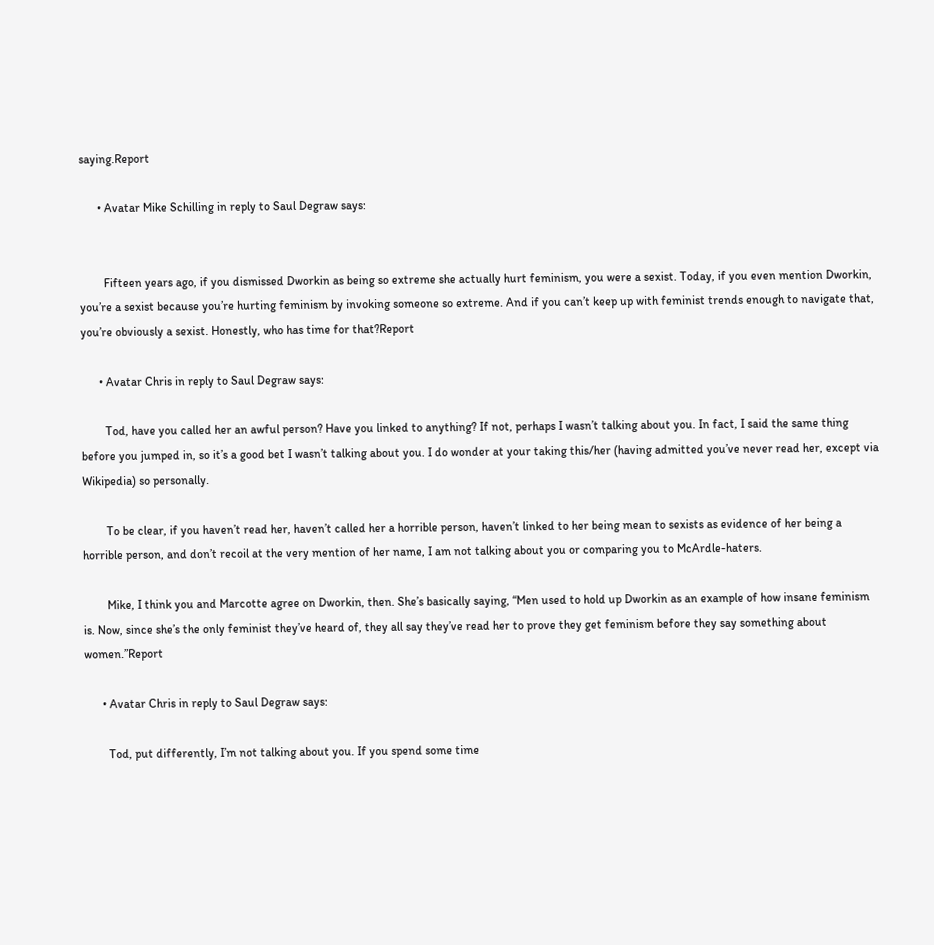saying.Report

      • Avatar Mike Schilling in reply to Saul Degraw says:


        Fifteen years ago, if you dismissed Dworkin as being so extreme she actually hurt feminism, you were a sexist. Today, if you even mention Dworkin, you’re a sexist because you’re hurting feminism by invoking someone so extreme. And if you can’t keep up with feminist trends enough to navigate that, you’re obviously a sexist. Honestly, who has time for that?Report

      • Avatar Chris in reply to Saul Degraw says:

        Tod, have you called her an awful person? Have you linked to anything? If not, perhaps I wasn’t talking about you. In fact, I said the same thing before you jumped in, so it’s a good bet I wasn’t talking about you. I do wonder at your taking this/her (having admitted you’ve never read her, except via Wikipedia) so personally.

        To be clear, if you haven’t read her, haven’t called her a horrible person, haven’t linked to her being mean to sexists as evidence of her being a horrible person, and don’t recoil at the very mention of her name, I am not talking about you or comparing you to McArdle-haters.

        Mike, I think you and Marcotte agree on Dworkin, then. She’s basically saying, “Men used to hold up Dworkin as an example of how insane feminism is. Now, since she’s the only feminist they’ve heard of, they all say they’ve read her to prove they get feminism before they say something about women.”Report

      • Avatar Chris in reply to Saul Degraw says:

        Tod, put differently, I’m not talking about you. If you spend some time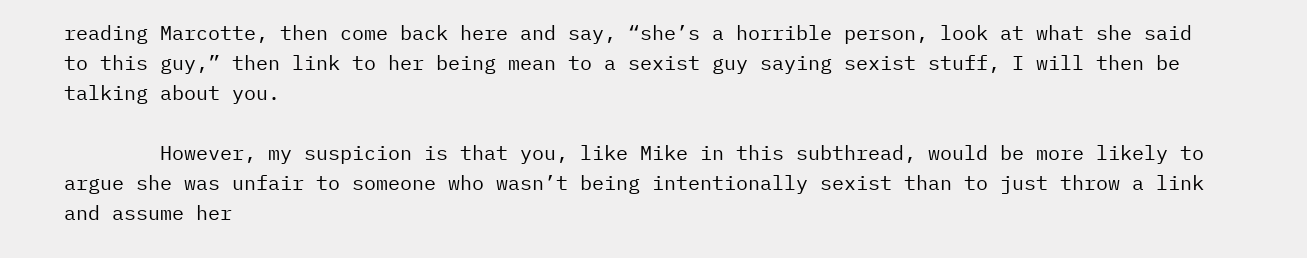reading Marcotte, then come back here and say, “she’s a horrible person, look at what she said to this guy,” then link to her being mean to a sexist guy saying sexist stuff, I will then be talking about you.

        However, my suspicion is that you, like Mike in this subthread, would be more likely to argue she was unfair to someone who wasn’t being intentionally sexist than to just throw a link and assume her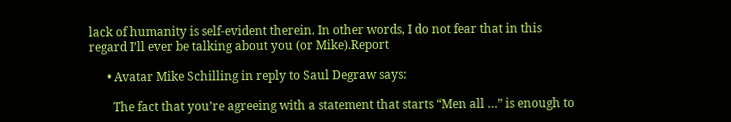lack of humanity is self-evident therein. In other words, I do not fear that in this regard I’ll ever be talking about you (or Mike).Report

      • Avatar Mike Schilling in reply to Saul Degraw says:

        The fact that you’re agreeing with a statement that starts “Men all …” is enough to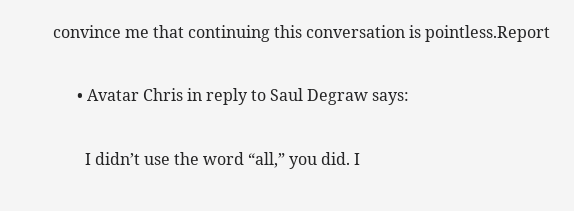convince me that continuing this conversation is pointless.Report

      • Avatar Chris in reply to Saul Degraw says:

        I didn’t use the word “all,” you did. I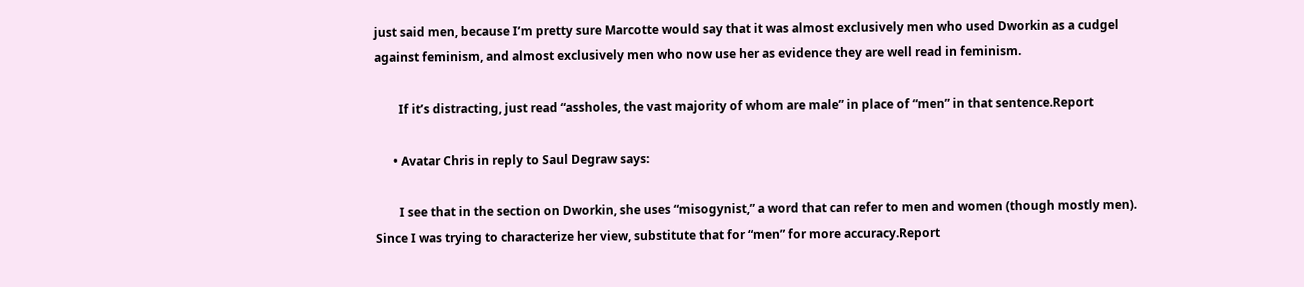just said men, because I’m pretty sure Marcotte would say that it was almost exclusively men who used Dworkin as a cudgel against feminism, and almost exclusively men who now use her as evidence they are well read in feminism.

        If it’s distracting, just read “assholes, the vast majority of whom are male” in place of “men” in that sentence.Report

      • Avatar Chris in reply to Saul Degraw says:

        I see that in the section on Dworkin, she uses “misogynist,” a word that can refer to men and women (though mostly men). Since I was trying to characterize her view, substitute that for “men” for more accuracy.Report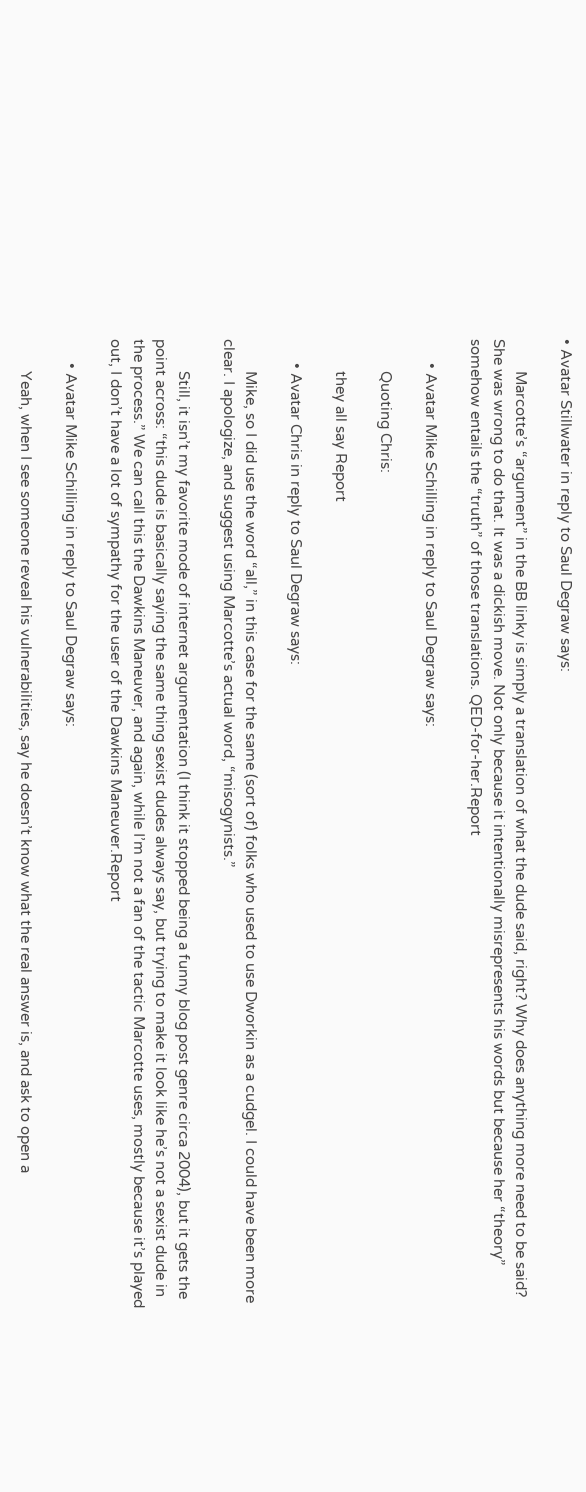• Avatar Stillwater in reply to Saul Degraw says:

        Marcotte’s “argument” in the BB linky is simply a translation of what the dude said, right? Why does anything more need to be said? She was wrong to do that. It was a dickish move. Not only because it intentionally misrepresents his words but because her “theory” somehow entails the “truth” of those translations. QED-for-her.Report

      • Avatar Mike Schilling in reply to Saul Degraw says:

        Quoting Chris:

        they all say Report

      • Avatar Chris in reply to Saul Degraw says:

        Mike, so I did use the word “all,” in this case for the same (sort of) folks who used to use Dworkin as a cudgel. I could have been more clear. I apologize, and suggest using Marcotte’s actual word, “misogynists.”

        Still, it isn’t my favorite mode of internet argumentation (I think it stopped being a funny blog post genre circa 2004), but it gets the point across: “this dude is basically saying the same thing sexist dudes always say, but trying to make it look like he’s not a sexist dude in the process.” We can call this the Dawkins Maneuver, and again, while I’m not a fan of the tactic Marcotte uses, mostly because it’s played out, I don’t have a lot of sympathy for the user of the Dawkins Maneuver.Report

      • Avatar Mike Schilling in reply to Saul Degraw says:

        Yeah, when I see someone reveal his vulnerabilities, say he doesn’t know what the real answer is, and ask to open a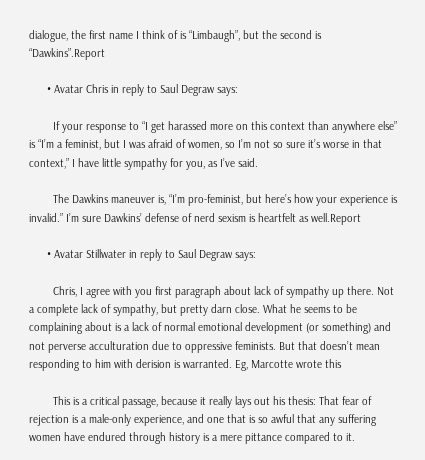dialogue, the first name I think of is “Limbaugh”, but the second is “Dawkins”.Report

      • Avatar Chris in reply to Saul Degraw says:

        If your response to “I get harassed more on this context than anywhere else” is “I’m a feminist, but I was afraid of women, so I’m not so sure it’s worse in that context,” I have little sympathy for you, as I’ve said.

        The Dawkins maneuver is, “I’m pro-feminist, but here’s how your experience is invalid.” I’m sure Dawkins’ defense of nerd sexism is heartfelt as well.Report

      • Avatar Stillwater in reply to Saul Degraw says:

        Chris, I agree with you first paragraph about lack of sympathy up there. Not a complete lack of sympathy, but pretty darn close. What he seems to be complaining about is a lack of normal emotional development (or something) and not perverse acculturation due to oppressive feminists. But that doesn’t mean responding to him with derision is warranted. Eg, Marcotte wrote this

        This is a critical passage, because it really lays out his thesis: That fear of rejection is a male-only experience, and one that is so awful that any suffering women have endured through history is a mere pittance compared to it.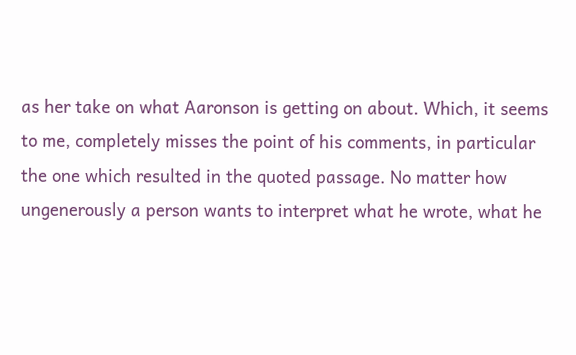as her take on what Aaronson is getting on about. Which, it seems to me, completely misses the point of his comments, in particular the one which resulted in the quoted passage. No matter how ungenerously a person wants to interpret what he wrote, what he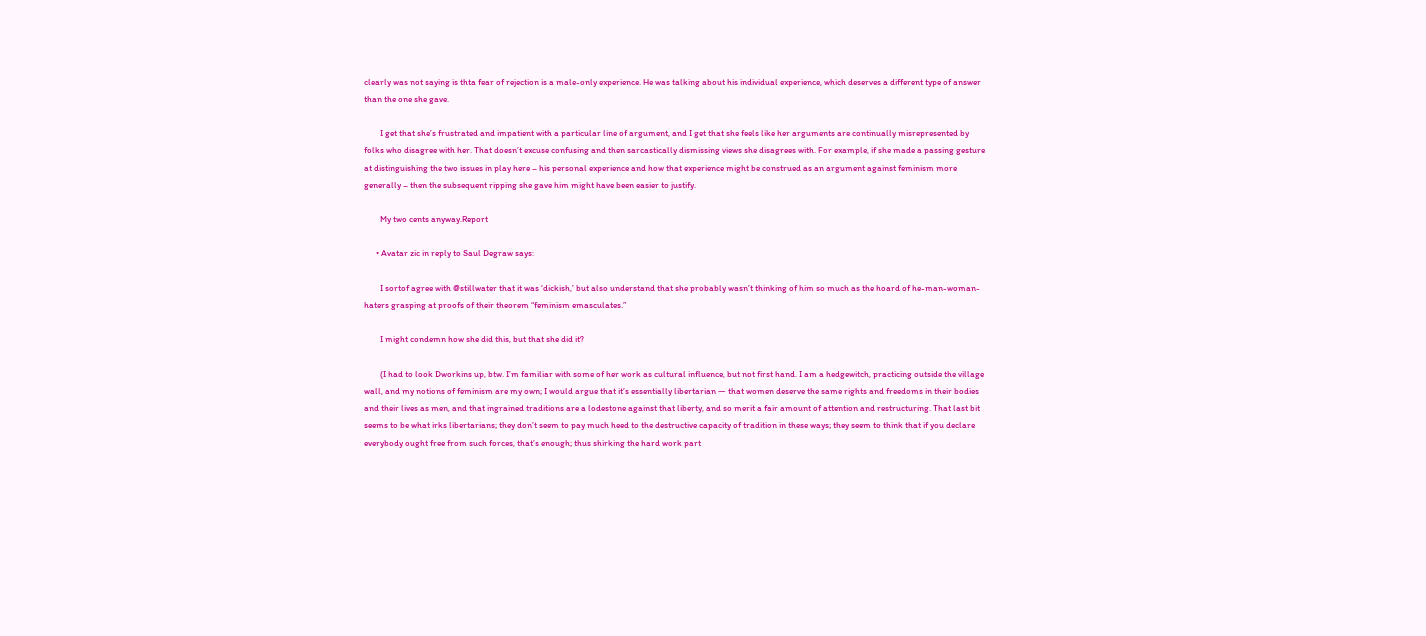clearly was not saying is thta fear of rejection is a male-only experience. He was talking about his individual experience, which deserves a different type of answer than the one she gave.

        I get that she’s frustrated and impatient with a particular line of argument, and I get that she feels like her arguments are continually misrepresented by folks who disagree with her. That doesn’t excuse confusing and then sarcastically dismissing views she disagrees with. For example, if she made a passing gesture at distinguishing the two issues in play here – his personal experience and how that experience might be construed as an argument against feminism more generally – then the subsequent ripping she gave him might have been easier to justify.

        My two cents anyway.Report

      • Avatar zic in reply to Saul Degraw says:

        I sortof agree with @stillwater that it was ‘dickish,’ but also understand that she probably wasn’t thinking of him so much as the hoard of he-man-woman-haters grasping at proofs of their theorem “feminism emasculates.”

        I might condemn how she did this, but that she did it?

        (I had to look Dworkins up, btw. I’m familiar with some of her work as cultural influence, but not first hand. I am a hedgewitch, practicing outside the village wall, and my notions of feminism are my own; I would argue that it’s essentially libertarian — that women deserve the same rights and freedoms in their bodies and their lives as men, and that ingrained traditions are a lodestone against that liberty, and so merit a fair amount of attention and restructuring. That last bit seems to be what irks libertarians; they don’t seem to pay much heed to the destructive capacity of tradition in these ways; they seem to think that if you declare everybody ought free from such forces, that’s enough; thus shirking the hard work part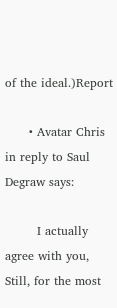of the ideal.)Report

      • Avatar Chris in reply to Saul Degraw says:

        I actually agree with you, Still, for the most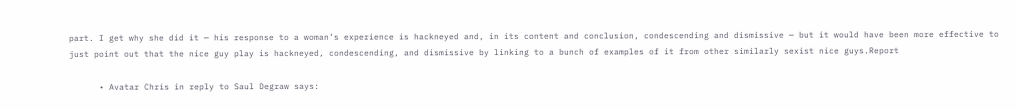part. I get why she did it — his response to a woman’s experience is hackneyed and, in its content and conclusion, condescending and dismissive — but it would have been more effective to just point out that the nice guy play is hackneyed, condescending, and dismissive by linking to a bunch of examples of it from other similarly sexist nice guys.Report

      • Avatar Chris in reply to Saul Degraw says: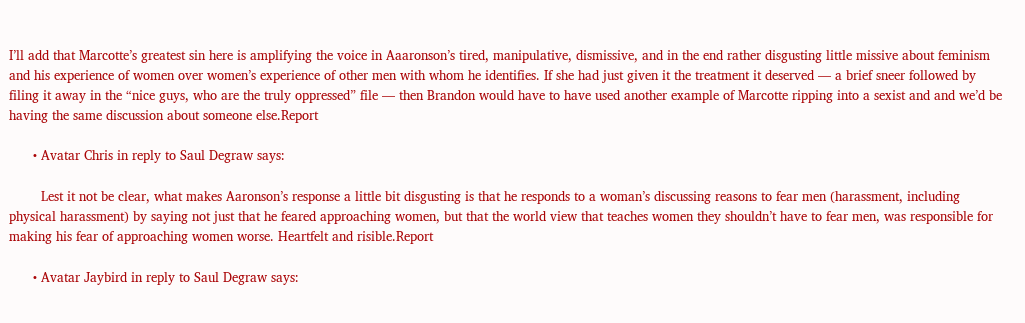I’ll add that Marcotte’s greatest sin here is amplifying the voice in Aaaronson’s tired, manipulative, dismissive, and in the end rather disgusting little missive about feminism and his experience of women over women’s experience of other men with whom he identifies. If she had just given it the treatment it deserved — a brief sneer followed by filing it away in the “nice guys, who are the truly oppressed” file — then Brandon would have to have used another example of Marcotte ripping into a sexist and and we’d be having the same discussion about someone else.Report

      • Avatar Chris in reply to Saul Degraw says:

        Lest it not be clear, what makes Aaronson’s response a little bit disgusting is that he responds to a woman’s discussing reasons to fear men (harassment, including physical harassment) by saying not just that he feared approaching women, but that the world view that teaches women they shouldn’t have to fear men, was responsible for making his fear of approaching women worse. Heartfelt and risible.Report

      • Avatar Jaybird in reply to Saul Degraw says: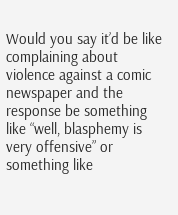Would you say it’d be like complaining about violence against a comic newspaper and the response be something like “well, blasphemy is very offensive” or something like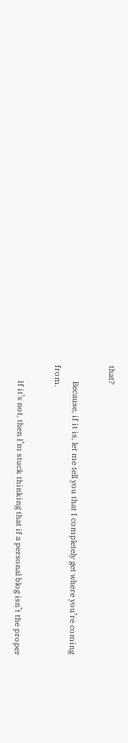that?

        Because, if it is, let me tell you that I completely get where you’re coming from.

        If it’s not, then I’m stuck thinking that if a personal blog isn’t the proper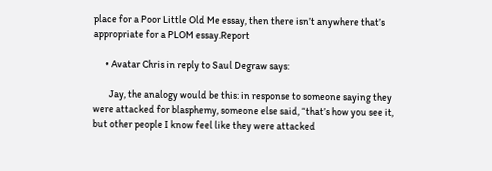place for a Poor Little Old Me essay, then there isn’t anywhere that’s appropriate for a PLOM essay.Report

      • Avatar Chris in reply to Saul Degraw says:

        Jay, the analogy would be this: in response to someone saying they were attacked for blasphemy, someone else said, “that’s how you see it, but other people I know feel like they were attacked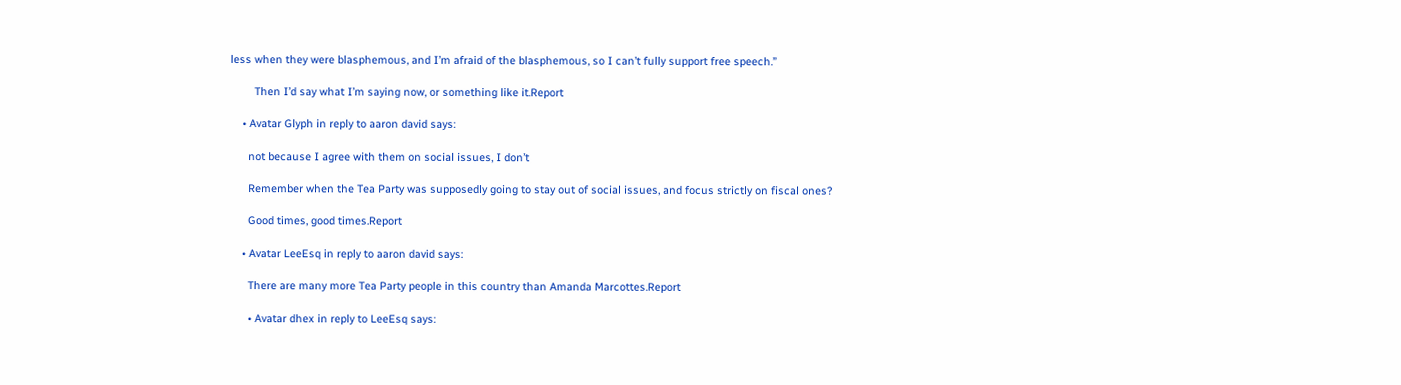less when they were blasphemous, and I’m afraid of the blasphemous, so I can’t fully support free speech.”

        Then I’d say what I’m saying now, or something like it.Report

    • Avatar Glyph in reply to aaron david says:

      not because I agree with them on social issues, I don’t

      Remember when the Tea Party was supposedly going to stay out of social issues, and focus strictly on fiscal ones?

      Good times, good times.Report

    • Avatar LeeEsq in reply to aaron david says:

      There are many more Tea Party people in this country than Amanda Marcottes.Report

      • Avatar dhex in reply to LeeEsq says: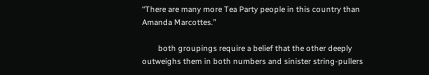“There are many more Tea Party people in this country than Amanda Marcottes.”

        both groupings require a belief that the other deeply outweighs them in both numbers and sinister string-pullers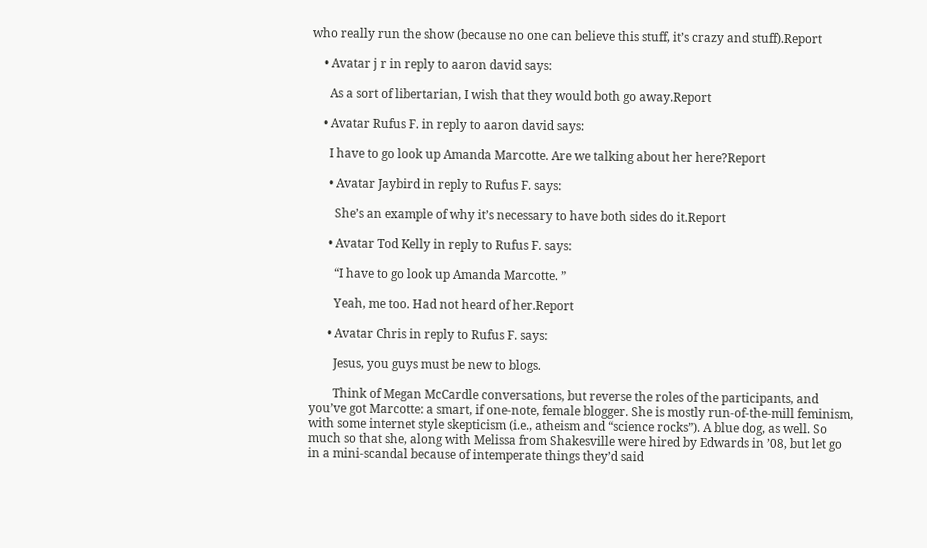who really run the show (because no one can believe this stuff, it’s crazy and stuff).Report

    • Avatar j r in reply to aaron david says:

      As a sort of libertarian, I wish that they would both go away.Report

    • Avatar Rufus F. in reply to aaron david says:

      I have to go look up Amanda Marcotte. Are we talking about her here?Report

      • Avatar Jaybird in reply to Rufus F. says:

        She’s an example of why it’s necessary to have both sides do it.Report

      • Avatar Tod Kelly in reply to Rufus F. says:

        “I have to go look up Amanda Marcotte. ”

        Yeah, me too. Had not heard of her.Report

      • Avatar Chris in reply to Rufus F. says:

        Jesus, you guys must be new to blogs.

        Think of Megan McCardle conversations, but reverse the roles of the participants, and you’ve got Marcotte: a smart, if one-note, female blogger. She is mostly run-of-the-mill feminism, with some internet style skepticism (i.e., atheism and “science rocks”). A blue dog, as well. So much so that she, along with Melissa from Shakesville were hired by Edwards in ’08, but let go in a mini-scandal because of intemperate things they’d said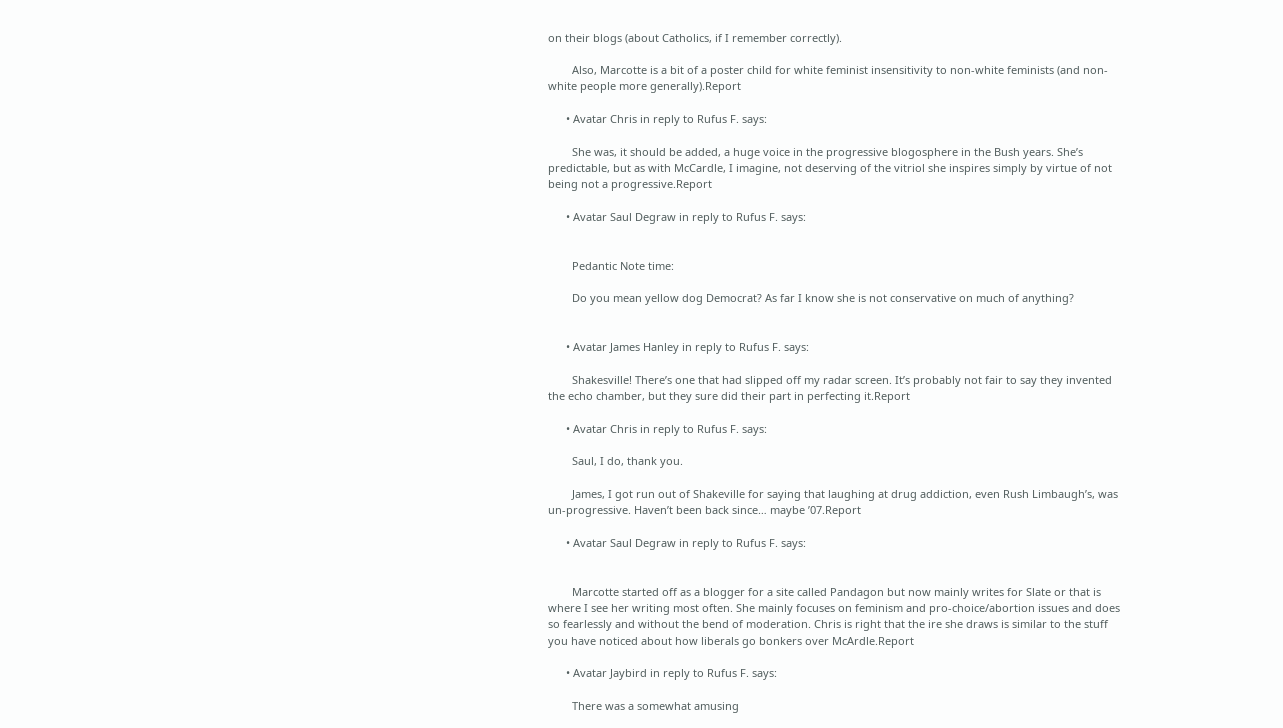on their blogs (about Catholics, if I remember correctly).

        Also, Marcotte is a bit of a poster child for white feminist insensitivity to non-white feminists (and non-white people more generally).Report

      • Avatar Chris in reply to Rufus F. says:

        She was, it should be added, a huge voice in the progressive blogosphere in the Bush years. She’s predictable, but as with McCardle, I imagine, not deserving of the vitriol she inspires simply by virtue of not being not a progressive.Report

      • Avatar Saul Degraw in reply to Rufus F. says:


        Pedantic Note time:

        Do you mean yellow dog Democrat? As far I know she is not conservative on much of anything?


      • Avatar James Hanley in reply to Rufus F. says:

        Shakesville! There’s one that had slipped off my radar screen. It’s probably not fair to say they invented the echo chamber, but they sure did their part in perfecting it.Report

      • Avatar Chris in reply to Rufus F. says:

        Saul, I do, thank you.

        James, I got run out of Shakeville for saying that laughing at drug addiction, even Rush Limbaugh’s, was un-progressive. Haven’t been back since… maybe ’07.Report

      • Avatar Saul Degraw in reply to Rufus F. says:


        Marcotte started off as a blogger for a site called Pandagon but now mainly writes for Slate or that is where I see her writing most often. She mainly focuses on feminism and pro-choice/abortion issues and does so fearlessly and without the bend of moderation. Chris is right that the ire she draws is similar to the stuff you have noticed about how liberals go bonkers over McArdle.Report

      • Avatar Jaybird in reply to Rufus F. says:

        There was a somewhat amusing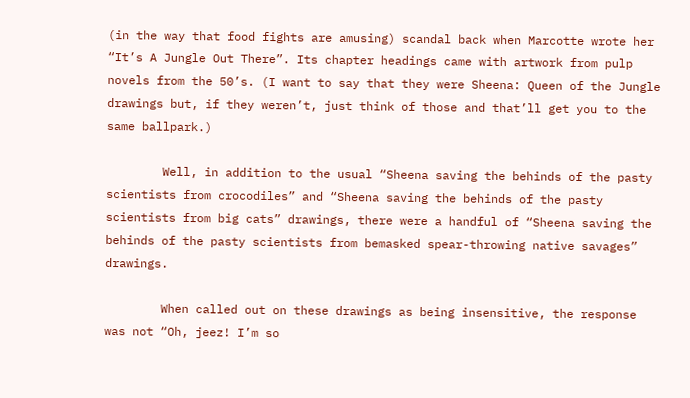(in the way that food fights are amusing) scandal back when Marcotte wrote her “It’s A Jungle Out There”. Its chapter headings came with artwork from pulp novels from the 50’s. (I want to say that they were Sheena: Queen of the Jungle drawings but, if they weren’t, just think of those and that’ll get you to the same ballpark.)

        Well, in addition to the usual “Sheena saving the behinds of the pasty scientists from crocodiles” and “Sheena saving the behinds of the pasty scientists from big cats” drawings, there were a handful of “Sheena saving the behinds of the pasty scientists from bemasked spear-throwing native savages” drawings.

        When called out on these drawings as being insensitive, the response was not “Oh, jeez! I’m so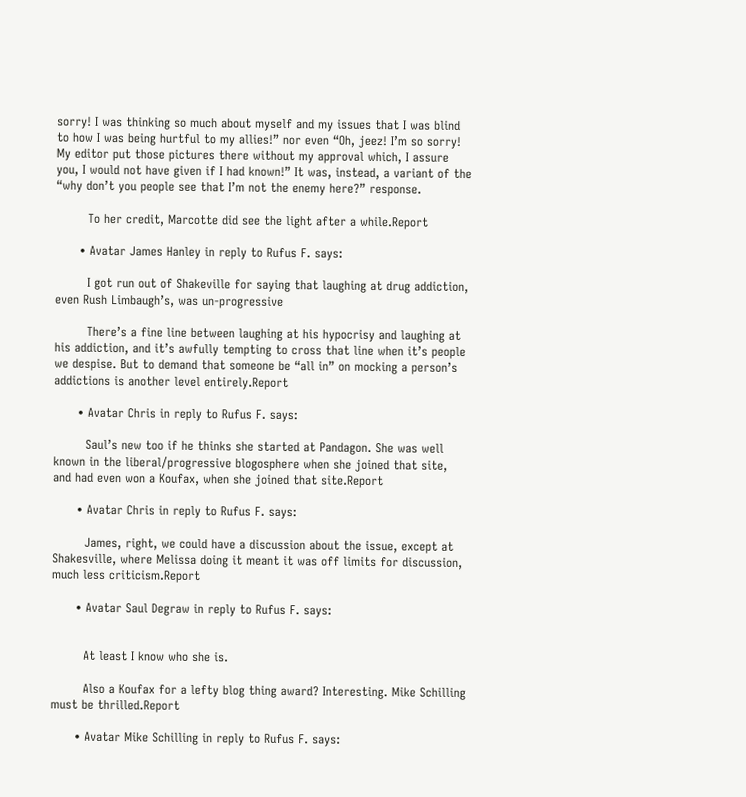sorry! I was thinking so much about myself and my issues that I was blind to how I was being hurtful to my allies!” nor even “Oh, jeez! I’m so sorry! My editor put those pictures there without my approval which, I assure you, I would not have given if I had known!” It was, instead, a variant of the “why don’t you people see that I’m not the enemy here?” response.

        To her credit, Marcotte did see the light after a while.Report

      • Avatar James Hanley in reply to Rufus F. says:

        I got run out of Shakeville for saying that laughing at drug addiction, even Rush Limbaugh’s, was un-progressive

        There’s a fine line between laughing at his hypocrisy and laughing at his addiction, and it’s awfully tempting to cross that line when it’s people we despise. But to demand that someone be “all in” on mocking a person’s addictions is another level entirely.Report

      • Avatar Chris in reply to Rufus F. says:

        Saul’s new too if he thinks she started at Pandagon. She was well known in the liberal/progressive blogosphere when she joined that site, and had even won a Koufax, when she joined that site.Report

      • Avatar Chris in reply to Rufus F. says:

        James, right, we could have a discussion about the issue, except at Shakesville, where Melissa doing it meant it was off limits for discussion, much less criticism.Report

      • Avatar Saul Degraw in reply to Rufus F. says:


        At least I know who she is.

        Also a Koufax for a lefty blog thing award? Interesting. Mike Schilling must be thrilled.Report

      • Avatar Mike Schilling in reply to Rufus F. says: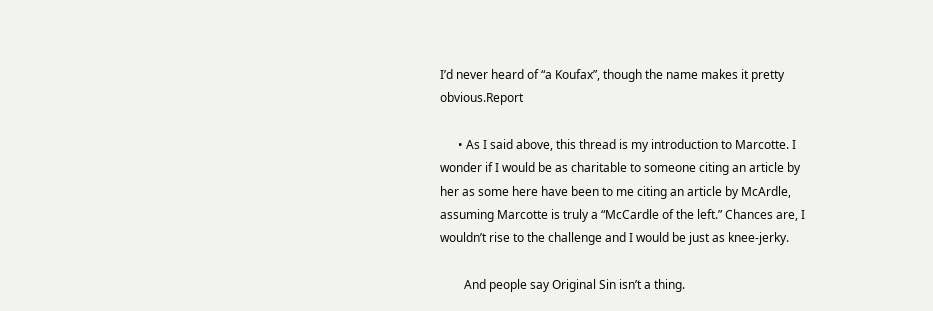I’d never heard of “a Koufax”, though the name makes it pretty obvious.Report

      • As I said above, this thread is my introduction to Marcotte. I wonder if I would be as charitable to someone citing an article by her as some here have been to me citing an article by McArdle, assuming Marcotte is truly a “McCardle of the left.” Chances are, I wouldn’t rise to the challenge and I would be just as knee-jerky.

        And people say Original Sin isn’t a thing.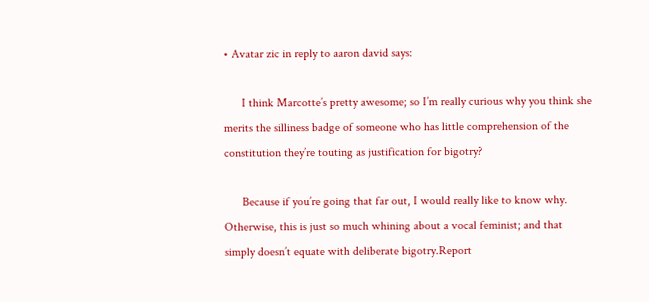• Avatar zic in reply to aaron david says:

      I think Marcotte’s pretty awesome; so I’m really curious why you think she merits the silliness badge of someone who has little comprehension of the constitution they’re touting as justification for bigotry?

      Because if you’re going that far out, I would really like to know why. Otherwise, this is just so much whining about a vocal feminist; and that simply doesn’t equate with deliberate bigotry.Report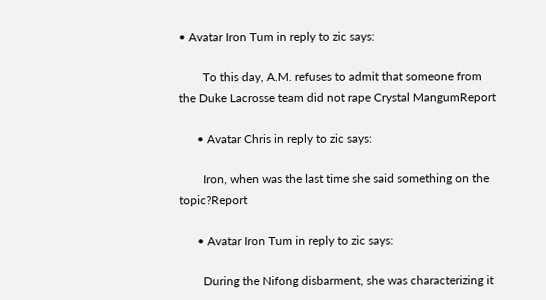• Avatar Iron Tum in reply to zic says:

        To this day, A.M. refuses to admit that someone from the Duke Lacrosse team did not rape Crystal MangumReport

      • Avatar Chris in reply to zic says:

        Iron, when was the last time she said something on the topic?Report

      • Avatar Iron Tum in reply to zic says:

        During the Nifong disbarment, she was characterizing it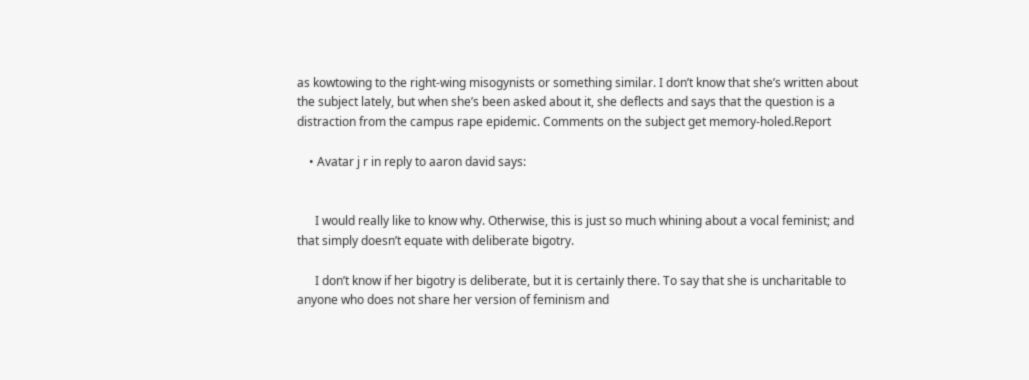as kowtowing to the right-wing misogynists or something similar. I don’t know that she’s written about the subject lately, but when she’s been asked about it, she deflects and says that the question is a distraction from the campus rape epidemic. Comments on the subject get memory-holed.Report

    • Avatar j r in reply to aaron david says:


      I would really like to know why. Otherwise, this is just so much whining about a vocal feminist; and that simply doesn’t equate with deliberate bigotry.

      I don’t know if her bigotry is deliberate, but it is certainly there. To say that she is uncharitable to anyone who does not share her version of feminism and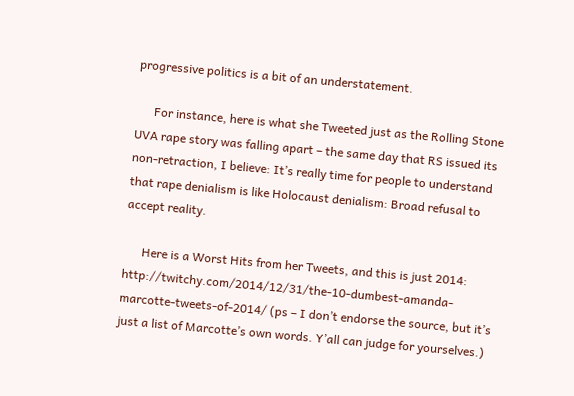progressive politics is a bit of an understatement.

      For instance, here is what she Tweeted just as the Rolling Stone UVA rape story was falling apart – the same day that RS issued its non-retraction, I believe: It’s really time for people to understand that rape denialism is like Holocaust denialism: Broad refusal to accept reality.

      Here is a Worst Hits from her Tweets, and this is just 2014: http://twitchy.com/2014/12/31/the-10-dumbest-amanda-marcotte-tweets-of-2014/ (ps – I don’t endorse the source, but it’s just a list of Marcotte’s own words. Y’all can judge for yourselves.)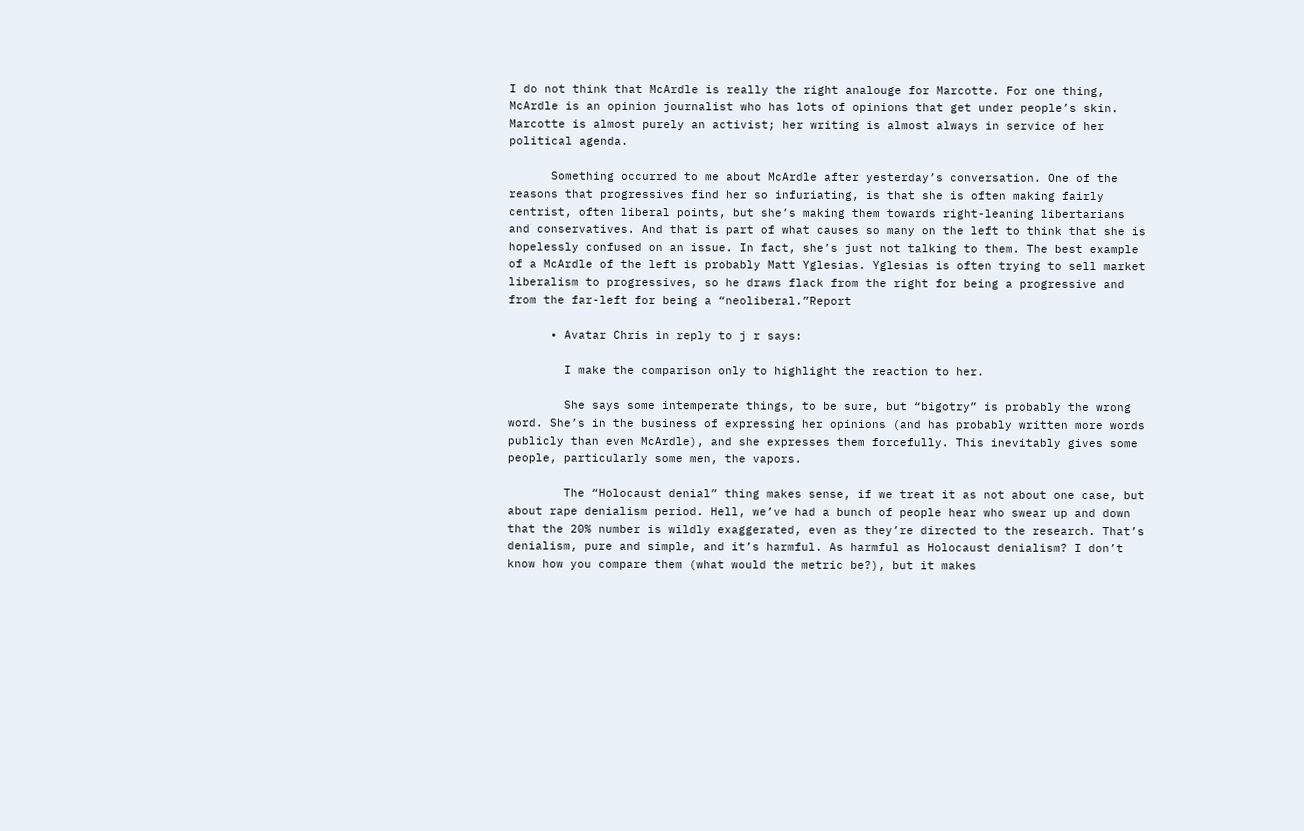I do not think that McArdle is really the right analouge for Marcotte. For one thing, McArdle is an opinion journalist who has lots of opinions that get under people’s skin. Marcotte is almost purely an activist; her writing is almost always in service of her political agenda.

      Something occurred to me about McArdle after yesterday’s conversation. One of the reasons that progressives find her so infuriating, is that she is often making fairly centrist, often liberal points, but she’s making them towards right-leaning libertarians and conservatives. And that is part of what causes so many on the left to think that she is hopelessly confused on an issue. In fact, she’s just not talking to them. The best example of a McArdle of the left is probably Matt Yglesias. Yglesias is often trying to sell market liberalism to progressives, so he draws flack from the right for being a progressive and from the far-left for being a “neoliberal.”Report

      • Avatar Chris in reply to j r says:

        I make the comparison only to highlight the reaction to her.

        She says some intemperate things, to be sure, but “bigotry” is probably the wrong word. She’s in the business of expressing her opinions (and has probably written more words publicly than even McArdle), and she expresses them forcefully. This inevitably gives some people, particularly some men, the vapors.

        The “Holocaust denial” thing makes sense, if we treat it as not about one case, but about rape denialism period. Hell, we’ve had a bunch of people hear who swear up and down that the 20% number is wildly exaggerated, even as they’re directed to the research. That’s denialism, pure and simple, and it’s harmful. As harmful as Holocaust denialism? I don’t know how you compare them (what would the metric be?), but it makes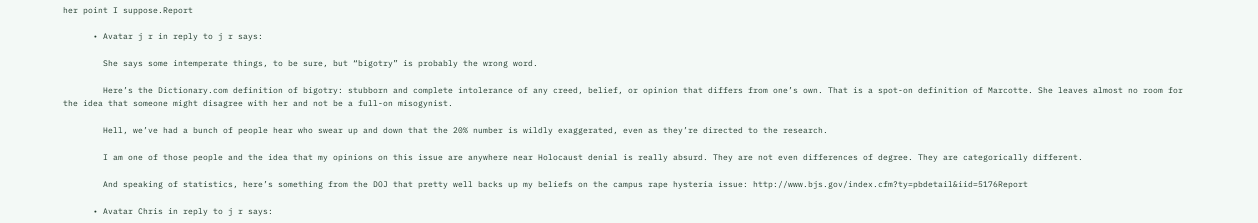her point I suppose.Report

      • Avatar j r in reply to j r says:

        She says some intemperate things, to be sure, but “bigotry” is probably the wrong word.

        Here’s the Dictionary.com definition of bigotry: stubborn and complete intolerance of any creed, belief, or opinion that differs from one’s own. That is a spot-on definition of Marcotte. She leaves almost no room for the idea that someone might disagree with her and not be a full-on misogynist.

        Hell, we’ve had a bunch of people hear who swear up and down that the 20% number is wildly exaggerated, even as they’re directed to the research.

        I am one of those people and the idea that my opinions on this issue are anywhere near Holocaust denial is really absurd. They are not even differences of degree. They are categorically different.

        And speaking of statistics, here’s something from the DOJ that pretty well backs up my beliefs on the campus rape hysteria issue: http://www.bjs.gov/index.cfm?ty=pbdetail&iid=5176Report

      • Avatar Chris in reply to j r says: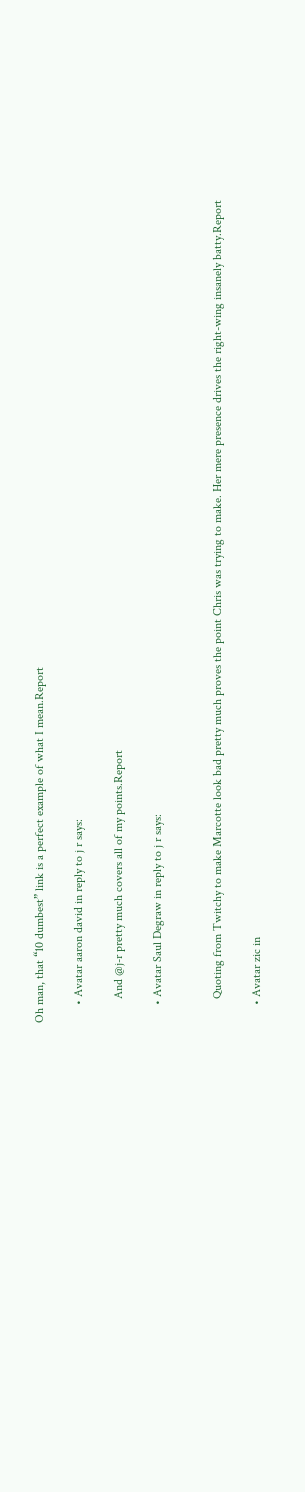Oh man, that “10 dumbest” link is a perfect example of what I mean.Report

      • Avatar aaron david in reply to j r says:

        And @j-r pretty much covers all of my points.Report

      • Avatar Saul Degraw in reply to j r says:


        Quoting from Twitchy to make Marcotte look bad pretty much proves the point Chris was trying to make. Her mere presence drives the right-wing insanely batty.Report

      • Avatar zic in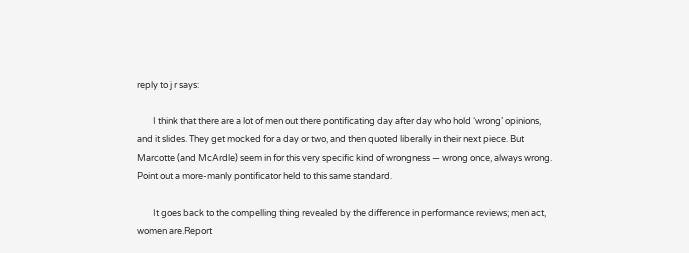reply to j r says:

        I think that there are a lot of men out there pontificating day after day who hold ‘wrong’ opinions, and it slides. They get mocked for a day or two, and then quoted liberally in their next piece. But Marcotte (and McArdle) seem in for this very specific kind of wrongness — wrong once, always wrong. Point out a more-manly pontificator held to this same standard.

        It goes back to the compelling thing revealed by the difference in performance reviews; men act, women are.Report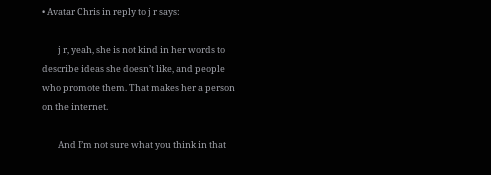• Avatar Chris in reply to j r says:

        j r, yeah, she is not kind in her words to describe ideas she doesn’t like, and people who promote them. That makes her a person on the internet.

        And I’m not sure what you think in that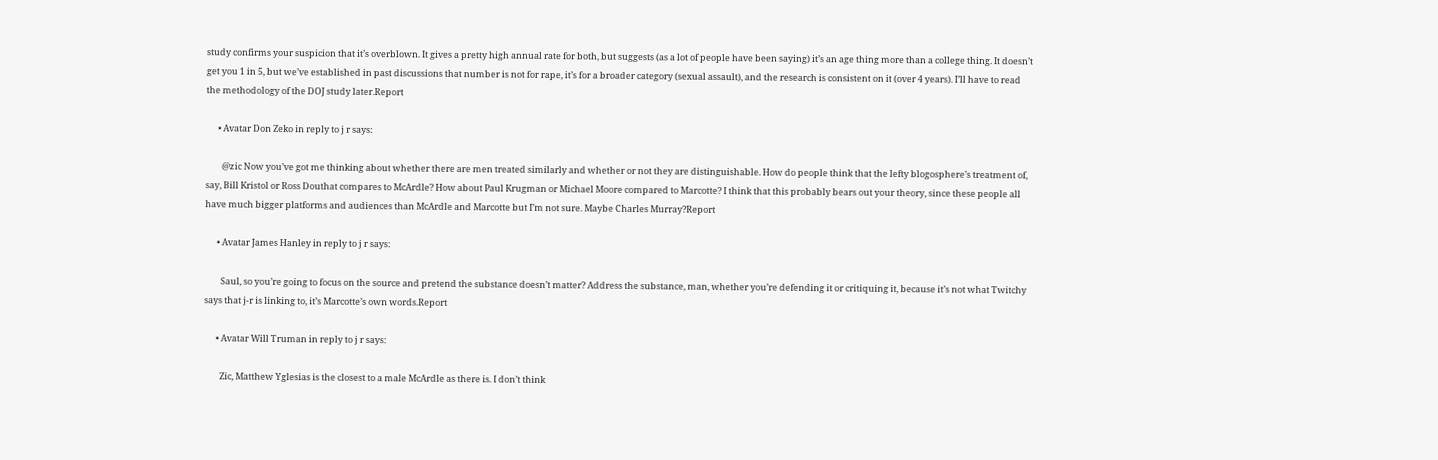study confirms your suspicion that it’s overblown. It gives a pretty high annual rate for both, but suggests (as a lot of people have been saying) it’s an age thing more than a college thing. It doesn’t get you 1 in 5, but we’ve established in past discussions that number is not for rape, it’s for a broader category (sexual assault), and the research is consistent on it (over 4 years). I’ll have to read the methodology of the DOJ study later.Report

      • Avatar Don Zeko in reply to j r says:

        @zic Now you’ve got me thinking about whether there are men treated similarly and whether or not they are distinguishable. How do people think that the lefty blogosphere’s treatment of, say, Bill Kristol or Ross Douthat compares to McArdle? How about Paul Krugman or Michael Moore compared to Marcotte? I think that this probably bears out your theory, since these people all have much bigger platforms and audiences than McArdle and Marcotte but I’m not sure. Maybe Charles Murray?Report

      • Avatar James Hanley in reply to j r says:

        Saul, so you’re going to focus on the source and pretend the substance doesn’t matter? Address the substance, man, whether you’re defending it or critiquing it, because it’s not what Twitchy says that j-r is linking to, it’s Marcotte’s own words.Report

      • Avatar Will Truman in reply to j r says:

        Zic, Matthew Yglesias is the closest to a male McArdle as there is. I don’t think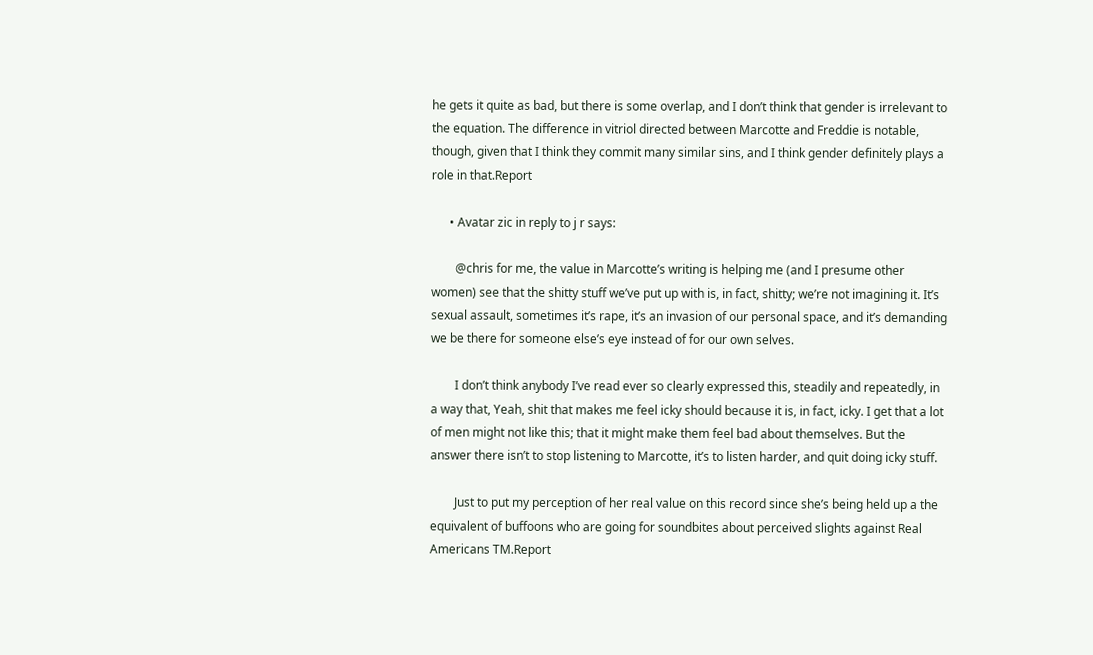he gets it quite as bad, but there is some overlap, and I don’t think that gender is irrelevant to the equation. The difference in vitriol directed between Marcotte and Freddie is notable, though, given that I think they commit many similar sins, and I think gender definitely plays a role in that.Report

      • Avatar zic in reply to j r says:

        @chris for me, the value in Marcotte’s writing is helping me (and I presume other women) see that the shitty stuff we’ve put up with is, in fact, shitty; we’re not imagining it. It’s sexual assault, sometimes it’s rape, it’s an invasion of our personal space, and it’s demanding we be there for someone else’s eye instead of for our own selves.

        I don’t think anybody I’ve read ever so clearly expressed this, steadily and repeatedly, in a way that, Yeah, shit that makes me feel icky should because it is, in fact, icky. I get that a lot of men might not like this; that it might make them feel bad about themselves. But the answer there isn’t to stop listening to Marcotte, it’s to listen harder, and quit doing icky stuff.

        Just to put my perception of her real value on this record since she’s being held up a the equivalent of buffoons who are going for soundbites about perceived slights against Real Americans TM.Report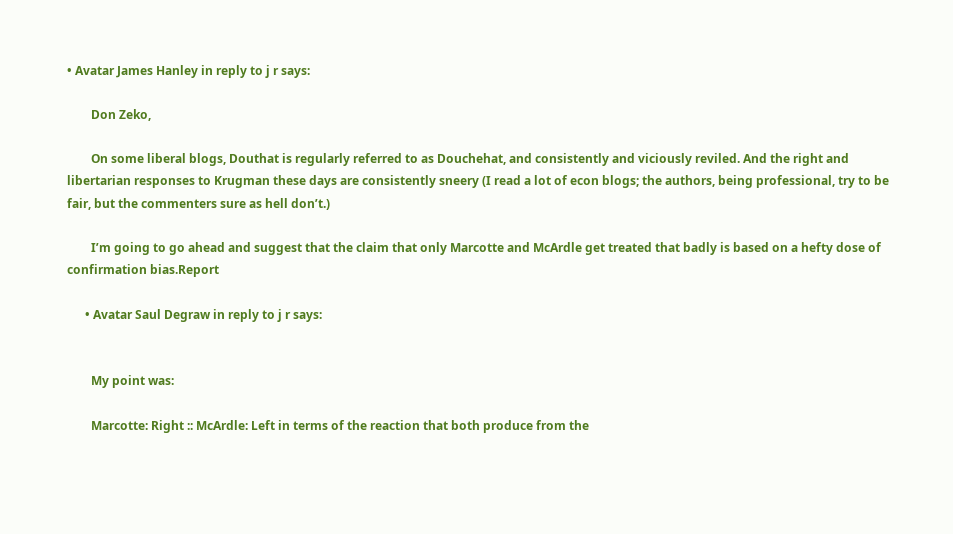• Avatar James Hanley in reply to j r says:

        Don Zeko,

        On some liberal blogs, Douthat is regularly referred to as Douchehat, and consistently and viciously reviled. And the right and libertarian responses to Krugman these days are consistently sneery (I read a lot of econ blogs; the authors, being professional, try to be fair, but the commenters sure as hell don’t.)

        I’m going to go ahead and suggest that the claim that only Marcotte and McArdle get treated that badly is based on a hefty dose of confirmation bias.Report

      • Avatar Saul Degraw in reply to j r says:


        My point was:

        Marcotte: Right :: McArdle: Left in terms of the reaction that both produce from the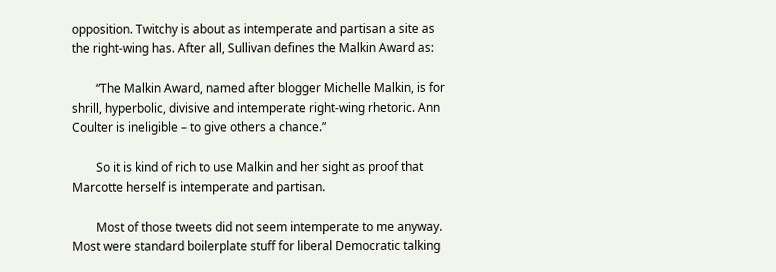opposition. Twitchy is about as intemperate and partisan a site as the right-wing has. After all, Sullivan defines the Malkin Award as:

        “The Malkin Award, named after blogger Michelle Malkin, is for shrill, hyperbolic, divisive and intemperate right-wing rhetoric. Ann Coulter is ineligible – to give others a chance.”

        So it is kind of rich to use Malkin and her sight as proof that Marcotte herself is intemperate and partisan.

        Most of those tweets did not seem intemperate to me anyway. Most were standard boilerplate stuff for liberal Democratic talking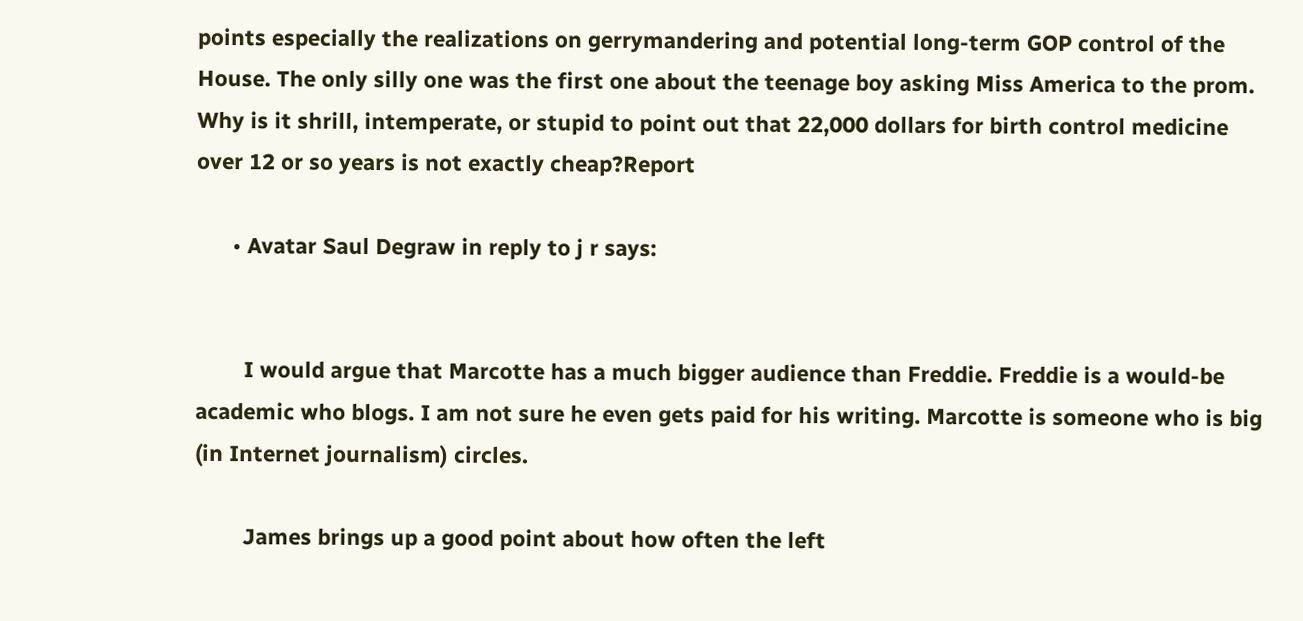points especially the realizations on gerrymandering and potential long-term GOP control of the House. The only silly one was the first one about the teenage boy asking Miss America to the prom. Why is it shrill, intemperate, or stupid to point out that 22,000 dollars for birth control medicine over 12 or so years is not exactly cheap?Report

      • Avatar Saul Degraw in reply to j r says:


        I would argue that Marcotte has a much bigger audience than Freddie. Freddie is a would-be academic who blogs. I am not sure he even gets paid for his writing. Marcotte is someone who is big (in Internet journalism) circles.

        James brings up a good point about how often the left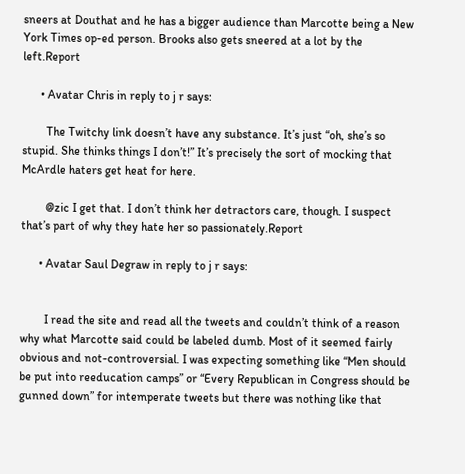sneers at Douthat and he has a bigger audience than Marcotte being a New York Times op-ed person. Brooks also gets sneered at a lot by the left.Report

      • Avatar Chris in reply to j r says:

        The Twitchy link doesn’t have any substance. It’s just “oh, she’s so stupid. She thinks things I don’t!” It’s precisely the sort of mocking that McArdle haters get heat for here.

        @zic I get that. I don’t think her detractors care, though. I suspect that’s part of why they hate her so passionately.Report

      • Avatar Saul Degraw in reply to j r says:


        I read the site and read all the tweets and couldn’t think of a reason why what Marcotte said could be labeled dumb. Most of it seemed fairly obvious and not-controversial. I was expecting something like “Men should be put into reeducation camps” or “Every Republican in Congress should be gunned down” for intemperate tweets but there was nothing like that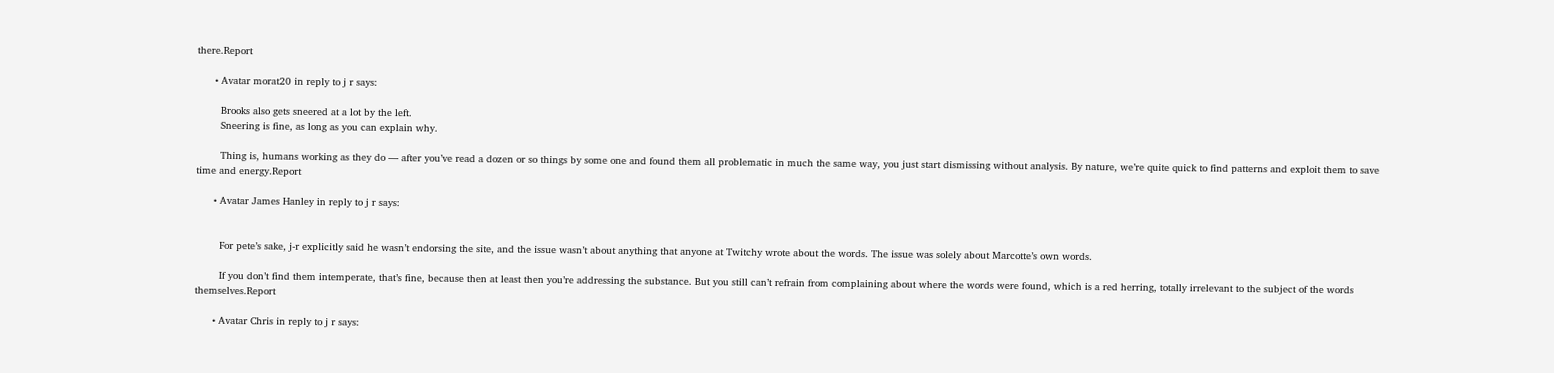there.Report

      • Avatar morat20 in reply to j r says:

        Brooks also gets sneered at a lot by the left.
        Sneering is fine, as long as you can explain why.

        Thing is, humans working as they do — after you’ve read a dozen or so things by some one and found them all problematic in much the same way, you just start dismissing without analysis. By nature, we’re quite quick to find patterns and exploit them to save time and energy.Report

      • Avatar James Hanley in reply to j r says:


        For pete’s sake, j-r explicitly said he wasn’t endorsing the site, and the issue wasn’t about anything that anyone at Twitchy wrote about the words. The issue was solely about Marcotte’s own words.

        If you don’t find them intemperate, that’s fine, because then at least then you’re addressing the substance. But you still can’t refrain from complaining about where the words were found, which is a red herring, totally irrelevant to the subject of the words themselves.Report

      • Avatar Chris in reply to j r says: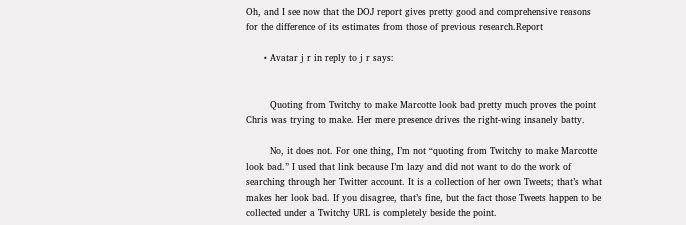Oh, and I see now that the DOJ report gives pretty good and comprehensive reasons for the difference of its estimates from those of previous research.Report

      • Avatar j r in reply to j r says:


        Quoting from Twitchy to make Marcotte look bad pretty much proves the point Chris was trying to make. Her mere presence drives the right-wing insanely batty.

        No, it does not. For one thing, I’m not “quoting from Twitchy to make Marcotte look bad.” I used that link because I’m lazy and did not want to do the work of searching through her Twitter account. It is a collection of her own Tweets; that’s what makes her look bad. If you disagree, that’s fine, but the fact those Tweets happen to be collected under a Twitchy URL is completely beside the point.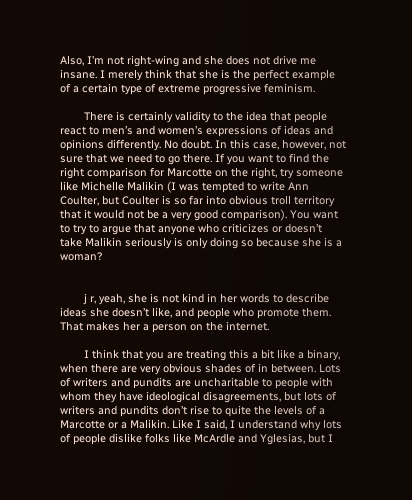Also, I’m not right-wing and she does not drive me insane. I merely think that she is the perfect example of a certain type of extreme progressive feminism.

        There is certainly validity to the idea that people react to men’s and women’s expressions of ideas and opinions differently. No doubt. In this case, however, not sure that we need to go there. If you want to find the right comparison for Marcotte on the right, try someone like Michelle Malikin (I was tempted to write Ann Coulter, but Coulter is so far into obvious troll territory that it would not be a very good comparison). You want to try to argue that anyone who criticizes or doesn’t take Malikin seriously is only doing so because she is a woman?


        j r, yeah, she is not kind in her words to describe ideas she doesn’t like, and people who promote them. That makes her a person on the internet.

        I think that you are treating this a bit like a binary, when there are very obvious shades of in between. Lots of writers and pundits are uncharitable to people with whom they have ideological disagreements, but lots of writers and pundits don’t rise to quite the levels of a Marcotte or a Malikin. Like I said, I understand why lots of people dislike folks like McArdle and Yglesias, but I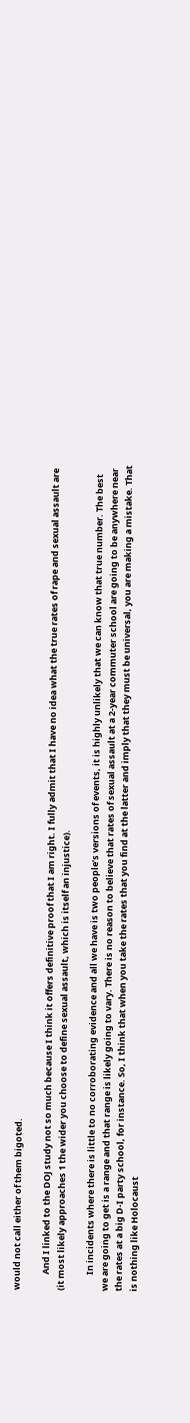would not call either of them bigoted.

        And I linked to the DOJ study not so much because I think it offers definitive proof that I am right. I fully admit that I have no idea what the true rates of rape and sexual assault are (it most likely approaches 1 the wider you choose to define sexual assault, which is itself an injustice).

        In incidents where there is little to no corroborating evidence and all we have is two people’s versions of events, it is highly unlikely that we can know that true number. The best we are going to get is a range and that range is likely going to vary. There is no reason to believe that rates of sexual assault at a 2-year commuter school are going to be anywhere near the rates at a big D-I party school, for instance. So, I think that when you take the rates that you find at the latter and imply that they must be universal, you are making a mistake. That is nothing like Holocaust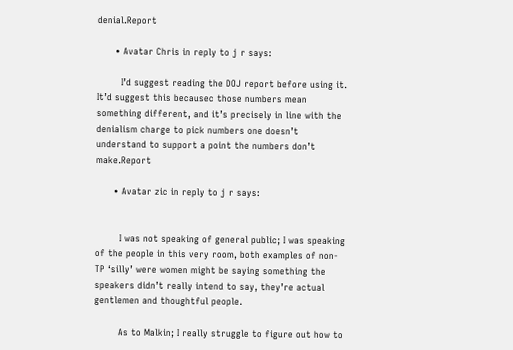denial.Report

      • Avatar Chris in reply to j r says:

        I’d suggest reading the DOJ report before using it. It’d suggest this becausec those numbers mean something different, and it’s precisely in line with the denialism charge to pick numbers one doesn’t understand to support a point the numbers don’t make.Report

      • Avatar zic in reply to j r says:


        I was not speaking of general public; I was speaking of the people in this very room, both examples of non-TP ‘silly’ were women might be saying something the speakers didn’t really intend to say, they’re actual gentlemen and thoughtful people.

        As to Malkin; I really struggle to figure out how to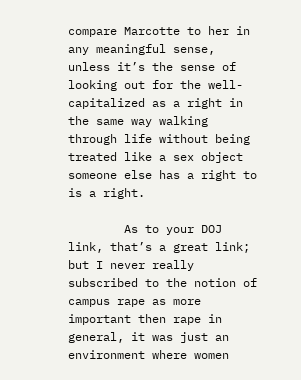compare Marcotte to her in any meaningful sense, unless it’s the sense of looking out for the well-capitalized as a right in the same way walking through life without being treated like a sex object someone else has a right to is a right.

        As to your DOJ link, that’s a great link; but I never really subscribed to the notion of campus rape as more important then rape in general, it was just an environment where women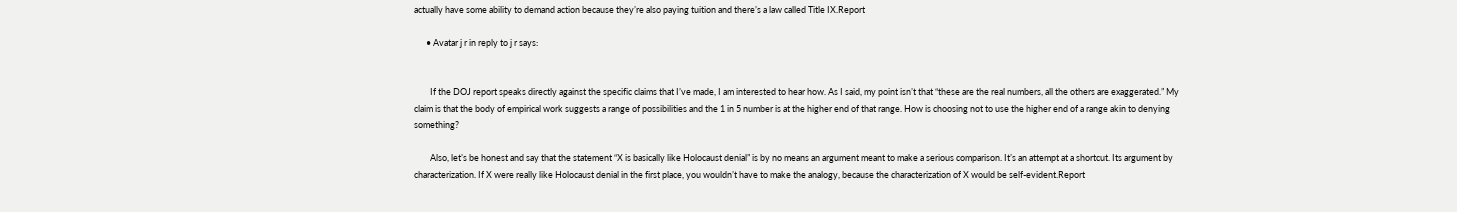actually have some ability to demand action because they’re also paying tuition and there’s a law called Title IX.Report

      • Avatar j r in reply to j r says:


        If the DOJ report speaks directly against the specific claims that I’ve made, I am interested to hear how. As I said, my point isn’t that “these are the real numbers, all the others are exaggerated.” My claim is that the body of empirical work suggests a range of possibilities and the 1 in 5 number is at the higher end of that range. How is choosing not to use the higher end of a range akin to denying something?

        Also, let’s be honest and say that the statement “X is basically like Holocaust denial” is by no means an argument meant to make a serious comparison. It’s an attempt at a shortcut. Its argument by characterization. If X were really like Holocaust denial in the first place, you wouldn’t have to make the analogy, because the characterization of X would be self-evident.Report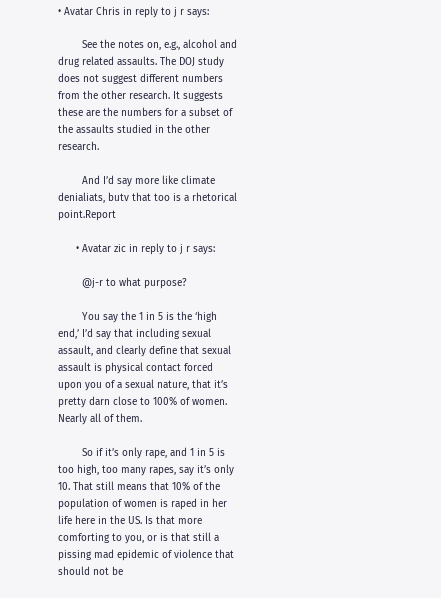• Avatar Chris in reply to j r says:

        See the notes on, e.g., alcohol and drug related assaults. The DOJ study does not suggest different numbers from the other research. It suggests these are the numbers for a subset of the assaults studied in the other research.

        And I’d say more like climate denialiats, butv that too is a rhetorical point.Report

      • Avatar zic in reply to j r says:

        @j-r to what purpose?

        You say the 1 in 5 is the ‘high end,’ I’d say that including sexual assault, and clearly define that sexual assault is physical contact forced upon you of a sexual nature, that it’s pretty darn close to 100% of women. Nearly all of them.

        So if it’s only rape, and 1 in 5 is too high, too many rapes, say it’s only 10. That still means that 10% of the population of women is raped in her life here in the US. Is that more comforting to you, or is that still a pissing mad epidemic of violence that should not be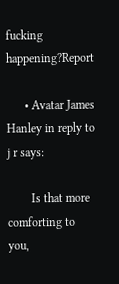fucking happening?Report

      • Avatar James Hanley in reply to j r says:

        Is that more comforting to you,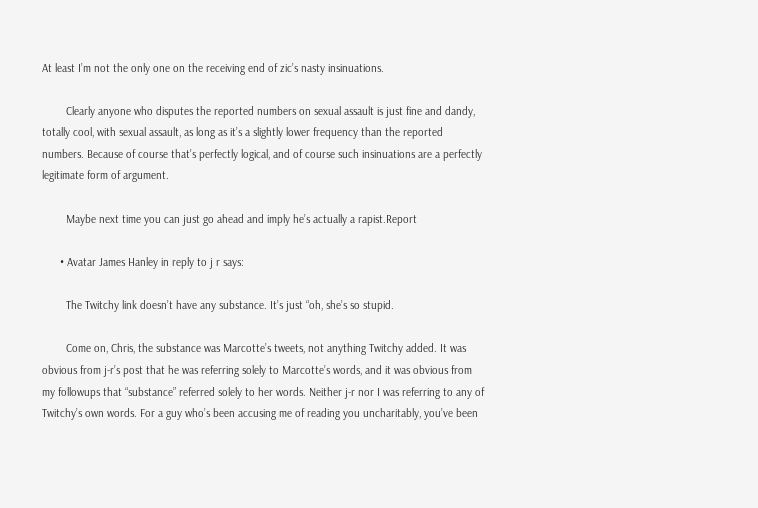At least I’m not the only one on the receiving end of zic’s nasty insinuations.

        Clearly anyone who disputes the reported numbers on sexual assault is just fine and dandy, totally cool, with sexual assault, as long as it’s a slightly lower frequency than the reported numbers. Because of course that’s perfectly logical, and of course such insinuations are a perfectly legitimate form of argument.

        Maybe next time you can just go ahead and imply he’s actually a rapist.Report

      • Avatar James Hanley in reply to j r says:

        The Twitchy link doesn’t have any substance. It’s just “oh, she’s so stupid.

        Come on, Chris, the substance was Marcotte’s tweets, not anything Twitchy added. It was obvious from j-r’s post that he was referring solely to Marcotte’s words, and it was obvious from my followups that “substance” referred solely to her words. Neither j-r nor I was referring to any of Twitchy’s own words. For a guy who’s been accusing me of reading you uncharitably, you’ve been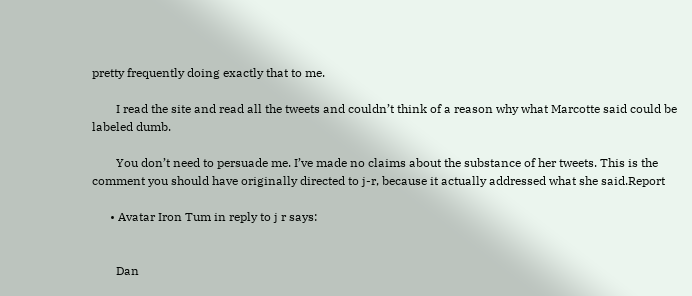pretty frequently doing exactly that to me.

        I read the site and read all the tweets and couldn’t think of a reason why what Marcotte said could be labeled dumb.

        You don’t need to persuade me. I’ve made no claims about the substance of her tweets. This is the comment you should have originally directed to j-r, because it actually addressed what she said.Report

      • Avatar Iron Tum in reply to j r says:


        Dan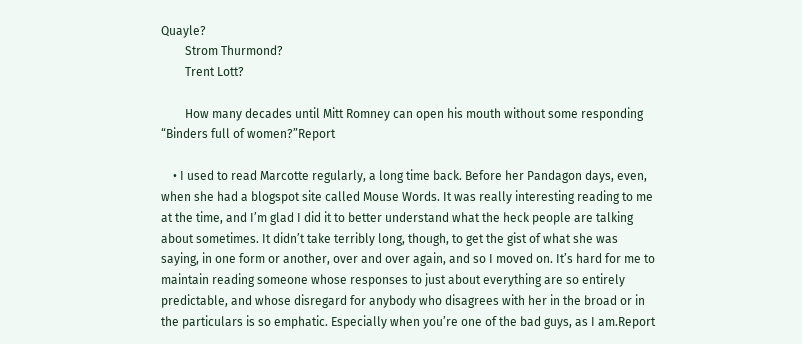Quayle?
        Strom Thurmond?
        Trent Lott?

        How many decades until Mitt Romney can open his mouth without some responding “Binders full of women?”Report

    • I used to read Marcotte regularly, a long time back. Before her Pandagon days, even, when she had a blogspot site called Mouse Words. It was really interesting reading to me at the time, and I’m glad I did it to better understand what the heck people are talking about sometimes. It didn’t take terribly long, though, to get the gist of what she was saying, in one form or another, over and over again, and so I moved on. It’s hard for me to maintain reading someone whose responses to just about everything are so entirely predictable, and whose disregard for anybody who disagrees with her in the broad or in the particulars is so emphatic. Especially when you’re one of the bad guys, as I am.Report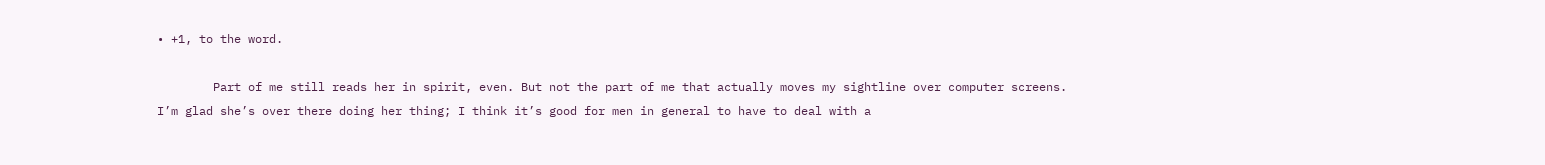• +1, to the word.

        Part of me still reads her in spirit, even. But not the part of me that actually moves my sightline over computer screens. I’m glad she’s over there doing her thing; I think it’s good for men in general to have to deal with a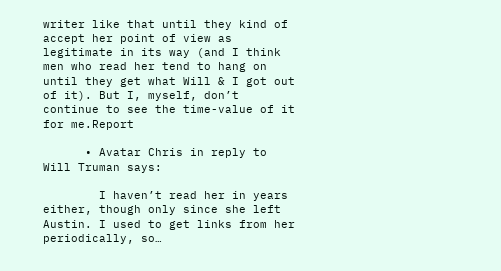writer like that until they kind of accept her point of view as legitimate in its way (and I think men who read her tend to hang on until they get what Will & I got out of it). But I, myself, don’t continue to see the time-value of it for me.Report

      • Avatar Chris in reply to Will Truman says:

        I haven’t read her in years either, though only since she left Austin. I used to get links from her periodically, so…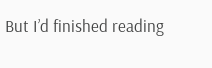But I’d finished reading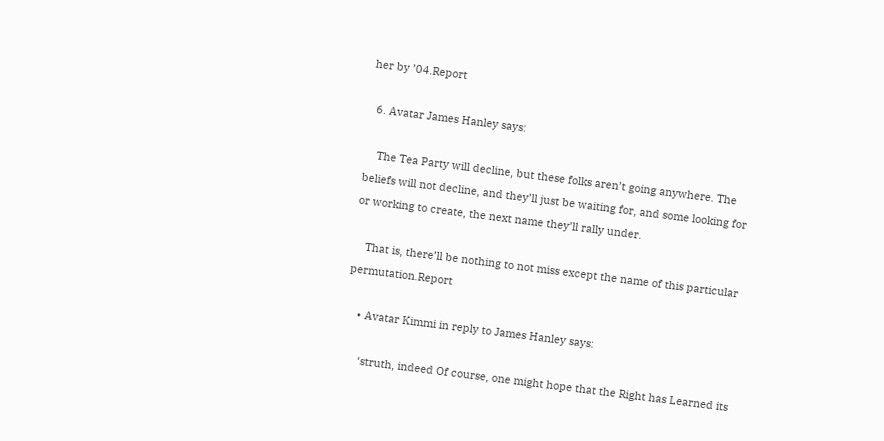her by ’04.Report

  6. Avatar James Hanley says:

    The Tea Party will decline, but these folks aren’t going anywhere. The beliefs will not decline, and they’ll just be waiting for, and some looking for or working to create, the next name they’ll rally under.

    That is, there’ll be nothing to not miss except the name of this particular permutation.Report

    • Avatar Kimmi in reply to James Hanley says:

      ‘struth, indeed Of course, one might hope that the Right has Learned its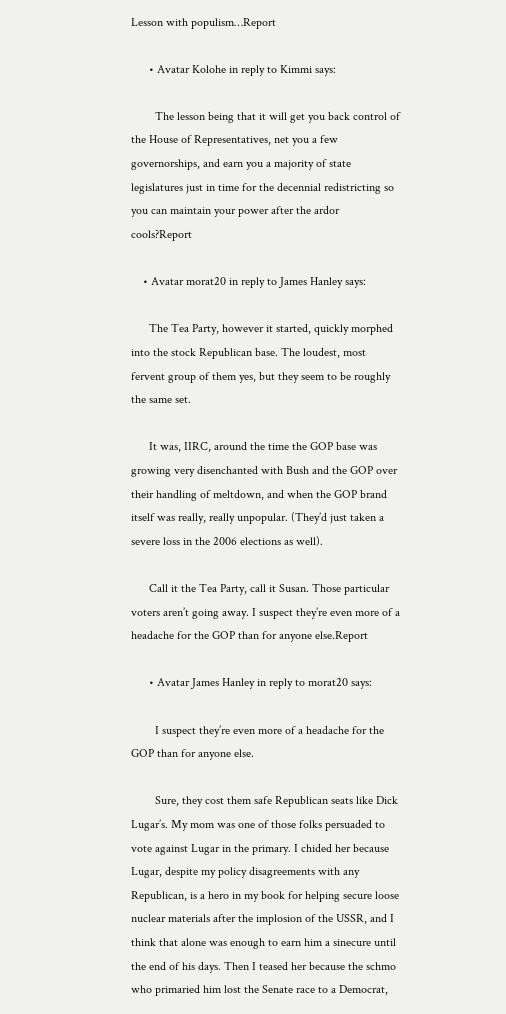Lesson with populism…Report

      • Avatar Kolohe in reply to Kimmi says:

        The lesson being that it will get you back control of the House of Representatives, net you a few governorships, and earn you a majority of state legislatures just in time for the decennial redistricting so you can maintain your power after the ardor cools?Report

    • Avatar morat20 in reply to James Hanley says:

      The Tea Party, however it started, quickly morphed into the stock Republican base. The loudest, most fervent group of them yes, but they seem to be roughly the same set.

      It was, IIRC, around the time the GOP base was growing very disenchanted with Bush and the GOP over their handling of meltdown, and when the GOP brand itself was really, really unpopular. (They’d just taken a severe loss in the 2006 elections as well).

      Call it the Tea Party, call it Susan. Those particular voters aren’t going away. I suspect they’re even more of a headache for the GOP than for anyone else.Report

      • Avatar James Hanley in reply to morat20 says:

        I suspect they’re even more of a headache for the GOP than for anyone else.

        Sure, they cost them safe Republican seats like Dick Lugar’s. My mom was one of those folks persuaded to vote against Lugar in the primary. I chided her because Lugar, despite my policy disagreements with any Republican, is a hero in my book for helping secure loose nuclear materials after the implosion of the USSR, and I think that alone was enough to earn him a sinecure until the end of his days. Then I teased her because the schmo who primaried him lost the Senate race to a Democrat,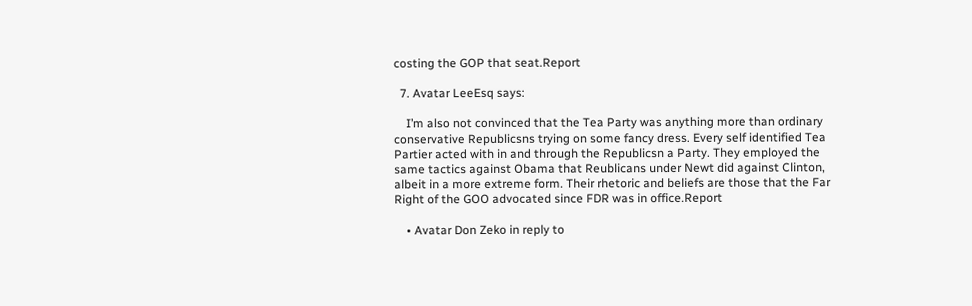costing the GOP that seat.Report

  7. Avatar LeeEsq says:

    I’m also not convinced that the Tea Party was anything more than ordinary conservative Republicsns trying on some fancy dress. Every self identified Tea Partier acted with in and through the Republicsn a Party. They employed the same tactics against Obama that Reublicans under Newt did against Clinton, albeit in a more extreme form. Their rhetoric and beliefs are those that the Far Right of the GOO advocated since FDR was in office.Report

    • Avatar Don Zeko in reply to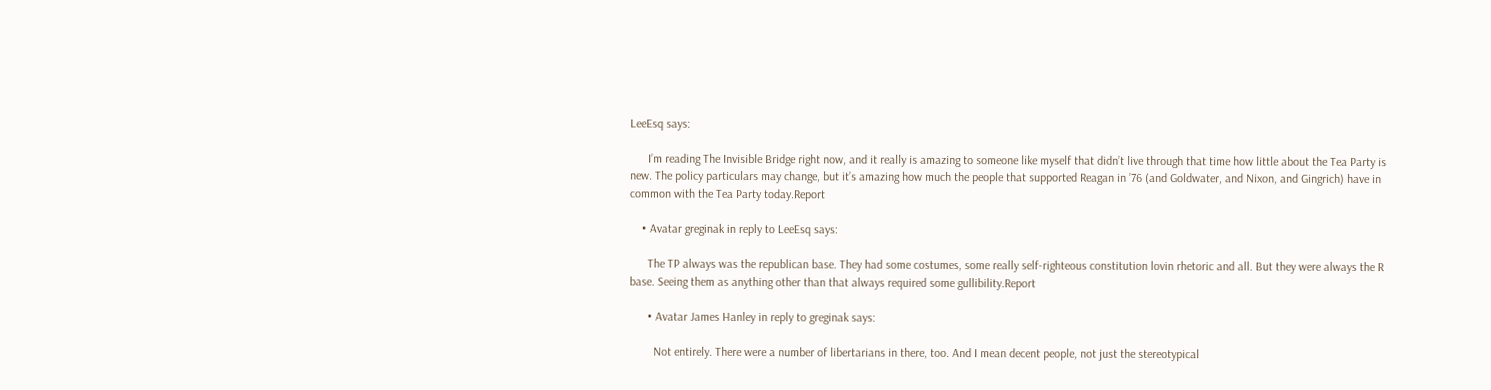LeeEsq says:

      I’m reading The Invisible Bridge right now, and it really is amazing to someone like myself that didn’t live through that time how little about the Tea Party is new. The policy particulars may change, but it’s amazing how much the people that supported Reagan in ’76 (and Goldwater, and Nixon, and Gingrich) have in common with the Tea Party today.Report

    • Avatar greginak in reply to LeeEsq says:

      The TP always was the republican base. They had some costumes, some really self-righteous constitution lovin rhetoric and all. But they were always the R base. Seeing them as anything other than that always required some gullibility.Report

      • Avatar James Hanley in reply to greginak says:

        Not entirely. There were a number of libertarians in there, too. And I mean decent people, not just the stereotypical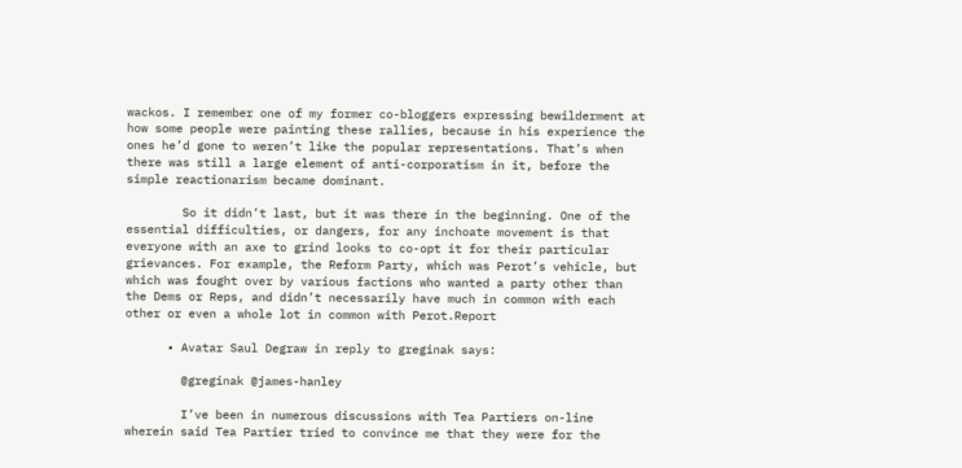wackos. I remember one of my former co-bloggers expressing bewilderment at how some people were painting these rallies, because in his experience the ones he’d gone to weren’t like the popular representations. That’s when there was still a large element of anti-corporatism in it, before the simple reactionarism became dominant.

        So it didn’t last, but it was there in the beginning. One of the essential difficulties, or dangers, for any inchoate movement is that everyone with an axe to grind looks to co-opt it for their particular grievances. For example, the Reform Party, which was Perot’s vehicle, but which was fought over by various factions who wanted a party other than the Dems or Reps, and didn’t necessarily have much in common with each other or even a whole lot in common with Perot.Report

      • Avatar Saul Degraw in reply to greginak says:

        @greginak @james-hanley

        I’ve been in numerous discussions with Tea Partiers on-line wherein said Tea Partier tried to convince me that they were for the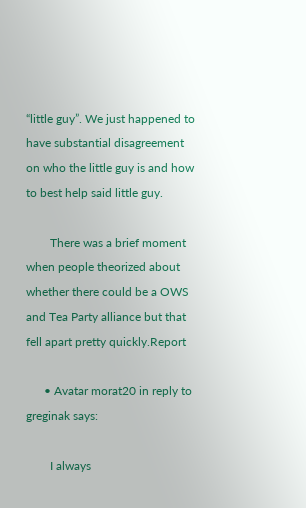“little guy”. We just happened to have substantial disagreement on who the little guy is and how to best help said little guy.

        There was a brief moment when people theorized about whether there could be a OWS and Tea Party alliance but that fell apart pretty quickly.Report

      • Avatar morat20 in reply to greginak says:

        I always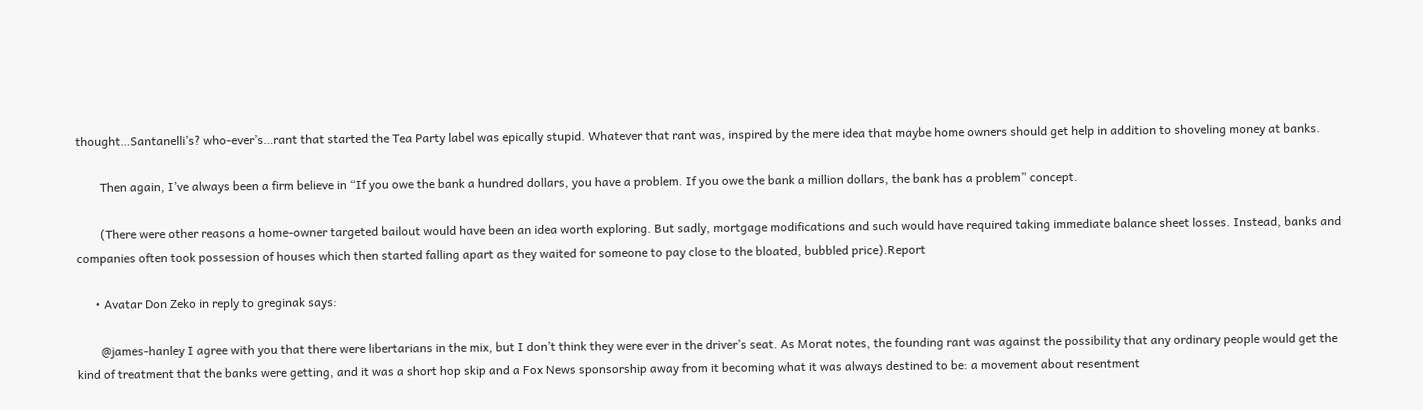thought…Santanelli’s? who-ever’s…rant that started the Tea Party label was epically stupid. Whatever that rant was, inspired by the mere idea that maybe home owners should get help in addition to shoveling money at banks.

        Then again, I’ve always been a firm believe in “If you owe the bank a hundred dollars, you have a problem. If you owe the bank a million dollars, the bank has a problem” concept.

        (There were other reasons a home-owner targeted bailout would have been an idea worth exploring. But sadly, mortgage modifications and such would have required taking immediate balance sheet losses. Instead, banks and companies often took possession of houses which then started falling apart as they waited for someone to pay close to the bloated, bubbled price).Report

      • Avatar Don Zeko in reply to greginak says:

        @james-hanley I agree with you that there were libertarians in the mix, but I don’t think they were ever in the driver’s seat. As Morat notes, the founding rant was against the possibility that any ordinary people would get the kind of treatment that the banks were getting, and it was a short hop skip and a Fox News sponsorship away from it becoming what it was always destined to be: a movement about resentment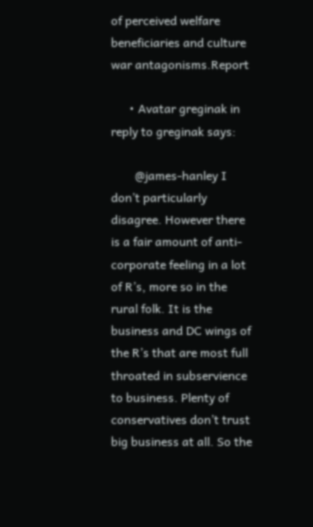of perceived welfare beneficiaries and culture war antagonisms.Report

      • Avatar greginak in reply to greginak says:

        @james-hanley I don’t particularly disagree. However there is a fair amount of anti-corporate feeling in a lot of R’s, more so in the rural folk. It is the business and DC wings of the R’s that are most full throated in subservience to business. Plenty of conservatives don’t trust big business at all. So the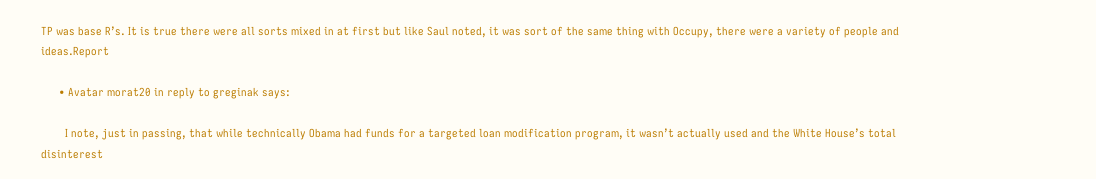TP was base R’s. It is true there were all sorts mixed in at first but like Saul noted, it was sort of the same thing with Occupy, there were a variety of people and ideas.Report

      • Avatar morat20 in reply to greginak says:

        I note, just in passing, that while technically Obama had funds for a targeted loan modification program, it wasn’t actually used and the White House’s total disinterest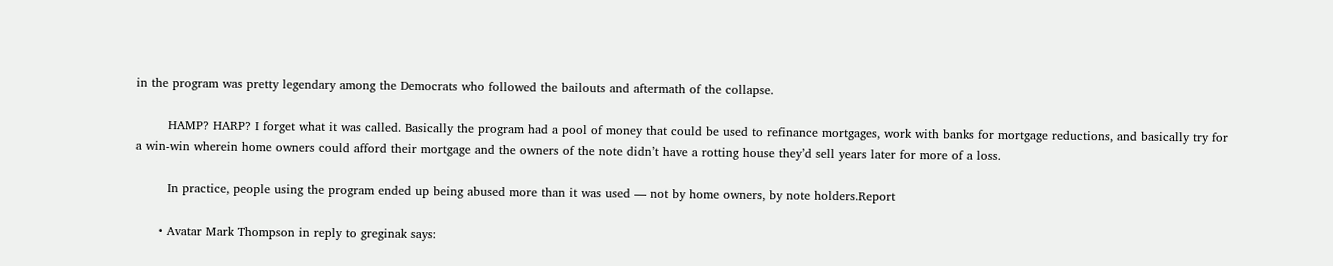in the program was pretty legendary among the Democrats who followed the bailouts and aftermath of the collapse.

        HAMP? HARP? I forget what it was called. Basically the program had a pool of money that could be used to refinance mortgages, work with banks for mortgage reductions, and basically try for a win-win wherein home owners could afford their mortgage and the owners of the note didn’t have a rotting house they’d sell years later for more of a loss.

        In practice, people using the program ended up being abused more than it was used — not by home owners, by note holders.Report

      • Avatar Mark Thompson in reply to greginak says: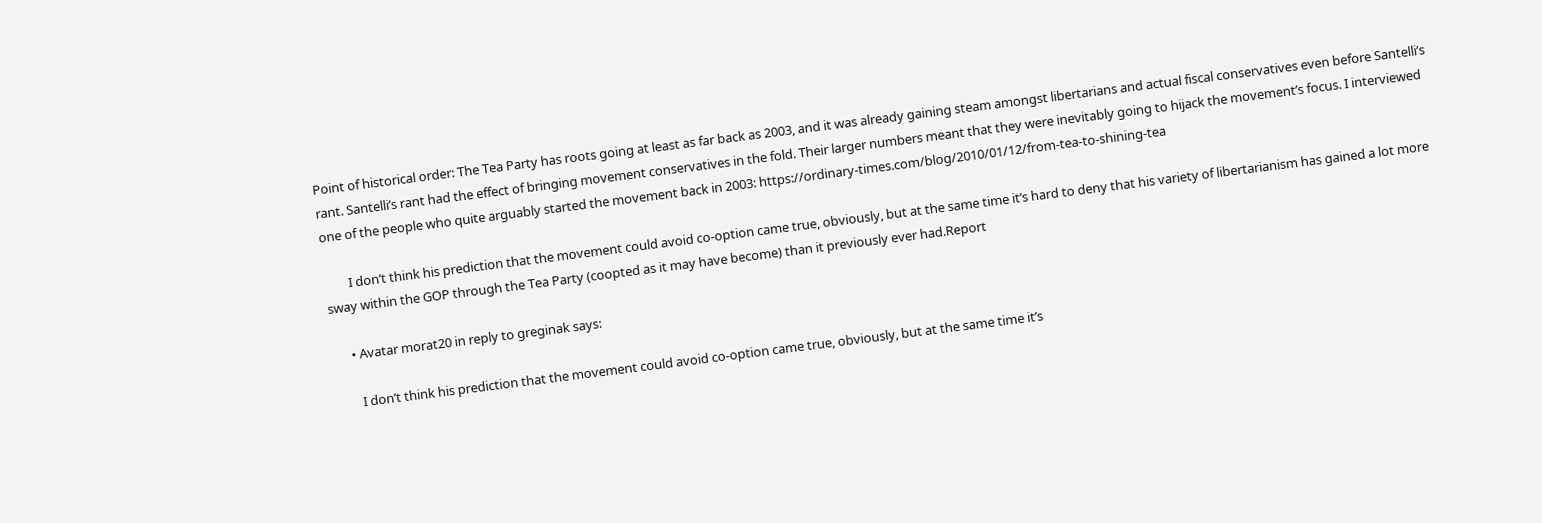Point of historical order: The Tea Party has roots going at least as far back as 2003, and it was already gaining steam amongst libertarians and actual fiscal conservatives even before Santelli’s rant. Santelli’s rant had the effect of bringing movement conservatives in the fold. Their larger numbers meant that they were inevitably going to hijack the movement’s focus. I interviewed one of the people who quite arguably started the movement back in 2003: https://ordinary-times.com/blog/2010/01/12/from-tea-to-shining-tea

        I don’t think his prediction that the movement could avoid co-option came true, obviously, but at the same time it’s hard to deny that his variety of libertarianism has gained a lot more sway within the GOP through the Tea Party (coopted as it may have become) than it previously ever had.Report

      • Avatar morat20 in reply to greginak says:

        I don’t think his prediction that the movement could avoid co-option came true, obviously, but at the same time it’s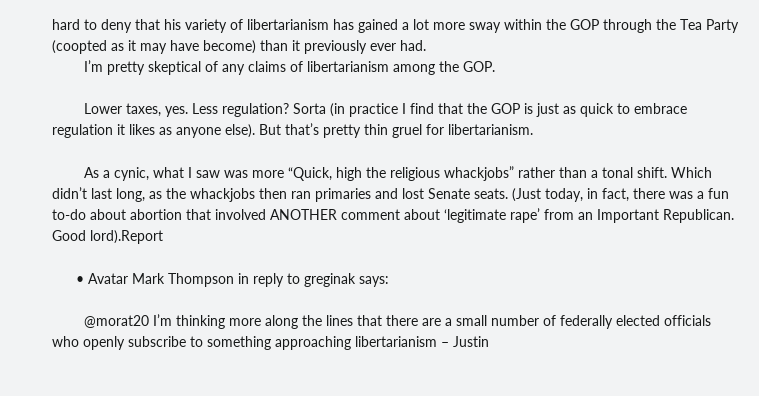hard to deny that his variety of libertarianism has gained a lot more sway within the GOP through the Tea Party (coopted as it may have become) than it previously ever had.
        I’m pretty skeptical of any claims of libertarianism among the GOP.

        Lower taxes, yes. Less regulation? Sorta (in practice I find that the GOP is just as quick to embrace regulation it likes as anyone else). But that’s pretty thin gruel for libertarianism.

        As a cynic, what I saw was more “Quick, high the religious whackjobs” rather than a tonal shift. Which didn’t last long, as the whackjobs then ran primaries and lost Senate seats. (Just today, in fact, there was a fun to-do about abortion that involved ANOTHER comment about ‘legitimate rape’ from an Important Republican. Good lord).Report

      • Avatar Mark Thompson in reply to greginak says:

        @morat20 I’m thinking more along the lines that there are a small number of federally elected officials who openly subscribe to something approaching libertarianism – Justin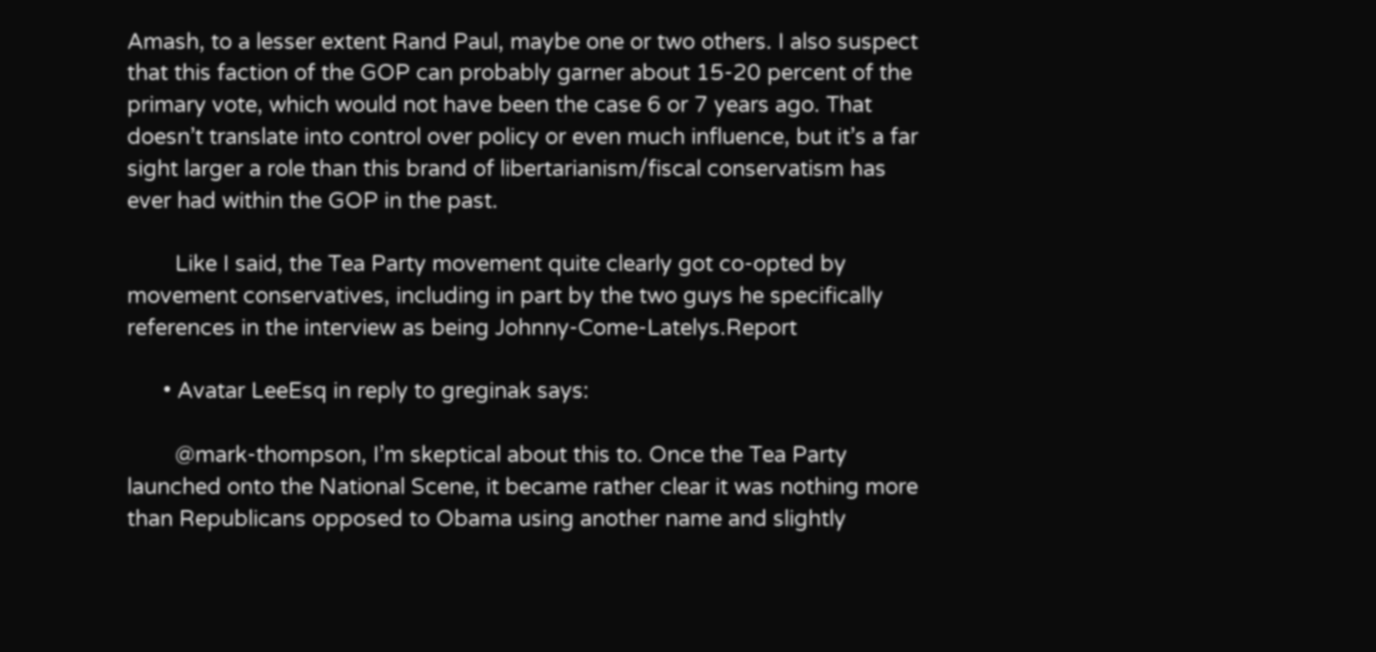Amash, to a lesser extent Rand Paul, maybe one or two others. I also suspect that this faction of the GOP can probably garner about 15-20 percent of the primary vote, which would not have been the case 6 or 7 years ago. That doesn’t translate into control over policy or even much influence, but it’s a far sight larger a role than this brand of libertarianism/fiscal conservatism has ever had within the GOP in the past.

        Like I said, the Tea Party movement quite clearly got co-opted by movement conservatives, including in part by the two guys he specifically references in the interview as being Johnny-Come-Latelys.Report

      • Avatar LeeEsq in reply to greginak says:

        @mark-thompson, I’m skeptical about this to. Once the Tea Party launched onto the National Scene, it became rather clear it was nothing more than Republicans opposed to Obama using another name and slightly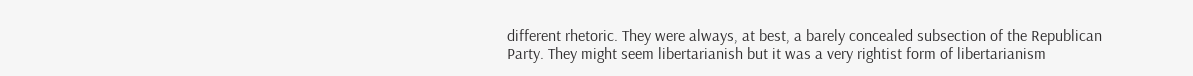different rhetoric. They were always, at best, a barely concealed subsection of the Republican Party. They might seem libertarianish but it was a very rightist form of libertarianism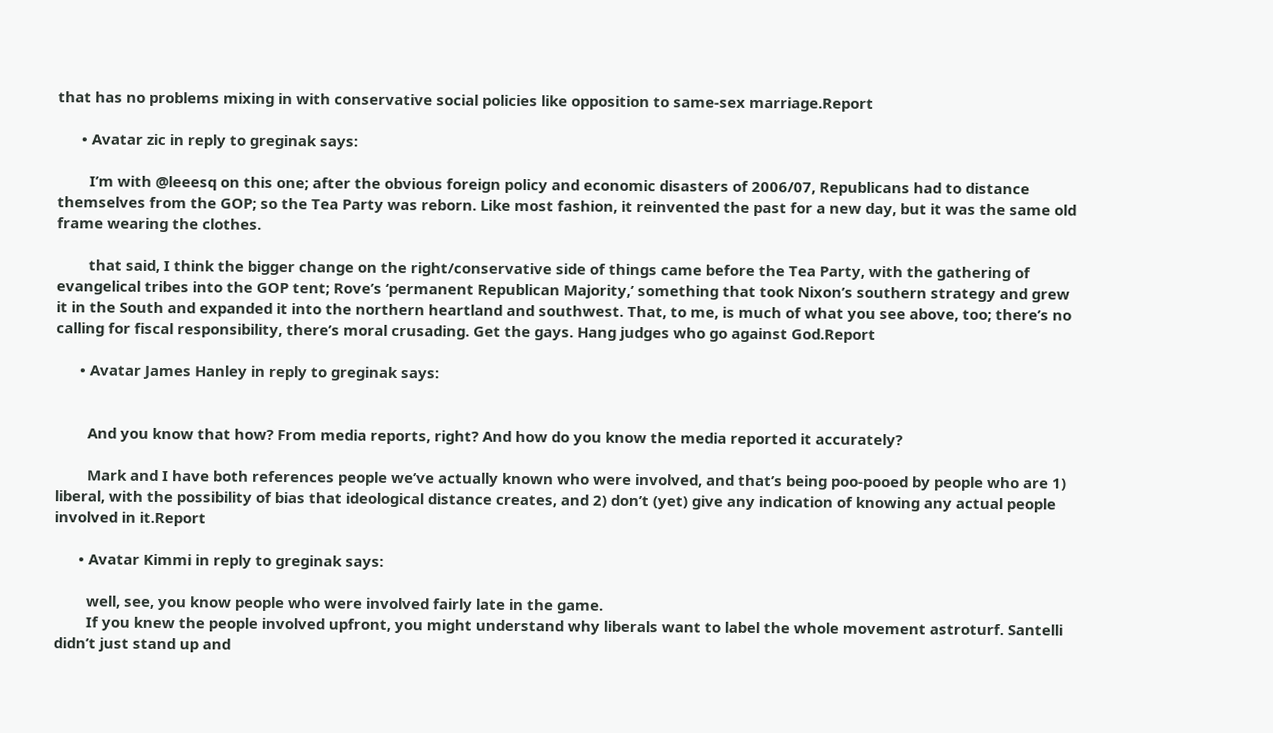that has no problems mixing in with conservative social policies like opposition to same-sex marriage.Report

      • Avatar zic in reply to greginak says:

        I’m with @leeesq on this one; after the obvious foreign policy and economic disasters of 2006/07, Republicans had to distance themselves from the GOP; so the Tea Party was reborn. Like most fashion, it reinvented the past for a new day, but it was the same old frame wearing the clothes.

        that said, I think the bigger change on the right/conservative side of things came before the Tea Party, with the gathering of evangelical tribes into the GOP tent; Rove’s ‘permanent Republican Majority,’ something that took Nixon’s southern strategy and grew it in the South and expanded it into the northern heartland and southwest. That, to me, is much of what you see above, too; there’s no calling for fiscal responsibility, there’s moral crusading. Get the gays. Hang judges who go against God.Report

      • Avatar James Hanley in reply to greginak says:


        And you know that how? From media reports, right? And how do you know the media reported it accurately?

        Mark and I have both references people we’ve actually known who were involved, and that’s being poo-pooed by people who are 1) liberal, with the possibility of bias that ideological distance creates, and 2) don’t (yet) give any indication of knowing any actual people involved in it.Report

      • Avatar Kimmi in reply to greginak says:

        well, see, you know people who were involved fairly late in the game.
        If you knew the people involved upfront, you might understand why liberals want to label the whole movement astroturf. Santelli didn’t just stand up and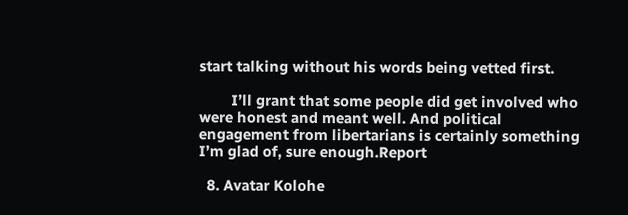start talking without his words being vetted first.

        I’ll grant that some people did get involved who were honest and meant well. And political engagement from libertarians is certainly something I’m glad of, sure enough.Report

  8. Avatar Kolohe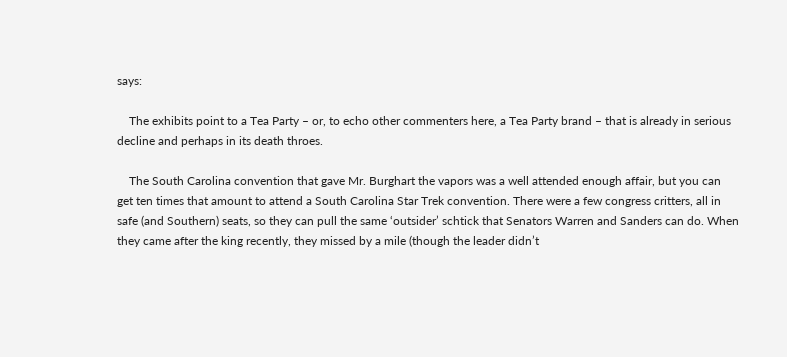says:

    The exhibits point to a Tea Party – or, to echo other commenters here, a Tea Party brand – that is already in serious decline and perhaps in its death throes.

    The South Carolina convention that gave Mr. Burghart the vapors was a well attended enough affair, but you can get ten times that amount to attend a South Carolina Star Trek convention. There were a few congress critters, all in safe (and Southern) seats, so they can pull the same ‘outsider’ schtick that Senators Warren and Sanders can do. When they came after the king recently, they missed by a mile (though the leader didn’t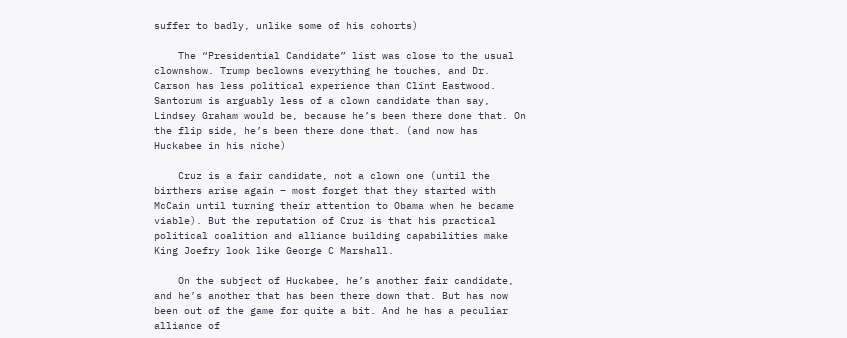suffer to badly, unlike some of his cohorts)

    The “Presidential Candidate” list was close to the usual clownshow. Trump beclowns everything he touches, and Dr. Carson has less political experience than Clint Eastwood. Santorum is arguably less of a clown candidate than say, Lindsey Graham would be, because he’s been there done that. On the flip side, he’s been there done that. (and now has Huckabee in his niche)

    Cruz is a fair candidate, not a clown one (until the birthers arise again – most forget that they started with McCain until turning their attention to Obama when he became viable). But the reputation of Cruz is that his practical political coalition and alliance building capabilities make King Joefry look like George C Marshall.

    On the subject of Huckabee, he’s another fair candidate, and he’s another that has been there down that. But has now been out of the game for quite a bit. And he has a peculiar alliance of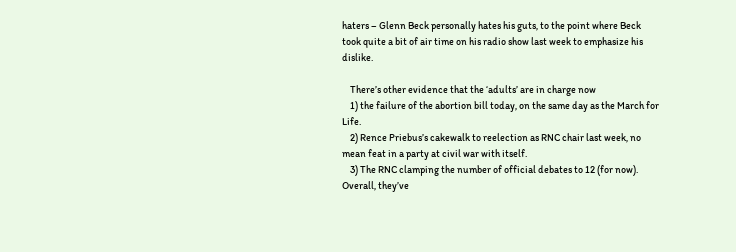haters – Glenn Beck personally hates his guts, to the point where Beck took quite a bit of air time on his radio show last week to emphasize his dislike.

    There’s other evidence that the ‘adults’ are in charge now
    1) the failure of the abortion bill today, on the same day as the March for Life.
    2) Rence Priebus’s cakewalk to reelection as RNC chair last week, no mean feat in a party at civil war with itself.
    3) The RNC clamping the number of official debates to 12 (for now). Overall, they’ve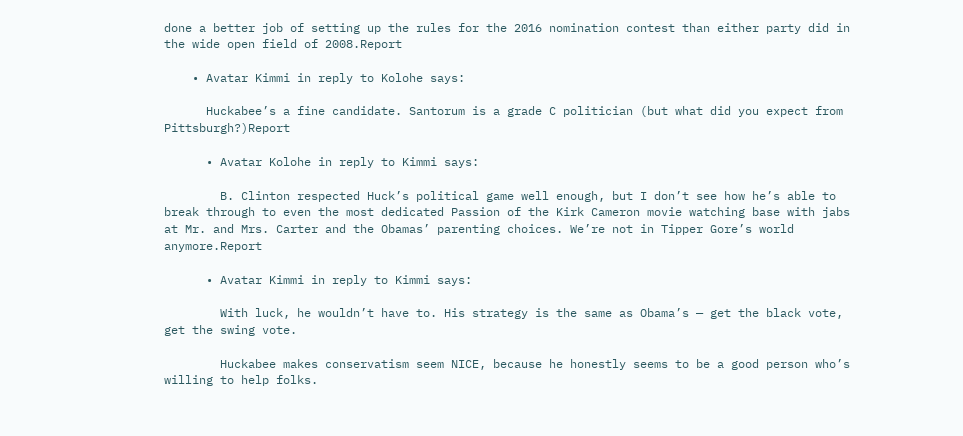done a better job of setting up the rules for the 2016 nomination contest than either party did in the wide open field of 2008.Report

    • Avatar Kimmi in reply to Kolohe says:

      Huckabee’s a fine candidate. Santorum is a grade C politician (but what did you expect from Pittsburgh?)Report

      • Avatar Kolohe in reply to Kimmi says:

        B. Clinton respected Huck’s political game well enough, but I don’t see how he’s able to break through to even the most dedicated Passion of the Kirk Cameron movie watching base with jabs at Mr. and Mrs. Carter and the Obamas’ parenting choices. We’re not in Tipper Gore’s world anymore.Report

      • Avatar Kimmi in reply to Kimmi says:

        With luck, he wouldn’t have to. His strategy is the same as Obama’s — get the black vote, get the swing vote.

        Huckabee makes conservatism seem NICE, because he honestly seems to be a good person who’s willing to help folks.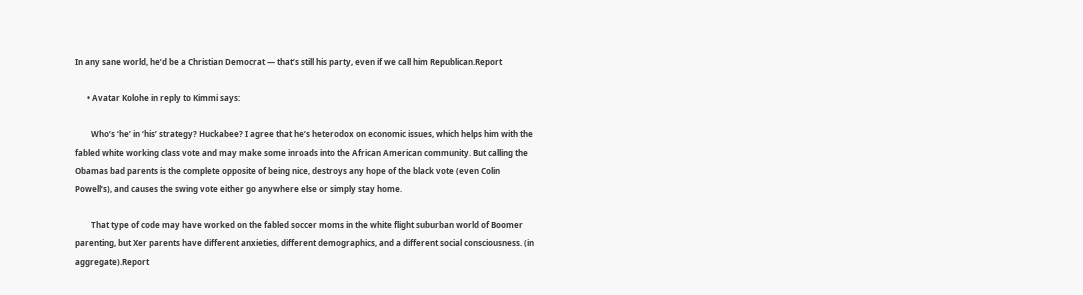In any sane world, he’d be a Christian Democrat — that’s still his party, even if we call him Republican.Report

      • Avatar Kolohe in reply to Kimmi says:

        Who’s ‘he’ in ‘his’ strategy? Huckabee? I agree that he’s heterodox on economic issues, which helps him with the fabled white working class vote and may make some inroads into the African American community. But calling the Obamas bad parents is the complete opposite of being nice, destroys any hope of the black vote (even Colin Powell’s), and causes the swing vote either go anywhere else or simply stay home.

        That type of code may have worked on the fabled soccer moms in the white flight suburban world of Boomer parenting, but Xer parents have different anxieties, different demographics, and a different social consciousness. (in aggregate).Report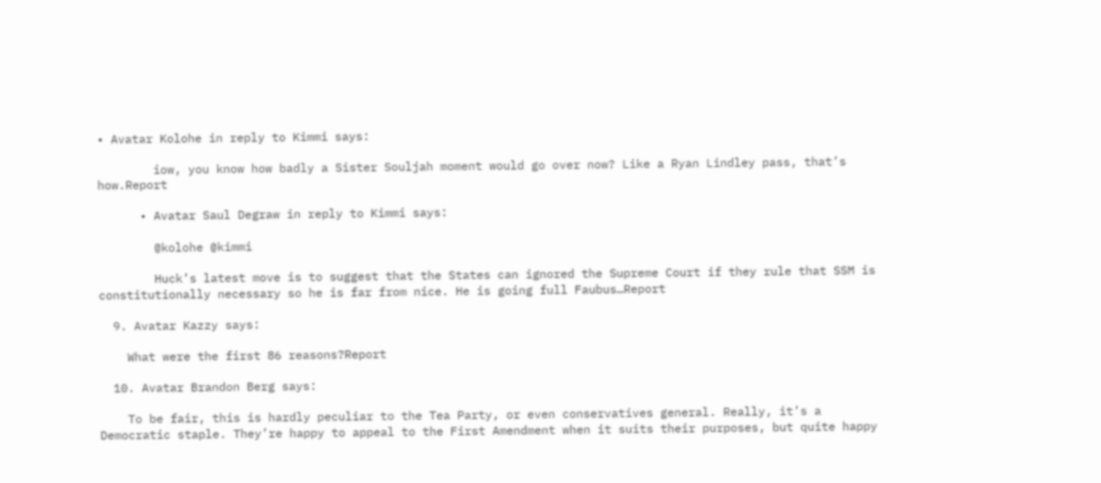• Avatar Kolohe in reply to Kimmi says:

        iow, you know how badly a Sister Souljah moment would go over now? Like a Ryan Lindley pass, that’s how.Report

      • Avatar Saul Degraw in reply to Kimmi says:

        @kolohe @kimmi

        Huck’s latest move is to suggest that the States can ignored the Supreme Court if they rule that SSM is constitutionally necessary so he is far from nice. He is going full Faubus…Report

  9. Avatar Kazzy says:

    What were the first 86 reasons?Report

  10. Avatar Brandon Berg says:

    To be fair, this is hardly peculiar to the Tea Party, or even conservatives general. Really, it’s a Democratic staple. They’re happy to appeal to the First Amendment when it suits their purposes, but quite happy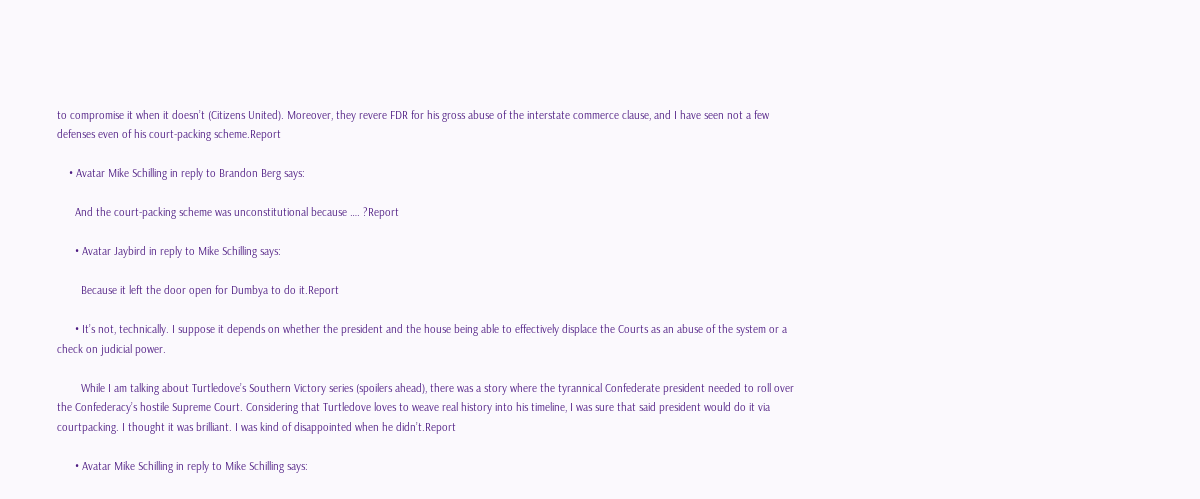to compromise it when it doesn’t (Citizens United). Moreover, they revere FDR for his gross abuse of the interstate commerce clause, and I have seen not a few defenses even of his court-packing scheme.Report

    • Avatar Mike Schilling in reply to Brandon Berg says:

      And the court-packing scheme was unconstitutional because …. ?Report

      • Avatar Jaybird in reply to Mike Schilling says:

        Because it left the door open for Dumbya to do it.Report

      • It’s not, technically. I suppose it depends on whether the president and the house being able to effectively displace the Courts as an abuse of the system or a check on judicial power.

        While I am talking about Turtledove’s Southern Victory series (spoilers ahead), there was a story where the tyrannical Confederate president needed to roll over the Confederacy’s hostile Supreme Court. Considering that Turtledove loves to weave real history into his timeline, I was sure that said president would do it via courtpacking. I thought it was brilliant. I was kind of disappointed when he didn’t.Report

      • Avatar Mike Schilling in reply to Mike Schilling says: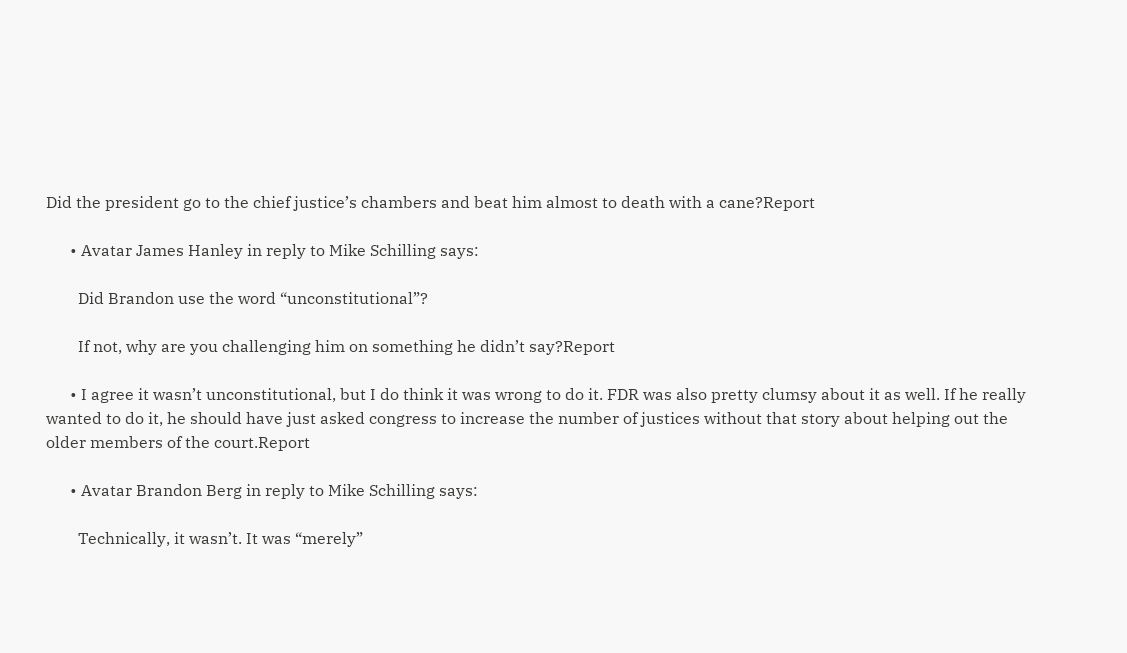Did the president go to the chief justice’s chambers and beat him almost to death with a cane?Report

      • Avatar James Hanley in reply to Mike Schilling says:

        Did Brandon use the word “unconstitutional”?

        If not, why are you challenging him on something he didn’t say?Report

      • I agree it wasn’t unconstitutional, but I do think it was wrong to do it. FDR was also pretty clumsy about it as well. If he really wanted to do it, he should have just asked congress to increase the number of justices without that story about helping out the older members of the court.Report

      • Avatar Brandon Berg in reply to Mike Schilling says:

        Technically, it wasn’t. It was “merely”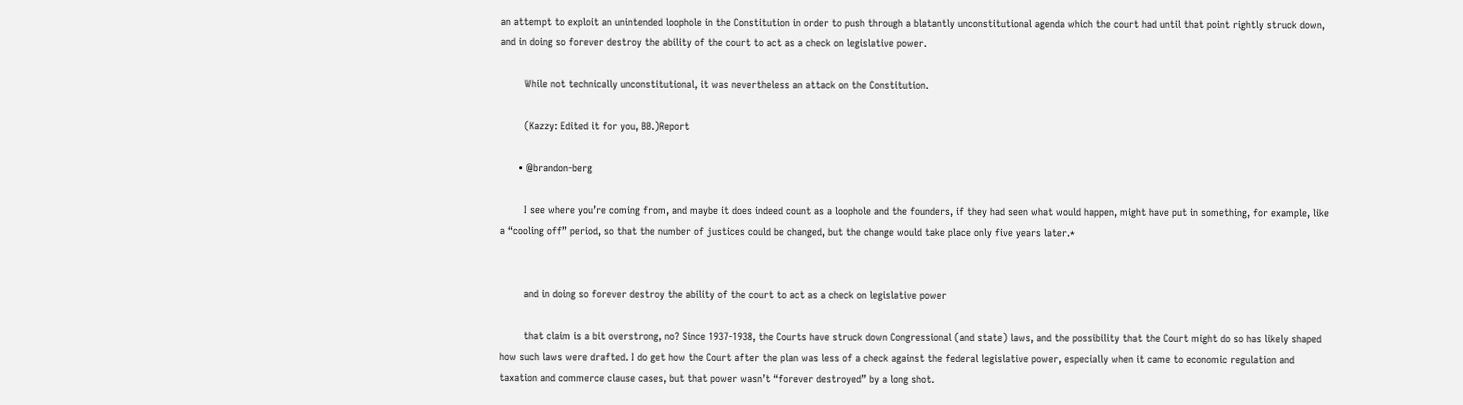an attempt to exploit an unintended loophole in the Constitution in order to push through a blatantly unconstitutional agenda which the court had until that point rightly struck down, and in doing so forever destroy the ability of the court to act as a check on legislative power.

        While not technically unconstitutional, it was nevertheless an attack on the Constitution.

        (Kazzy: Edited it for you, BB.)Report

      • @brandon-berg

        I see where you’re coming from, and maybe it does indeed count as a loophole and the founders, if they had seen what would happen, might have put in something, for example, like a “cooling off” period, so that the number of justices could be changed, but the change would take place only five years later.*


        and in doing so forever destroy the ability of the court to act as a check on legislative power

        that claim is a bit overstrong, no? Since 1937-1938, the Courts have struck down Congressional (and state) laws, and the possibility that the Court might do so has likely shaped how such laws were drafted. I do get how the Court after the plan was less of a check against the federal legislative power, especially when it came to economic regulation and taxation and commerce clause cases, but that power wasn’t “forever destroyed” by a long shot.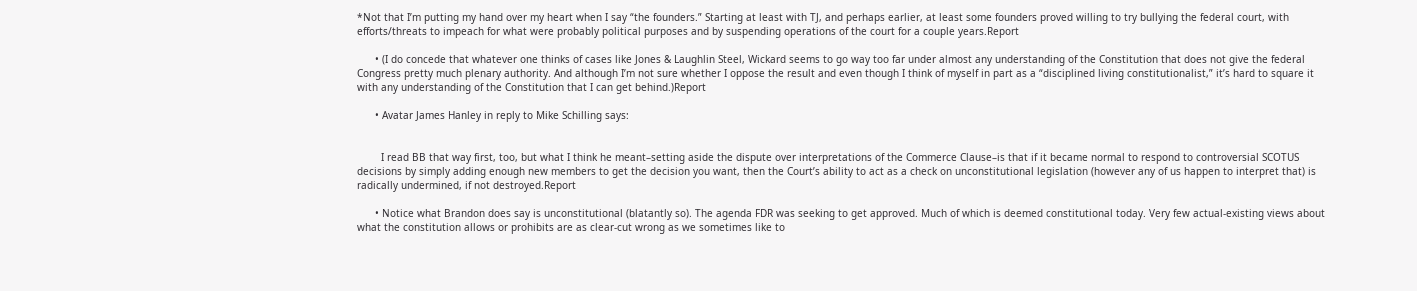*Not that I’m putting my hand over my heart when I say “the founders.” Starting at least with TJ, and perhaps earlier, at least some founders proved willing to try bullying the federal court, with efforts/threats to impeach for what were probably political purposes and by suspending operations of the court for a couple years.Report

      • (I do concede that whatever one thinks of cases like Jones & Laughlin Steel, Wickard seems to go way too far under almost any understanding of the Constitution that does not give the federal Congress pretty much plenary authority. And although I’m not sure whether I oppose the result and even though I think of myself in part as a “disciplined living constitutionalist,” it’s hard to square it with any understanding of the Constitution that I can get behind.)Report

      • Avatar James Hanley in reply to Mike Schilling says:


        I read BB that way first, too, but what I think he meant–setting aside the dispute over interpretations of the Commerce Clause–is that if it became normal to respond to controversial SCOTUS decisions by simply adding enough new members to get the decision you want, then the Court’s ability to act as a check on unconstitutional legislation (however any of us happen to interpret that) is radically undermined, if not destroyed.Report

      • Notice what Brandon does say is unconstitutional (blatantly so). The agenda FDR was seeking to get approved. Much of which is deemed constitutional today. Very few actual-existing views about what the constitution allows or prohibits are as clear-cut wrong as we sometimes like to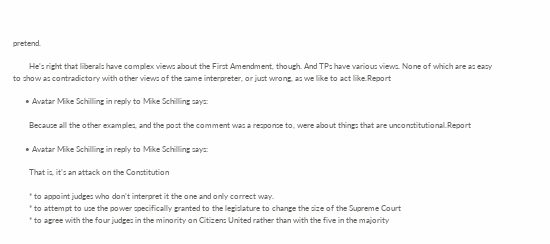pretend.

        He’s right that liberals have complex views about the First Amendment, though. And TPs have various views. None of which are as easy to show as contradictory with other views of the same interpreter, or just wrong, as we like to act like.Report

      • Avatar Mike Schilling in reply to Mike Schilling says:

        Because all the other examples, and the post the comment was a response to, were about things that are unconstitutional.Report

      • Avatar Mike Schilling in reply to Mike Schilling says:

        That is, it’s an attack on the Constitution

        * to appoint judges who don’t interpret it the one and only correct way.
        * to attempt to use the power specifically granted to the legislature to change the size of the Supreme Court
        * to agree with the four judges in the minority on Citizens United rather than with the five in the majority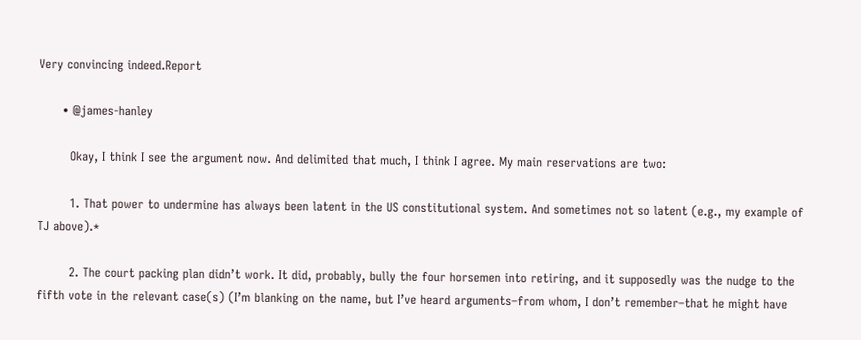Very convincing indeed.Report

      • @james-hanley

        Okay, I think I see the argument now. And delimited that much, I think I agree. My main reservations are two:

        1. That power to undermine has always been latent in the US constitutional system. And sometimes not so latent (e.g., my example of TJ above).*

        2. The court packing plan didn’t work. It did, probably, bully the four horsemen into retiring, and it supposedly was the nudge to the fifth vote in the relevant case(s) (I’m blanking on the name, but I’ve heard arguments–from whom, I don’t remember–that he might have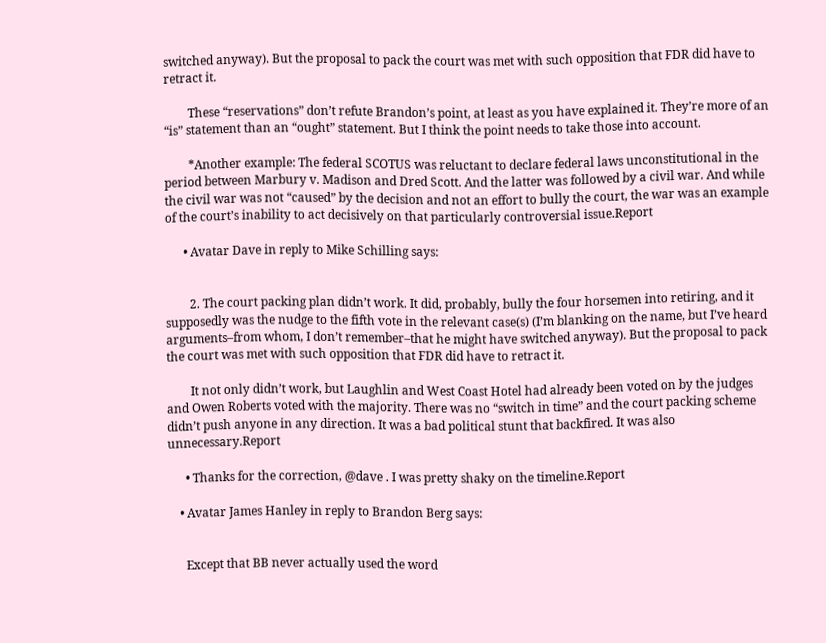switched anyway). But the proposal to pack the court was met with such opposition that FDR did have to retract it.

        These “reservations” don’t refute Brandon’s point, at least as you have explained it. They’re more of an “is” statement than an “ought” statement. But I think the point needs to take those into account.

        *Another example: The federal SCOTUS was reluctant to declare federal laws unconstitutional in the period between Marbury v. Madison and Dred Scott. And the latter was followed by a civil war. And while the civil war was not “caused” by the decision and not an effort to bully the court, the war was an example of the court’s inability to act decisively on that particularly controversial issue.Report

      • Avatar Dave in reply to Mike Schilling says:


        2. The court packing plan didn’t work. It did, probably, bully the four horsemen into retiring, and it supposedly was the nudge to the fifth vote in the relevant case(s) (I’m blanking on the name, but I’ve heard arguments–from whom, I don’t remember–that he might have switched anyway). But the proposal to pack the court was met with such opposition that FDR did have to retract it.

        It not only didn’t work, but Laughlin and West Coast Hotel had already been voted on by the judges and Owen Roberts voted with the majority. There was no “switch in time” and the court packing scheme didn’t push anyone in any direction. It was a bad political stunt that backfired. It was also unnecessary.Report

      • Thanks for the correction, @dave . I was pretty shaky on the timeline.Report

    • Avatar James Hanley in reply to Brandon Berg says:


      Except that BB never actually used the word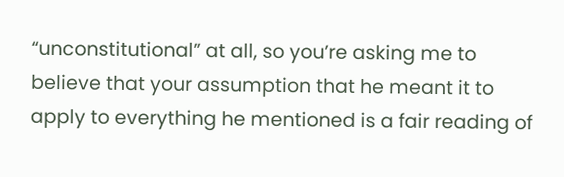“unconstitutional” at all, so you’re asking me to believe that your assumption that he meant it to apply to everything he mentioned is a fair reading of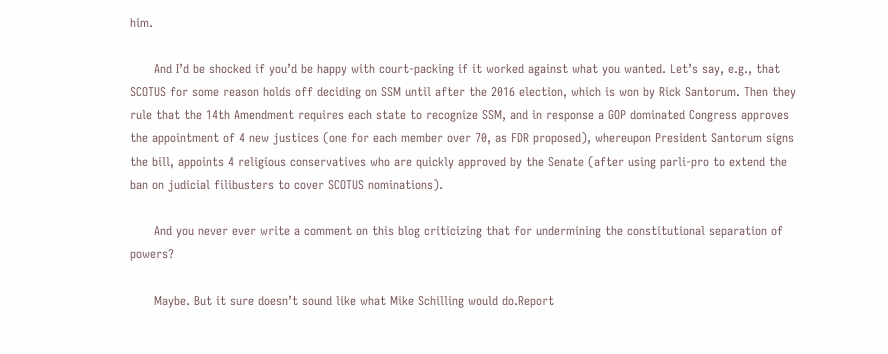him.

      And I’d be shocked if you’d be happy with court-packing if it worked against what you wanted. Let’s say, e.g., that SCOTUS for some reason holds off deciding on SSM until after the 2016 election, which is won by Rick Santorum. Then they rule that the 14th Amendment requires each state to recognize SSM, and in response a GOP dominated Congress approves the appointment of 4 new justices (one for each member over 70, as FDR proposed), whereupon President Santorum signs the bill, appoints 4 religious conservatives who are quickly approved by the Senate (after using parli-pro to extend the ban on judicial filibusters to cover SCOTUS nominations).

      And you never ever write a comment on this blog criticizing that for undermining the constitutional separation of powers?

      Maybe. But it sure doesn’t sound like what Mike Schilling would do.Report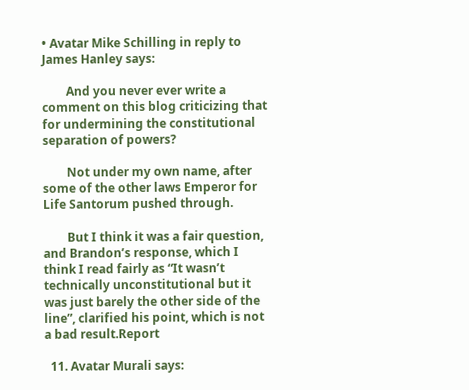• Avatar Mike Schilling in reply to James Hanley says:

        And you never ever write a comment on this blog criticizing that for undermining the constitutional separation of powers?

        Not under my own name, after some of the other laws Emperor for Life Santorum pushed through.

        But I think it was a fair question, and Brandon’s response, which I think I read fairly as “It wasn’t technically unconstitutional but it was just barely the other side of the line”, clarified his point, which is not a bad result.Report

  11. Avatar Murali says: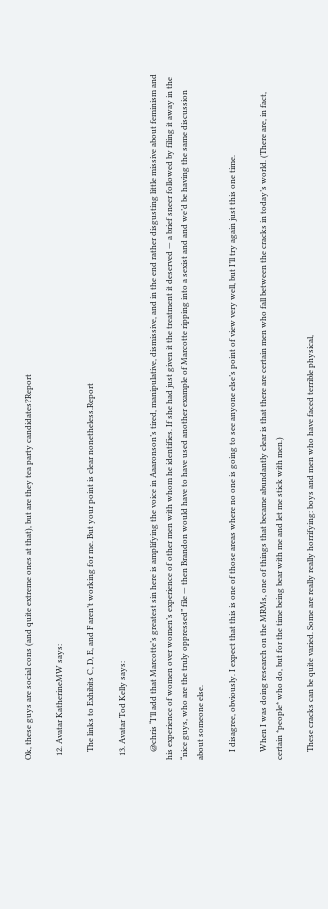Ok, these guys are social cons (and quite extreme ones at that), but are they tea party candidates?Report

  12. Avatar KatherineMW says:

    The links to Exhibits C, D, E, and F aren’t working for me. But your point is clear nonetheless.Report

  13. Avatar Tod Kelly says:

    @chris “I’ll add that Marcotte’s greatest sin here is amplifying the voice in Aaaronson’s tired, manipulative, dismissive, and in the end rather disgusting little missive about feminism and his experience of women over women’s experience of other men with whom he identifies. If she had just given it the treatment it deserved — a brief sneer followed by filing it away in the “nice guys, who are the truly oppressed” file — then Brandon would have to have used another example of Marcotte ripping into a sexist and and we’d be having the same discussion about someone else.

    I disagree, obviously. I expect that this is one of those areas where no one is going to see anyone else’s point of view very well, but I’ll try again just this one time.

    When I was doing research on the MRMs, one of things that became abundantly clear is that there are certain men who fall between the cracks in today’s world. (There are, in fact, certain *people* who do, but for the time being bear with me and let me stick with men.)

    These cracks can be quite varied. Some are really really horrifying: boys and men who have faced terrible physical,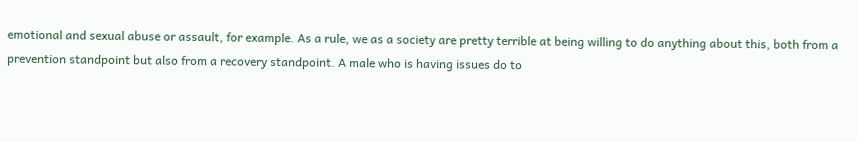emotional and sexual abuse or assault, for example. As a rule, we as a society are pretty terrible at being willing to do anything about this, both from a prevention standpoint but also from a recovery standpoint. A male who is having issues do to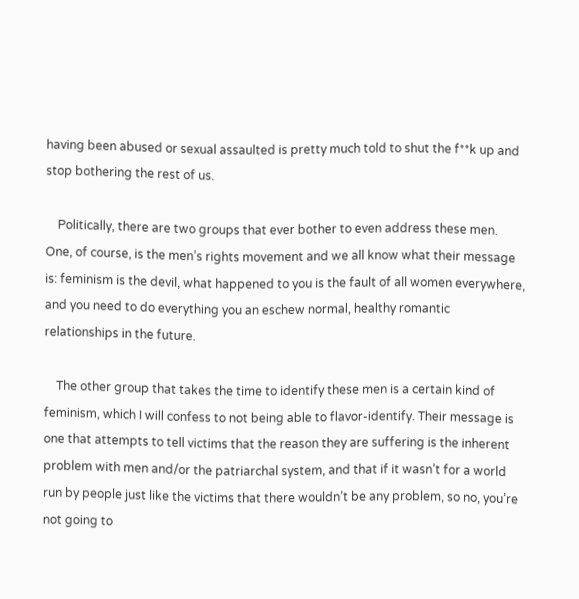having been abused or sexual assaulted is pretty much told to shut the f**k up and stop bothering the rest of us.

    Politically, there are two groups that ever bother to even address these men. One, of course, is the men’s rights movement and we all know what their message is: feminism is the devil, what happened to you is the fault of all women everywhere, and you need to do everything you an eschew normal, healthy romantic relationships in the future.

    The other group that takes the time to identify these men is a certain kind of feminism, which I will confess to not being able to flavor-identify. Their message is one that attempts to tell victims that the reason they are suffering is the inherent problem with men and/or the patriarchal system, and that if it wasn’t for a world run by people just like the victims that there wouldn’t be any problem, so no, you’re not going to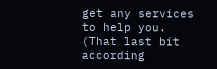get any services to help you. (That last bit according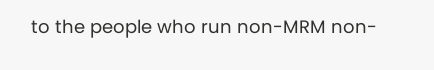to the people who run non-MRM non-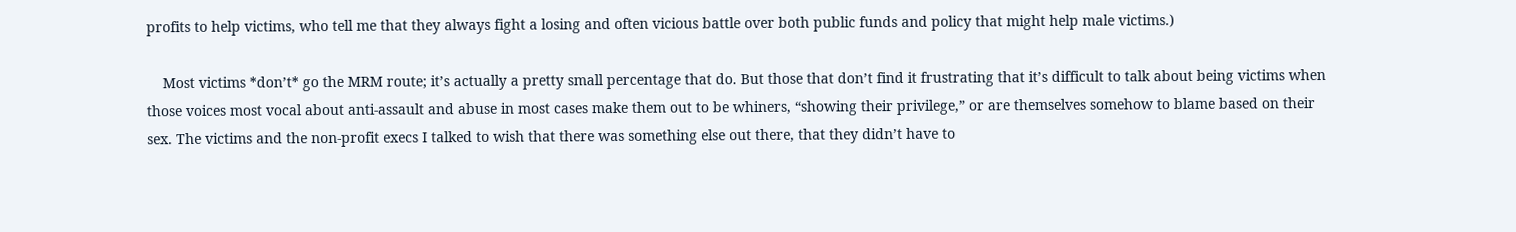profits to help victims, who tell me that they always fight a losing and often vicious battle over both public funds and policy that might help male victims.)

    Most victims *don’t* go the MRM route; it’s actually a pretty small percentage that do. But those that don’t find it frustrating that it’s difficult to talk about being victims when those voices most vocal about anti-assault and abuse in most cases make them out to be whiners, “showing their privilege,” or are themselves somehow to blame based on their sex. The victims and the non-profit execs I talked to wish that there was something else out there, that they didn’t have to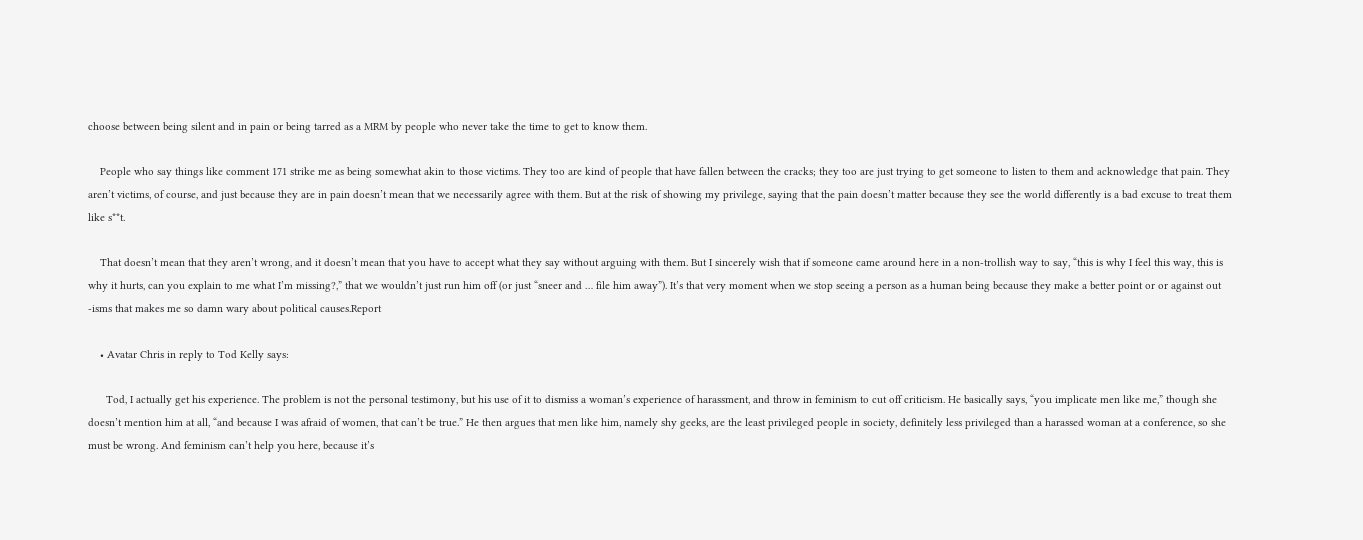choose between being silent and in pain or being tarred as a MRM by people who never take the time to get to know them.

    People who say things like comment 171 strike me as being somewhat akin to those victims. They too are kind of people that have fallen between the cracks; they too are just trying to get someone to listen to them and acknowledge that pain. They aren’t victims, of course, and just because they are in pain doesn’t mean that we necessarily agree with them. But at the risk of showing my privilege, saying that the pain doesn’t matter because they see the world differently is a bad excuse to treat them like s**t.

    That doesn’t mean that they aren’t wrong, and it doesn’t mean that you have to accept what they say without arguing with them. But I sincerely wish that if someone came around here in a non-trollish way to say, “this is why I feel this way, this is why it hurts, can you explain to me what I’m missing?,” that we wouldn’t just run him off (or just “sneer and … file him away”). It’s that very moment when we stop seeing a person as a human being because they make a better point or or against out -isms that makes me so damn wary about political causes.Report

    • Avatar Chris in reply to Tod Kelly says:

      Tod, I actually get his experience. The problem is not the personal testimony, but his use of it to dismiss a woman’s experience of harassment, and throw in feminism to cut off criticism. He basically says, “you implicate men like me,” though she doesn’t mention him at all, “and because I was afraid of women, that can’t be true.” He then argues that men like him, namely shy geeks, are the least privileged people in society, definitely less privileged than a harassed woman at a conference, so she must be wrong. And feminism can’t help you here, because it’s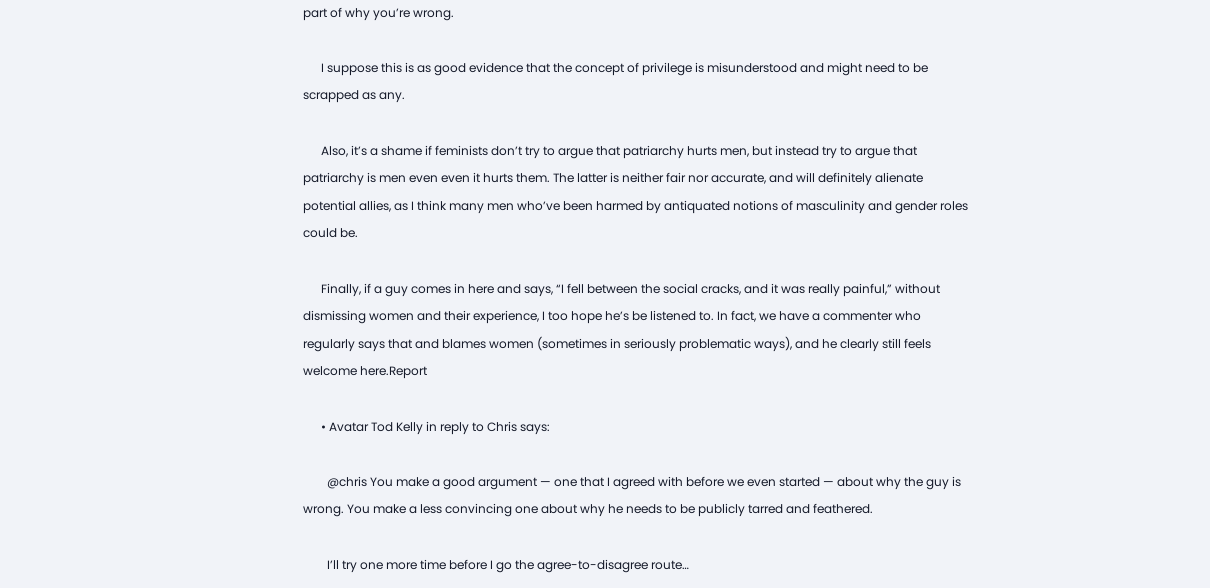part of why you’re wrong.

      I suppose this is as good evidence that the concept of privilege is misunderstood and might need to be scrapped as any.

      Also, it’s a shame if feminists don’t try to argue that patriarchy hurts men, but instead try to argue that patriarchy is men even even it hurts them. The latter is neither fair nor accurate, and will definitely alienate potential allies, as I think many men who’ve been harmed by antiquated notions of masculinity and gender roles could be.

      Finally, if a guy comes in here and says, “I fell between the social cracks, and it was really painful,” without dismissing women and their experience, I too hope he’s be listened to. In fact, we have a commenter who regularly says that and blames women (sometimes in seriously problematic ways), and he clearly still feels welcome here.Report

      • Avatar Tod Kelly in reply to Chris says:

        @chris You make a good argument — one that I agreed with before we even started — about why the guy is wrong. You make a less convincing one about why he needs to be publicly tarred and feathered.

        I’ll try one more time before I go the agree-to-disagree route…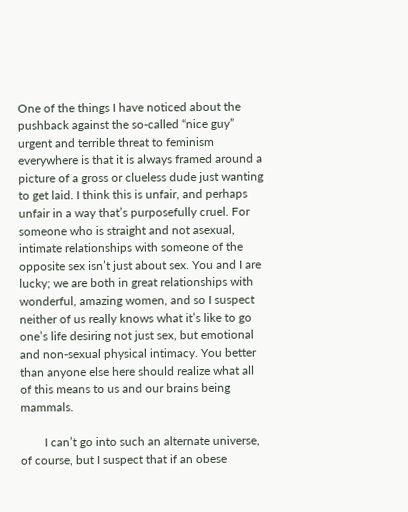One of the things I have noticed about the pushback against the so-called “nice guy” urgent and terrible threat to feminism everywhere is that it is always framed around a picture of a gross or clueless dude just wanting to get laid. I think this is unfair, and perhaps unfair in a way that’s purposefully cruel. For someone who is straight and not asexual, intimate relationships with someone of the opposite sex isn’t just about sex. You and I are lucky; we are both in great relationships with wonderful, amazing women, and so I suspect neither of us really knows what it’s like to go one’s life desiring not just sex, but emotional and non-sexual physical intimacy. You better than anyone else here should realize what all of this means to us and our brains being mammals.

        I can’t go into such an alternate universe, of course, but I suspect that if an obese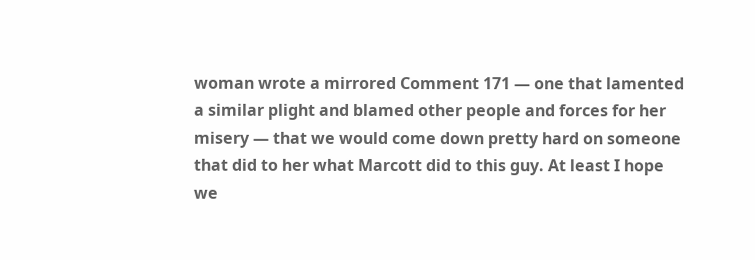woman wrote a mirrored Comment 171 — one that lamented a similar plight and blamed other people and forces for her misery — that we would come down pretty hard on someone that did to her what Marcott did to this guy. At least I hope we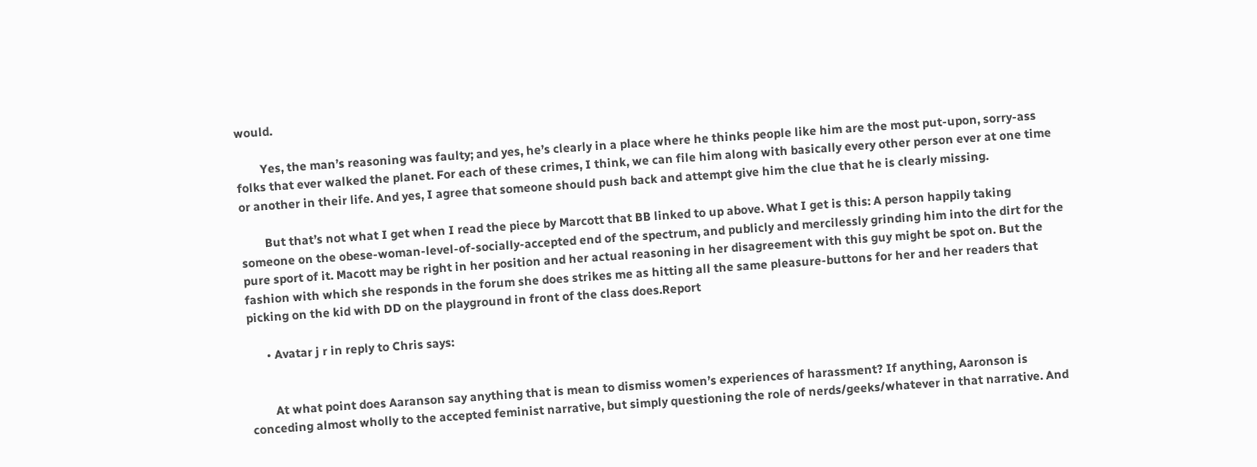would.

        Yes, the man’s reasoning was faulty; and yes, he’s clearly in a place where he thinks people like him are the most put-upon, sorry-ass folks that ever walked the planet. For each of these crimes, I think, we can file him along with basically every other person ever at one time or another in their life. And yes, I agree that someone should push back and attempt give him the clue that he is clearly missing.

        But that’s not what I get when I read the piece by Marcott that BB linked to up above. What I get is this: A person happily taking someone on the obese-woman-level-of-socially-accepted end of the spectrum, and publicly and mercilessly grinding him into the dirt for the pure sport of it. Macott may be right in her position and her actual reasoning in her disagreement with this guy might be spot on. But the fashion with which she responds in the forum she does strikes me as hitting all the same pleasure-buttons for her and her readers that picking on the kid with DD on the playground in front of the class does.Report

      • Avatar j r in reply to Chris says:


        At what point does Aaranson say anything that is mean to dismiss women’s experiences of harassment? If anything, Aaronson is conceding almost wholly to the accepted feminist narrative, but simply questioning the role of nerds/geeks/whatever in that narrative. And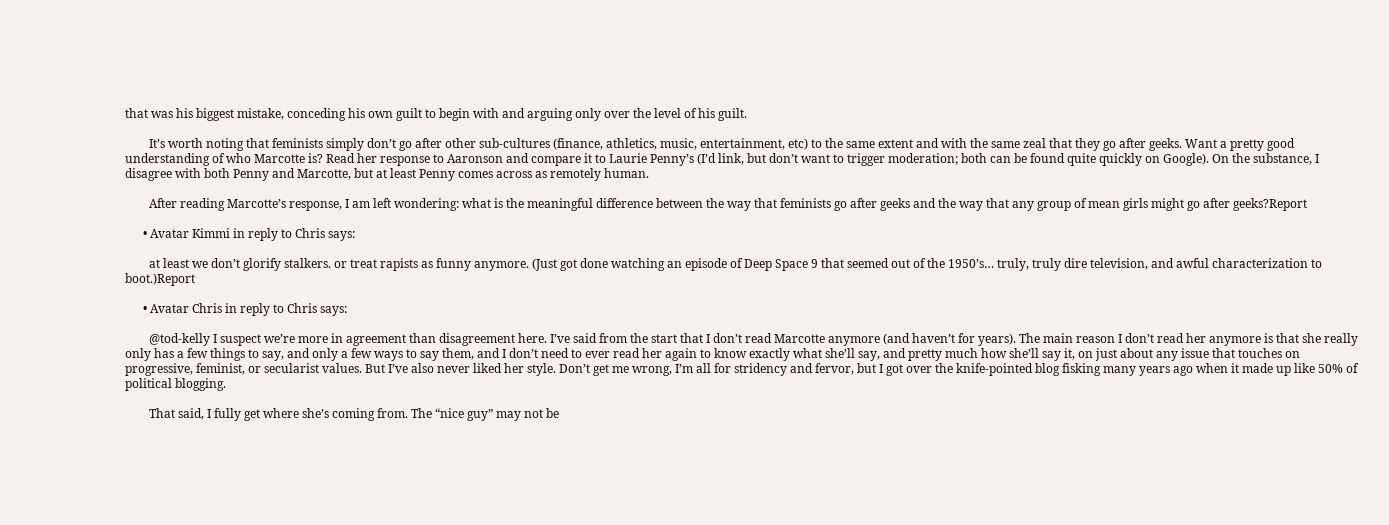that was his biggest mistake, conceding his own guilt to begin with and arguing only over the level of his guilt.

        It’s worth noting that feminists simply don’t go after other sub-cultures (finance, athletics, music, entertainment, etc) to the same extent and with the same zeal that they go after geeks. Want a pretty good understanding of who Marcotte is? Read her response to Aaronson and compare it to Laurie Penny’s (I’d link, but don’t want to trigger moderation; both can be found quite quickly on Google). On the substance, I disagree with both Penny and Marcotte, but at least Penny comes across as remotely human.

        After reading Marcotte’s response, I am left wondering: what is the meaningful difference between the way that feminists go after geeks and the way that any group of mean girls might go after geeks?Report

      • Avatar Kimmi in reply to Chris says:

        at least we don’t glorify stalkers. or treat rapists as funny anymore. (Just got done watching an episode of Deep Space 9 that seemed out of the 1950’s… truly, truly dire television, and awful characterization to boot.)Report

      • Avatar Chris in reply to Chris says:

        @tod-kelly I suspect we’re more in agreement than disagreement here. I’ve said from the start that I don’t read Marcotte anymore (and haven’t for years). The main reason I don’t read her anymore is that she really only has a few things to say, and only a few ways to say them, and I don’t need to ever read her again to know exactly what she’ll say, and pretty much how she’ll say it, on just about any issue that touches on progressive, feminist, or secularist values. But I’ve also never liked her style. Don’t get me wrong, I’m all for stridency and fervor, but I got over the knife-pointed blog fisking many years ago when it made up like 50% of political blogging.

        That said, I fully get where she’s coming from. The “nice guy” may not be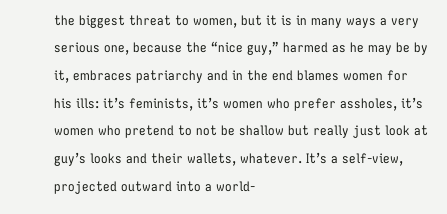the biggest threat to women, but it is in many ways a very serious one, because the “nice guy,” harmed as he may be by it, embraces patriarchy and in the end blames women for his ills: it’s feminists, it’s women who prefer assholes, it’s women who pretend to not be shallow but really just look at guy’s looks and their wallets, whatever. It’s a self-view, projected outward into a world-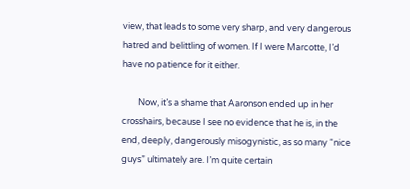view, that leads to some very sharp, and very dangerous hatred and belittling of women. If I were Marcotte, I’d have no patience for it either.

        Now, it’s a shame that Aaronson ended up in her crosshairs, because I see no evidence that he is, in the end, deeply, dangerously misogynistic, as so many “nice guys” ultimately are. I’m quite certain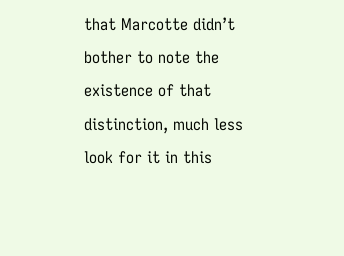that Marcotte didn’t bother to note the existence of that distinction, much less look for it in this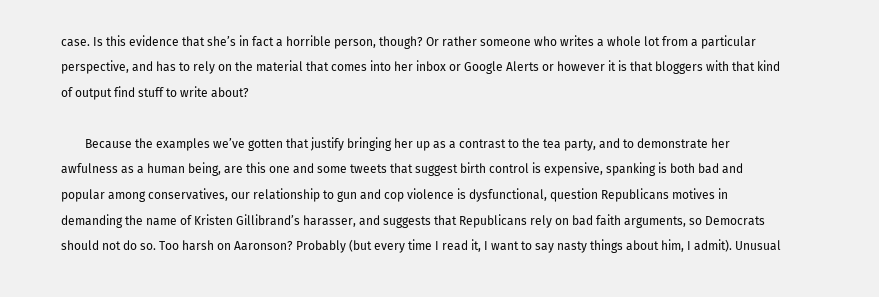case. Is this evidence that she’s in fact a horrible person, though? Or rather someone who writes a whole lot from a particular perspective, and has to rely on the material that comes into her inbox or Google Alerts or however it is that bloggers with that kind of output find stuff to write about?

        Because the examples we’ve gotten that justify bringing her up as a contrast to the tea party, and to demonstrate her awfulness as a human being, are this one and some tweets that suggest birth control is expensive, spanking is both bad and popular among conservatives, our relationship to gun and cop violence is dysfunctional, question Republicans motives in demanding the name of Kristen Gillibrand’s harasser, and suggests that Republicans rely on bad faith arguments, so Democrats should not do so. Too harsh on Aaronson? Probably (but every time I read it, I want to say nasty things about him, I admit). Unusual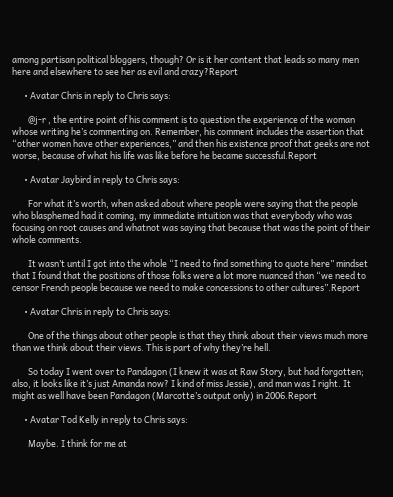among partisan political bloggers, though? Or is it her content that leads so many men here and elsewhere to see her as evil and crazy?Report

      • Avatar Chris in reply to Chris says:

        @j-r , the entire point of his comment is to question the experience of the woman whose writing he’s commenting on. Remember, his comment includes the assertion that “other women have other experiences,” and then his existence proof that geeks are not worse, because of what his life was like before he became successful.Report

      • Avatar Jaybird in reply to Chris says:

        For what it’s worth, when asked about where people were saying that the people who blasphemed had it coming, my immediate intuition was that everybody who was focusing on root causes and whatnot was saying that because that was the point of their whole comments.

        It wasn’t until I got into the whole “I need to find something to quote here” mindset that I found that the positions of those folks were a lot more nuanced than “we need to censor French people because we need to make concessions to other cultures”.Report

      • Avatar Chris in reply to Chris says:

        One of the things about other people is that they think about their views much more than we think about their views. This is part of why they’re hell.

        So today I went over to Pandagon (I knew it was at Raw Story, but had forgotten; also, it looks like it’s just Amanda now? I kind of miss Jessie), and man was I right. It might as well have been Pandagon (Marcotte’s output only) in 2006.Report

      • Avatar Tod Kelly in reply to Chris says:

        Maybe. I think for me at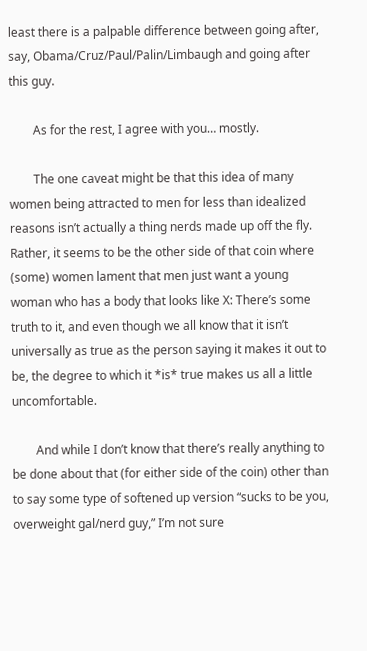least there is a palpable difference between going after, say, Obama/Cruz/Paul/Palin/Limbaugh and going after this guy.

        As for the rest, I agree with you… mostly.

        The one caveat might be that this idea of many women being attracted to men for less than idealized reasons isn’t actually a thing nerds made up off the fly. Rather, it seems to be the other side of that coin where (some) women lament that men just want a young woman who has a body that looks like X: There’s some truth to it, and even though we all know that it isn’t universally as true as the person saying it makes it out to be, the degree to which it *is* true makes us all a little uncomfortable.

        And while I don’t know that there’s really anything to be done about that (for either side of the coin) other than to say some type of softened up version “sucks to be you, overweight gal/nerd guy,” I’m not sure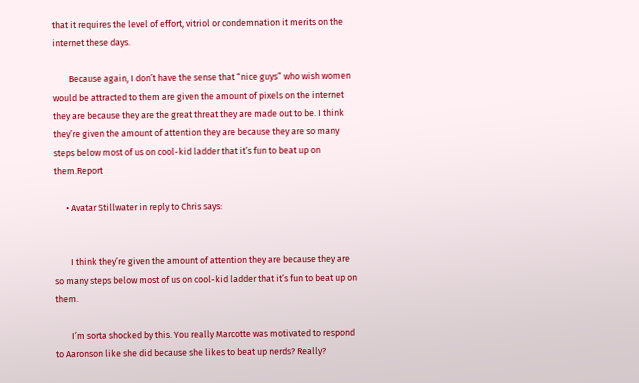that it requires the level of effort, vitriol or condemnation it merits on the internet these days.

        Because again, I don’t have the sense that “nice guys” who wish women would be attracted to them are given the amount of pixels on the internet they are because they are the great threat they are made out to be. I think they’re given the amount of attention they are because they are so many steps below most of us on cool-kid ladder that it’s fun to beat up on them.Report

      • Avatar Stillwater in reply to Chris says:


        I think they’re given the amount of attention they are because they are so many steps below most of us on cool-kid ladder that it’s fun to beat up on them.

        I’m sorta shocked by this. You really Marcotte was motivated to respond to Aaronson like she did because she likes to beat up nerds? Really?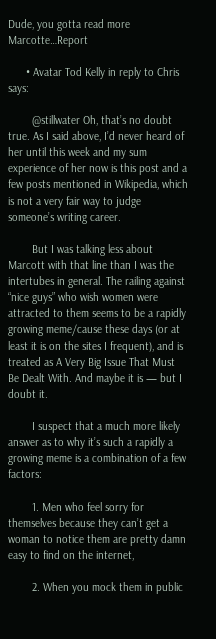Dude, you gotta read more Marcotte…Report

      • Avatar Tod Kelly in reply to Chris says:

        @stillwater Oh, that’s no doubt true. As I said above, I’d never heard of her until this week and my sum experience of her now is this post and a few posts mentioned in Wikipedia, which is not a very fair way to judge someone’s writing career.

        But I was talking less about Marcott with that line than I was the intertubes in general. The railing against “nice guys” who wish women were attracted to them seems to be a rapidly growing meme/cause these days (or at least it is on the sites I frequent), and is treated as A Very Big Issue That Must Be Dealt With. And maybe it is — but I doubt it.

        I suspect that a much more likely answer as to why it’s such a rapidly a growing meme is a combination of a few factors:

        1. Men who feel sorry for themselves because they can’t get a woman to notice them are pretty damn easy to find on the internet,

        2. When you mock them in public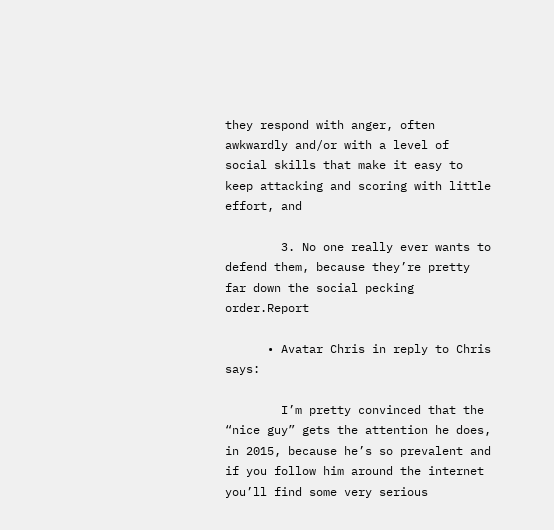they respond with anger, often awkwardly and/or with a level of social skills that make it easy to keep attacking and scoring with little effort, and

        3. No one really ever wants to defend them, because they’re pretty far down the social pecking order.Report

      • Avatar Chris in reply to Chris says:

        I’m pretty convinced that the “nice guy” gets the attention he does, in 2015, because he’s so prevalent and if you follow him around the internet you’ll find some very serious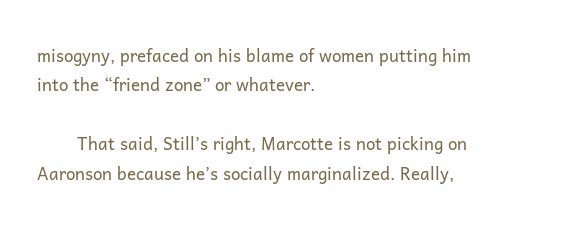misogyny, prefaced on his blame of women putting him into the “friend zone” or whatever.

        That said, Still’s right, Marcotte is not picking on Aaronson because he’s socially marginalized. Really,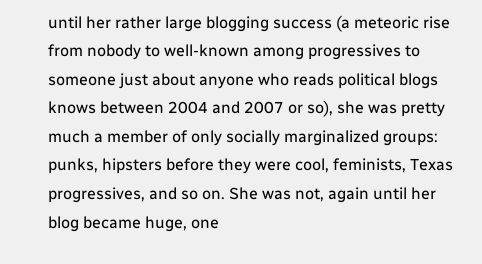until her rather large blogging success (a meteoric rise from nobody to well-known among progressives to someone just about anyone who reads political blogs knows between 2004 and 2007 or so), she was pretty much a member of only socially marginalized groups: punks, hipsters before they were cool, feminists, Texas progressives, and so on. She was not, again until her blog became huge, one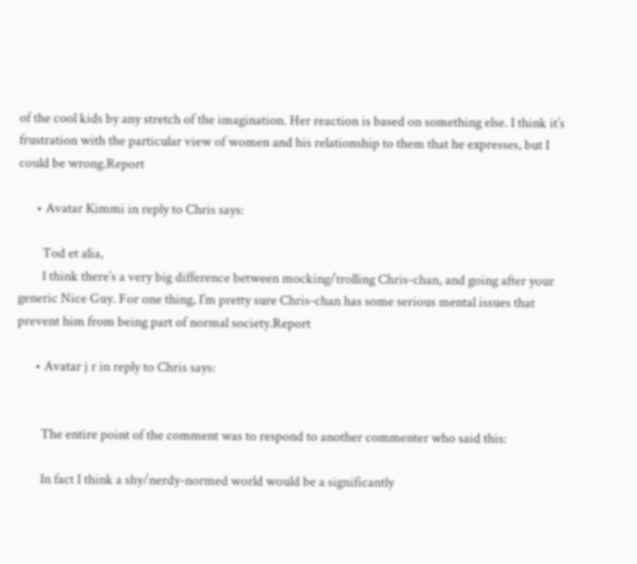of the cool kids by any stretch of the imagination. Her reaction is based on something else. I think it’s frustration with the particular view of women and his relationship to them that he expresses, but I could be wrong.Report

      • Avatar Kimmi in reply to Chris says:

        Tod et alia,
        I think there’s a very big difference between mocking/trolling Chris-chan, and going after your generic Nice Guy. For one thing, I’m pretty sure Chris-chan has some serious mental issues that prevent him from being part of normal society.Report

      • Avatar j r in reply to Chris says:


        The entire point of the comment was to respond to another commenter who said this:

        In fact I think a shy/nerdy-normed world would be a significantly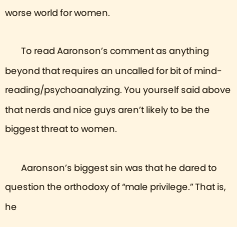worse world for women.

        To read Aaronson’s comment as anything beyond that requires an uncalled for bit of mind-reading/psychoanalyzing. You yourself said above that nerds and nice guys aren’t likely to be the biggest threat to women.

        Aaronson’s biggest sin was that he dared to question the orthodoxy of “male privilege.” That is, he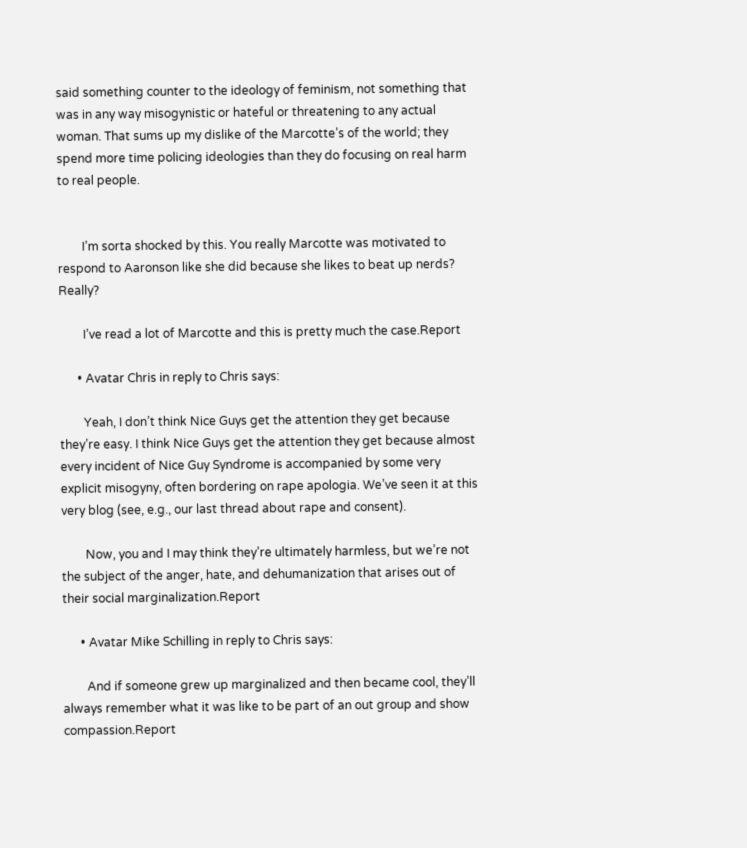said something counter to the ideology of feminism, not something that was in any way misogynistic or hateful or threatening to any actual woman. That sums up my dislike of the Marcotte’s of the world; they spend more time policing ideologies than they do focusing on real harm to real people.


        I’m sorta shocked by this. You really Marcotte was motivated to respond to Aaronson like she did because she likes to beat up nerds? Really?

        I’ve read a lot of Marcotte and this is pretty much the case.Report

      • Avatar Chris in reply to Chris says:

        Yeah, I don’t think Nice Guys get the attention they get because they’re easy. I think Nice Guys get the attention they get because almost every incident of Nice Guy Syndrome is accompanied by some very explicit misogyny, often bordering on rape apologia. We’ve seen it at this very blog (see, e.g., our last thread about rape and consent).

        Now, you and I may think they’re ultimately harmless, but we’re not the subject of the anger, hate, and dehumanization that arises out of their social marginalization.Report

      • Avatar Mike Schilling in reply to Chris says:

        And if someone grew up marginalized and then became cool, they’ll always remember what it was like to be part of an out group and show compassion.Report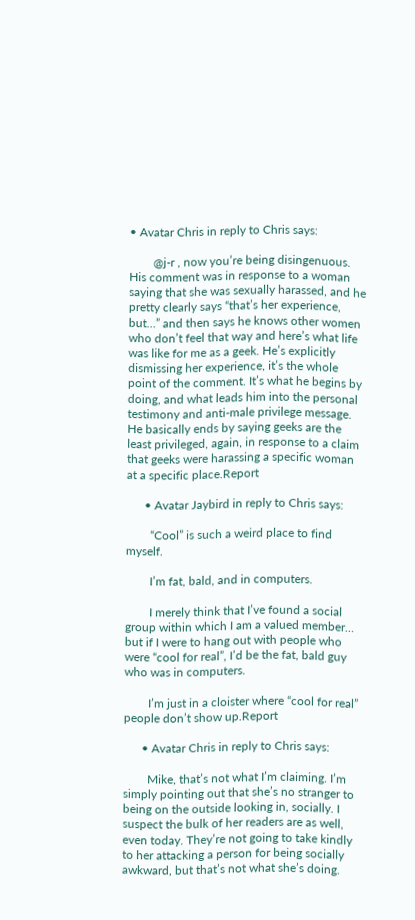• Avatar Chris in reply to Chris says:

        @j-r , now you’re being disingenuous. His comment was in response to a woman saying that she was sexually harassed, and he pretty clearly says “that’s her experience, but…” and then says he knows other women who don’t feel that way and here’s what life was like for me as a geek. He’s explicitly dismissing her experience, it’s the whole point of the comment. It’s what he begins by doing, and what leads him into the personal testimony and anti-male privilege message. He basically ends by saying geeks are the least privileged, again, in response to a claim that geeks were harassing a specific woman at a specific place.Report

      • Avatar Jaybird in reply to Chris says:

        “Cool” is such a weird place to find myself.

        I’m fat, bald, and in computers.

        I merely think that I’ve found a social group within which I am a valued member… but if I were to hang out with people who were “cool for real”, I’d be the fat, bald guy who was in computers.

        I’m just in a cloister where “cool for real” people don’t show up.Report

      • Avatar Chris in reply to Chris says:

        Mike, that’s not what I’m claiming. I’m simply pointing out that she’s no stranger to being on the outside looking in, socially. I suspect the bulk of her readers are as well, even today. They’re not going to take kindly to her attacking a person for being socially awkward, but that’s not what she’s doing.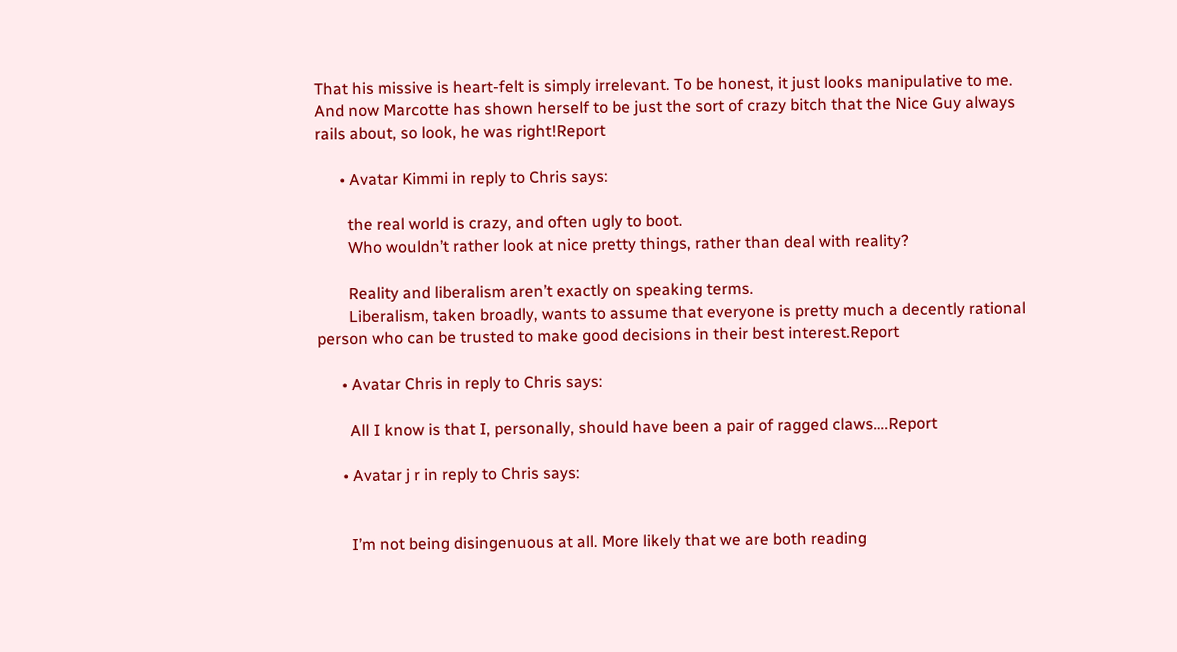That his missive is heart-felt is simply irrelevant. To be honest, it just looks manipulative to me. And now Marcotte has shown herself to be just the sort of crazy bitch that the Nice Guy always rails about, so look, he was right!Report

      • Avatar Kimmi in reply to Chris says:

        the real world is crazy, and often ugly to boot.
        Who wouldn’t rather look at nice pretty things, rather than deal with reality?

        Reality and liberalism aren’t exactly on speaking terms.
        Liberalism, taken broadly, wants to assume that everyone is pretty much a decently rational person who can be trusted to make good decisions in their best interest.Report

      • Avatar Chris in reply to Chris says:

        All I know is that I, personally, should have been a pair of ragged claws….Report

      • Avatar j r in reply to Chris says:


        I’m not being disingenuous at all. More likely that we are both reading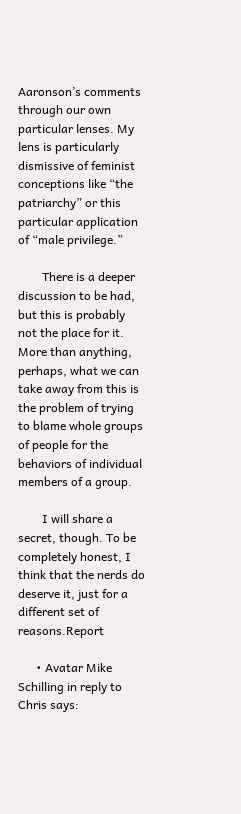Aaronson’s comments through our own particular lenses. My lens is particularly dismissive of feminist conceptions like “the patriarchy” or this particular application of “male privilege.”

        There is a deeper discussion to be had, but this is probably not the place for it. More than anything, perhaps, what we can take away from this is the problem of trying to blame whole groups of people for the behaviors of individual members of a group.

        I will share a secret, though. To be completely honest, I think that the nerds do deserve it, just for a different set of reasons.Report

      • Avatar Mike Schilling in reply to Chris says: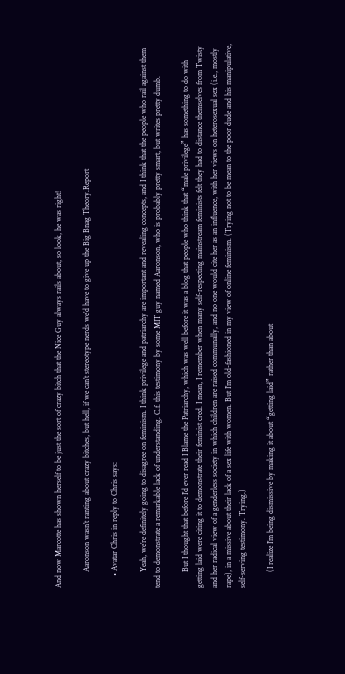And now Marcotte has shown herself to be just the sort of crazy bitch that the Nice Guy always rails about, so look, he was right!

        Aaronson wasn’t ranting about crazy bitches, but hell, if we can’t stereotype nerds we’d have to give up the Big Bnag Theory.Report

      • Avatar Chris in reply to Chris says:

        Yeah, we’re definitely going to disagree on feminism. I think privilege and patriarchy are important and revealing concepts, and I think that the people who rail against them tend to demonstrate a remarkable lack of understanding. C.f. this testimony by some MIT guy named Aaronson, who is probably pretty smart, but writes pretty dumb.

        But I thought that before I’d ever read I Blame the Patriarchy, which was well before it was a blog that people who think that “male privilege” has something to do with getting laid were citing it to demonstrate their feminist cred. I mean, I remember when many self-respecting mainstream feminists felt they had to distance themselves from Twisty and her radical view of a genderless society in which children are raised communally, and no one would cite her as an influence, with her views on heterosexual sex (i.e., mostly rape), in a missive about their lack of a sex life with women. But I’m old-fashioned in my view of online feminism. (Trying not to be mean to the poor dude and his manipulative, self-serving testimony. Trying.)

        (I realize I’m being dismissive by making it about “getting laid” rather than about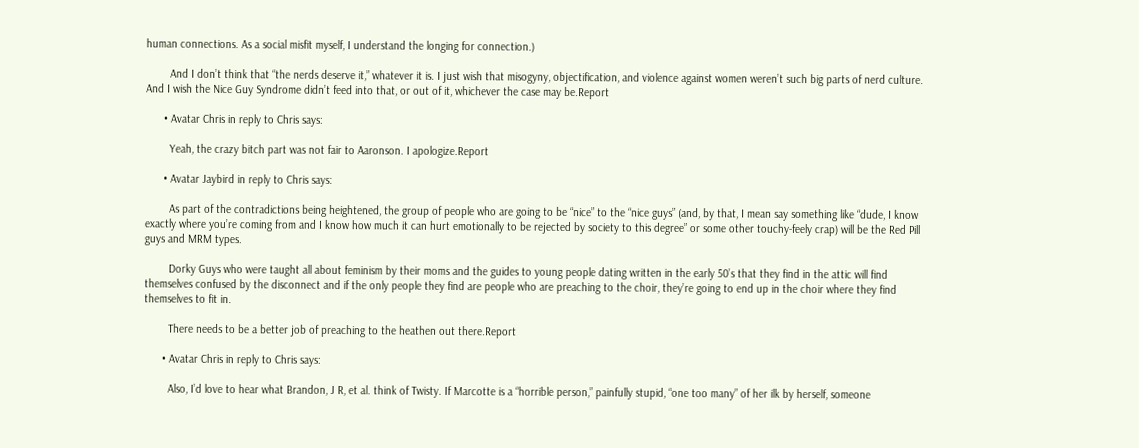human connections. As a social misfit myself, I understand the longing for connection.)

        And I don’t think that “the nerds deserve it,” whatever it is. I just wish that misogyny, objectification, and violence against women weren’t such big parts of nerd culture. And I wish the Nice Guy Syndrome didn’t feed into that, or out of it, whichever the case may be.Report

      • Avatar Chris in reply to Chris says:

        Yeah, the crazy bitch part was not fair to Aaronson. I apologize.Report

      • Avatar Jaybird in reply to Chris says:

        As part of the contradictions being heightened, the group of people who are going to be “nice” to the “nice guys” (and, by that, I mean say something like “dude, I know exactly where you’re coming from and I know how much it can hurt emotionally to be rejected by society to this degree” or some other touchy-feely crap) will be the Red Pill guys and MRM types.

        Dorky Guys who were taught all about feminism by their moms and the guides to young people dating written in the early 50’s that they find in the attic will find themselves confused by the disconnect and if the only people they find are people who are preaching to the choir, they’re going to end up in the choir where they find themselves to fit in.

        There needs to be a better job of preaching to the heathen out there.Report

      • Avatar Chris in reply to Chris says:

        Also, I’d love to hear what Brandon, J R, et al. think of Twisty. If Marcotte is a “horrible person,” painfully stupid, “one too many” of her ilk by herself, someone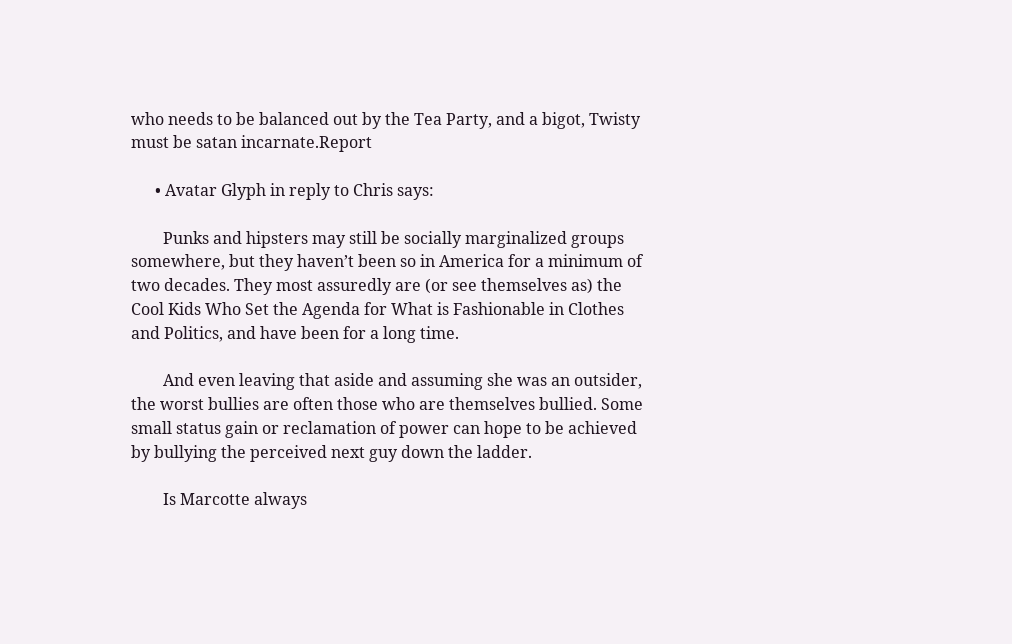who needs to be balanced out by the Tea Party, and a bigot, Twisty must be satan incarnate.Report

      • Avatar Glyph in reply to Chris says:

        Punks and hipsters may still be socially marginalized groups somewhere, but they haven’t been so in America for a minimum of two decades. They most assuredly are (or see themselves as) the Cool Kids Who Set the Agenda for What is Fashionable in Clothes and Politics, and have been for a long time.

        And even leaving that aside and assuming she was an outsider, the worst bullies are often those who are themselves bullied. Some small status gain or reclamation of power can hope to be achieved by bullying the perceived next guy down the ladder.

        Is Marcotte always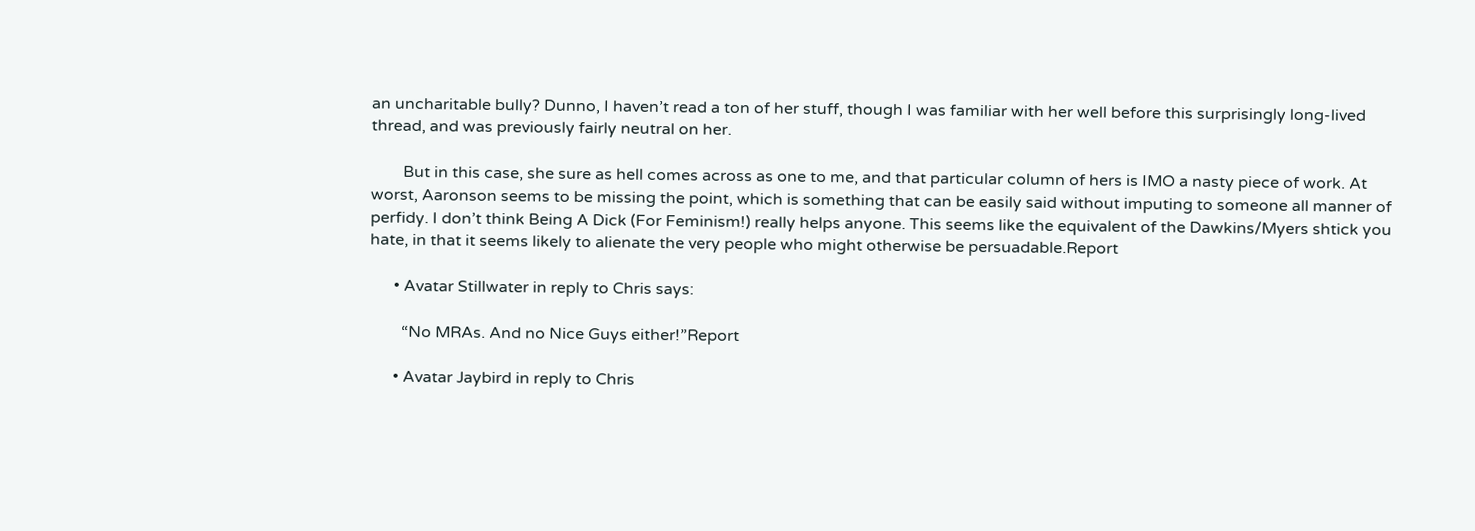an uncharitable bully? Dunno, I haven’t read a ton of her stuff, though I was familiar with her well before this surprisingly long-lived thread, and was previously fairly neutral on her.

        But in this case, she sure as hell comes across as one to me, and that particular column of hers is IMO a nasty piece of work. At worst, Aaronson seems to be missing the point, which is something that can be easily said without imputing to someone all manner of perfidy. I don’t think Being A Dick (For Feminism!) really helps anyone. This seems like the equivalent of the Dawkins/Myers shtick you hate, in that it seems likely to alienate the very people who might otherwise be persuadable.Report

      • Avatar Stillwater in reply to Chris says:

        “No MRAs. And no Nice Guys either!”Report

      • Avatar Jaybird in reply to Chris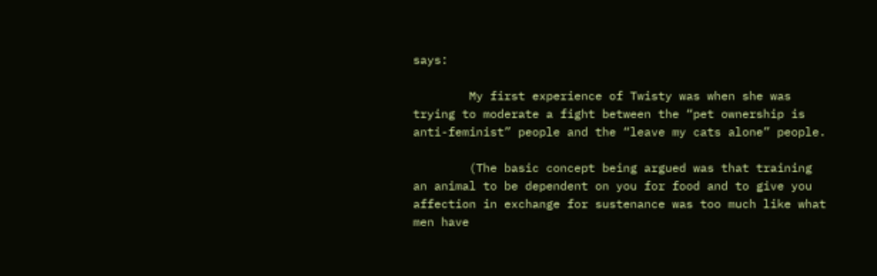says:

        My first experience of Twisty was when she was trying to moderate a fight between the “pet ownership is anti-feminist” people and the “leave my cats alone” people.

        (The basic concept being argued was that training an animal to be dependent on you for food and to give you affection in exchange for sustenance was too much like what men have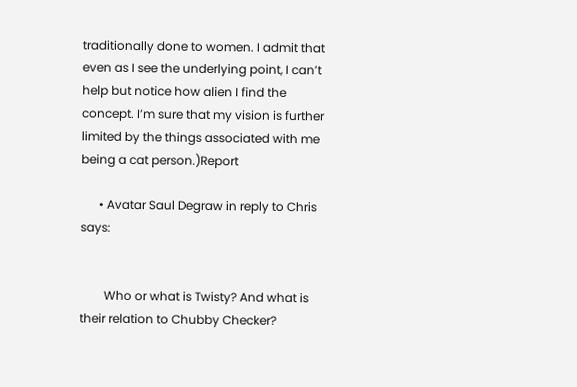traditionally done to women. I admit that even as I see the underlying point, I can’t help but notice how alien I find the concept. I’m sure that my vision is further limited by the things associated with me being a cat person.)Report

      • Avatar Saul Degraw in reply to Chris says:


        Who or what is Twisty? And what is their relation to Chubby Checker?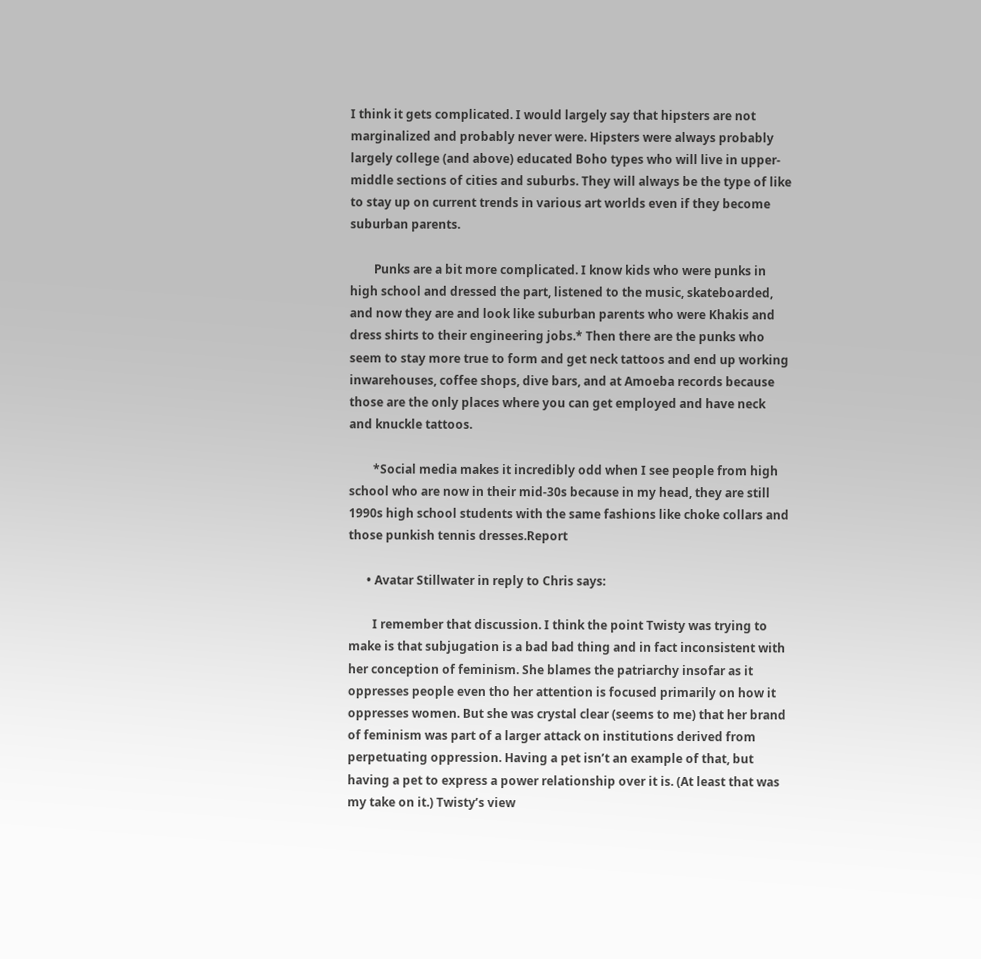I think it gets complicated. I would largely say that hipsters are not marginalized and probably never were. Hipsters were always probably largely college (and above) educated Boho types who will live in upper-middle sections of cities and suburbs. They will always be the type of like to stay up on current trends in various art worlds even if they become suburban parents.

        Punks are a bit more complicated. I know kids who were punks in high school and dressed the part, listened to the music, skateboarded, and now they are and look like suburban parents who were Khakis and dress shirts to their engineering jobs.* Then there are the punks who seem to stay more true to form and get neck tattoos and end up working inwarehouses, coffee shops, dive bars, and at Amoeba records because those are the only places where you can get employed and have neck and knuckle tattoos.

        *Social media makes it incredibly odd when I see people from high school who are now in their mid-30s because in my head, they are still 1990s high school students with the same fashions like choke collars and those punkish tennis dresses.Report

      • Avatar Stillwater in reply to Chris says:

        I remember that discussion. I think the point Twisty was trying to make is that subjugation is a bad bad thing and in fact inconsistent with her conception of feminism. She blames the patriarchy insofar as it oppresses people even tho her attention is focused primarily on how it oppresses women. But she was crystal clear (seems to me) that her brand of feminism was part of a larger attack on institutions derived from perpetuating oppression. Having a pet isn’t an example of that, but having a pet to express a power relationship over it is. (At least that was my take on it.) Twisty’s view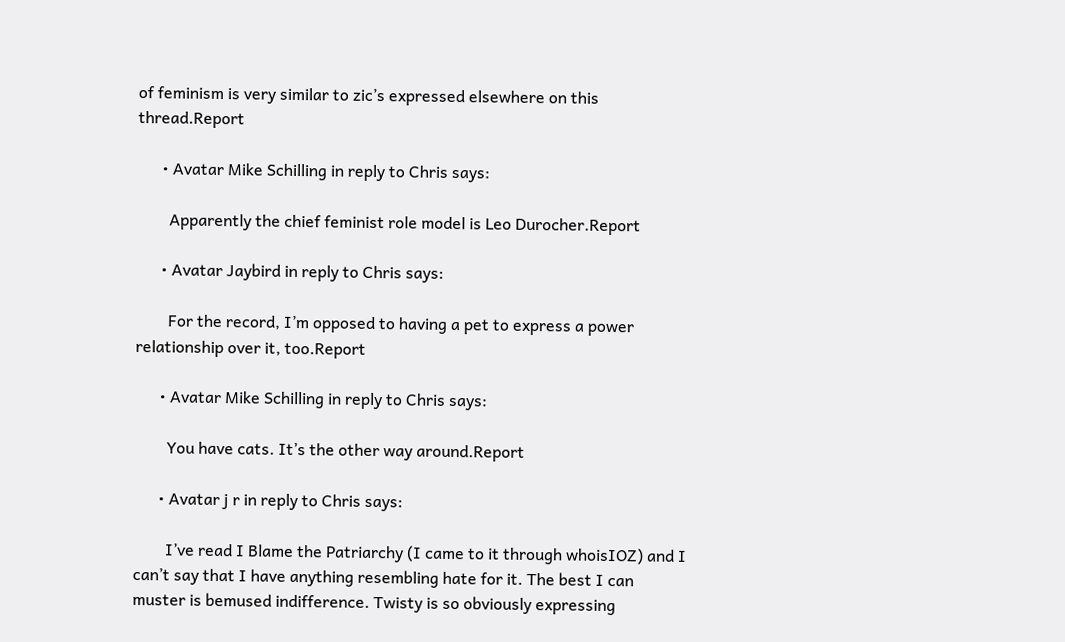of feminism is very similar to zic’s expressed elsewhere on this thread.Report

      • Avatar Mike Schilling in reply to Chris says:

        Apparently the chief feminist role model is Leo Durocher.Report

      • Avatar Jaybird in reply to Chris says:

        For the record, I’m opposed to having a pet to express a power relationship over it, too.Report

      • Avatar Mike Schilling in reply to Chris says:

        You have cats. It’s the other way around.Report

      • Avatar j r in reply to Chris says:

        I’ve read I Blame the Patriarchy (I came to it through whoisIOZ) and I can’t say that I have anything resembling hate for it. The best I can muster is bemused indifference. Twisty is so obviously expressing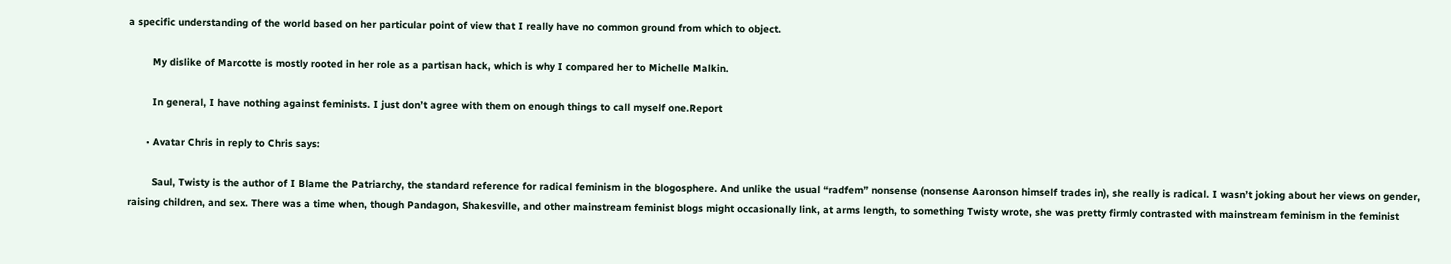a specific understanding of the world based on her particular point of view that I really have no common ground from which to object.

        My dislike of Marcotte is mostly rooted in her role as a partisan hack, which is why I compared her to Michelle Malkin.

        In general, I have nothing against feminists. I just don’t agree with them on enough things to call myself one.Report

      • Avatar Chris in reply to Chris says:

        Saul, Twisty is the author of I Blame the Patriarchy, the standard reference for radical feminism in the blogosphere. And unlike the usual “radfem” nonsense (nonsense Aaronson himself trades in), she really is radical. I wasn’t joking about her views on gender, raising children, and sex. There was a time when, though Pandagon, Shakesville, and other mainstream feminist blogs might occasionally link, at arms length, to something Twisty wrote, she was pretty firmly contrasted with mainstream feminism in the feminist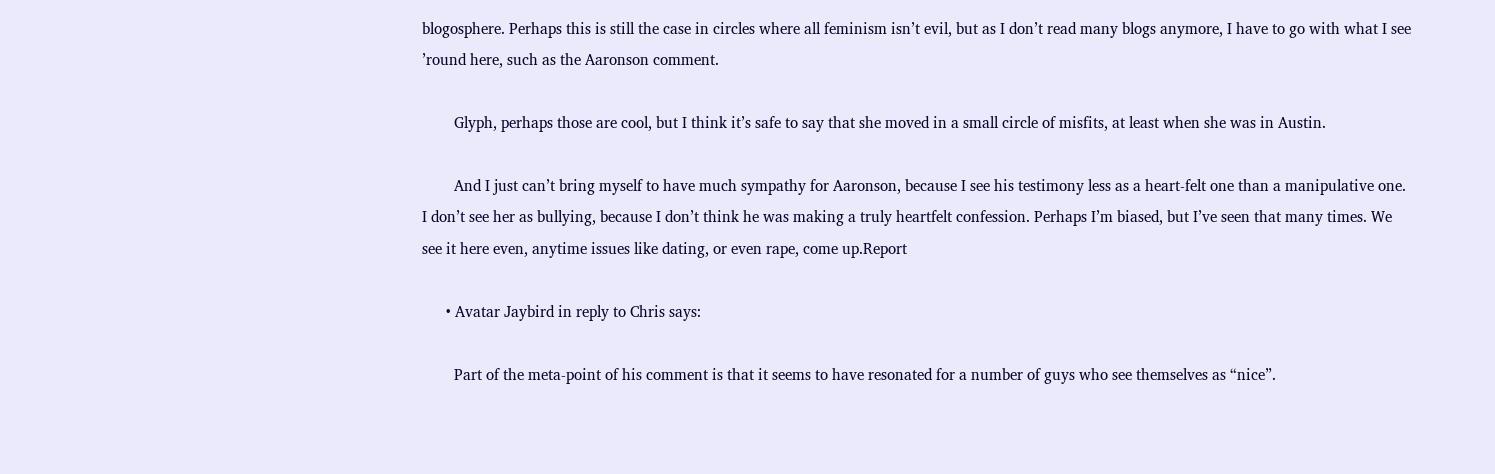blogosphere. Perhaps this is still the case in circles where all feminism isn’t evil, but as I don’t read many blogs anymore, I have to go with what I see ’round here, such as the Aaronson comment.

        Glyph, perhaps those are cool, but I think it’s safe to say that she moved in a small circle of misfits, at least when she was in Austin.

        And I just can’t bring myself to have much sympathy for Aaronson, because I see his testimony less as a heart-felt one than a manipulative one. I don’t see her as bullying, because I don’t think he was making a truly heartfelt confession. Perhaps I’m biased, but I’ve seen that many times. We see it here even, anytime issues like dating, or even rape, come up.Report

      • Avatar Jaybird in reply to Chris says:

        Part of the meta-point of his comment is that it seems to have resonated for a number of guys who see themselves as “nice”.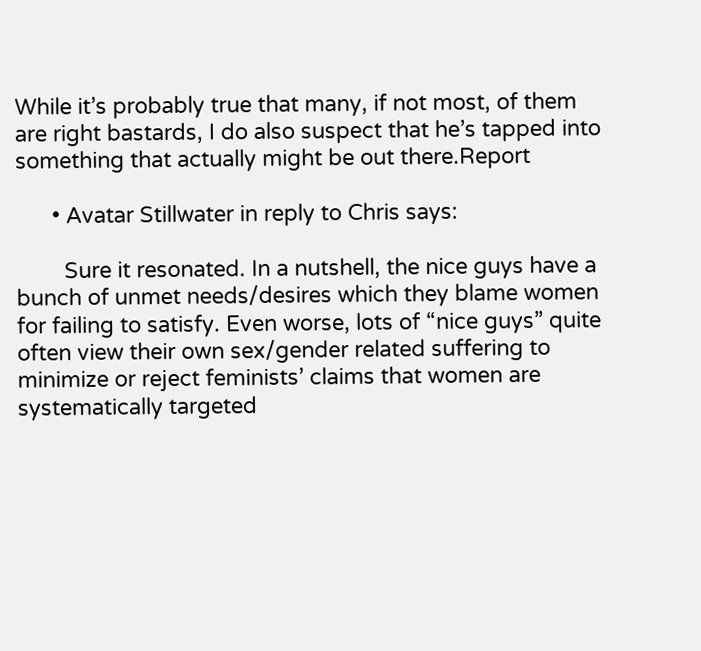While it’s probably true that many, if not most, of them are right bastards, I do also suspect that he’s tapped into something that actually might be out there.Report

      • Avatar Stillwater in reply to Chris says:

        Sure it resonated. In a nutshell, the nice guys have a bunch of unmet needs/desires which they blame women for failing to satisfy. Even worse, lots of “nice guys” quite often view their own sex/gender related suffering to minimize or reject feminists’ claims that women are systematically targeted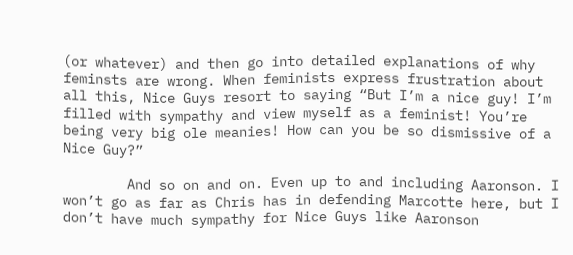(or whatever) and then go into detailed explanations of why feminsts are wrong. When feminists express frustration about all this, Nice Guys resort to saying “But I’m a nice guy! I’m filled with sympathy and view myself as a feminist! You’re being very big ole meanies! How can you be so dismissive of a Nice Guy?”

        And so on and on. Even up to and including Aaronson. I won’t go as far as Chris has in defending Marcotte here, but I don’t have much sympathy for Nice Guys like Aaronson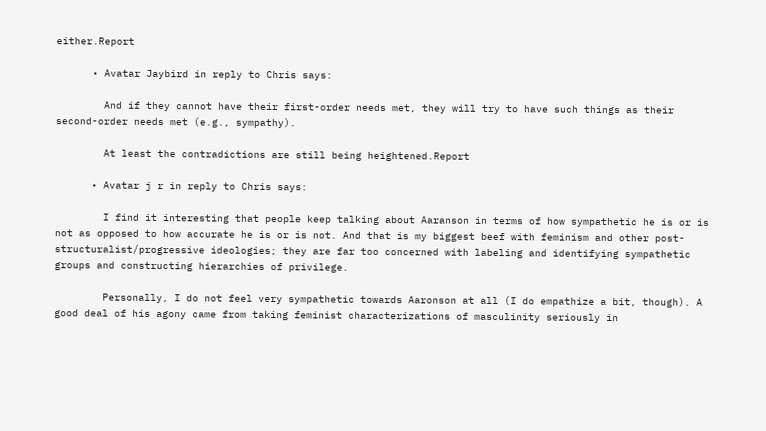either.Report

      • Avatar Jaybird in reply to Chris says:

        And if they cannot have their first-order needs met, they will try to have such things as their second-order needs met (e.g., sympathy).

        At least the contradictions are still being heightened.Report

      • Avatar j r in reply to Chris says:

        I find it interesting that people keep talking about Aaranson in terms of how sympathetic he is or is not as opposed to how accurate he is or is not. And that is my biggest beef with feminism and other post-structuralist/progressive ideologies; they are far too concerned with labeling and identifying sympathetic groups and constructing hierarchies of privilege.

        Personally, I do not feel very sympathetic towards Aaronson at all (I do empathize a bit, though). A good deal of his agony came from taking feminist characterizations of masculinity seriously in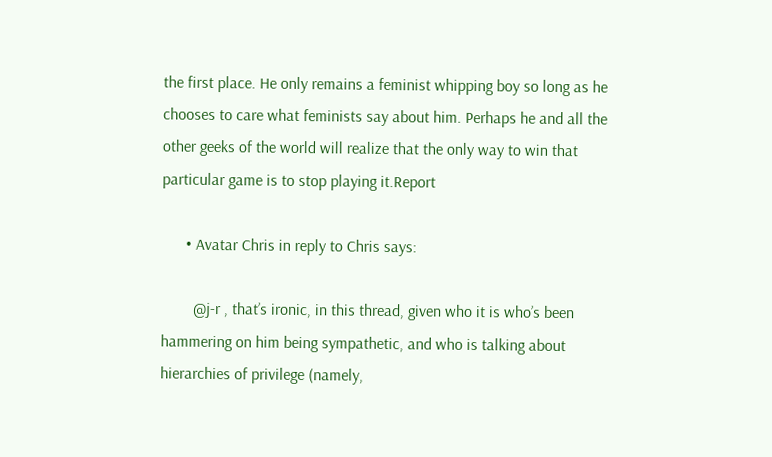the first place. He only remains a feminist whipping boy so long as he chooses to care what feminists say about him. Perhaps he and all the other geeks of the world will realize that the only way to win that particular game is to stop playing it.Report

      • Avatar Chris in reply to Chris says:

        @j-r , that’s ironic, in this thread, given who it is who’s been hammering on him being sympathetic, and who is talking about hierarchies of privilege (namely,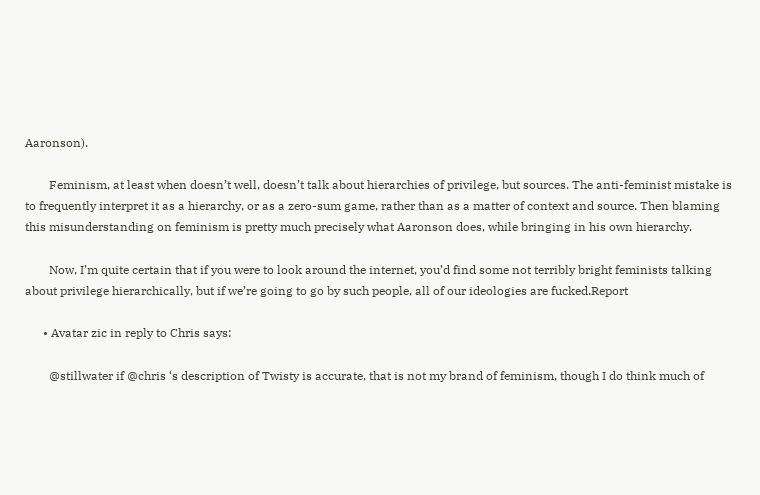Aaronson).

        Feminism, at least when doesn’t well, doesn’t talk about hierarchies of privilege, but sources. The anti-feminist mistake is to frequently interpret it as a hierarchy, or as a zero-sum game, rather than as a matter of context and source. Then blaming this misunderstanding on feminism is pretty much precisely what Aaronson does, while bringing in his own hierarchy.

        Now, I’m quite certain that if you were to look around the internet, you’d find some not terribly bright feminists talking about privilege hierarchically, but if we’re going to go by such people, all of our ideologies are fucked.Report

      • Avatar zic in reply to Chris says:

        @stillwater if @chris ‘s description of Twisty is accurate, that is not my brand of feminism, though I do think much of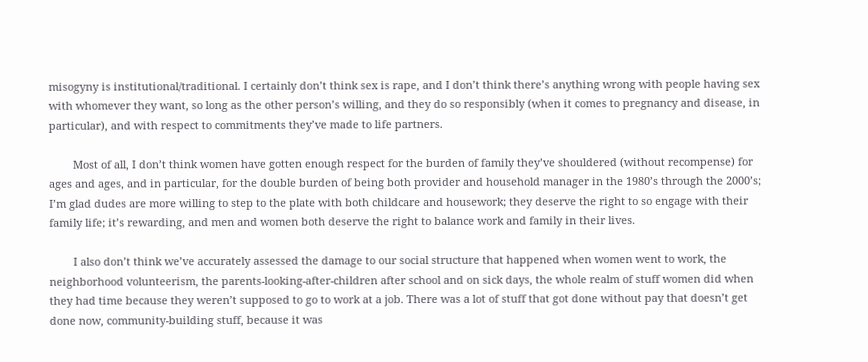misogyny is institutional/traditional. I certainly don’t think sex is rape, and I don’t think there’s anything wrong with people having sex with whomever they want, so long as the other person’s willing, and they do so responsibly (when it comes to pregnancy and disease, in particular), and with respect to commitments they’ve made to life partners.

        Most of all, I don’t think women have gotten enough respect for the burden of family they’ve shouldered (without recompense) for ages and ages, and in particular, for the double burden of being both provider and household manager in the 1980’s through the 2000’s; I’m glad dudes are more willing to step to the plate with both childcare and housework; they deserve the right to so engage with their family life; it’s rewarding, and men and women both deserve the right to balance work and family in their lives.

        I also don’t think we’ve accurately assessed the damage to our social structure that happened when women went to work, the neighborhood volunteerism, the parents-looking-after-children after school and on sick days, the whole realm of stuff women did when they had time because they weren’t supposed to go to work at a job. There was a lot of stuff that got done without pay that doesn’t get done now, community-building stuff, because it was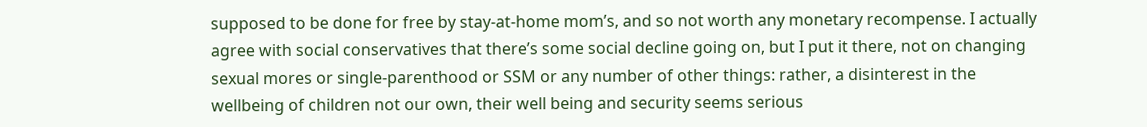supposed to be done for free by stay-at-home mom’s, and so not worth any monetary recompense. I actually agree with social conservatives that there’s some social decline going on, but I put it there, not on changing sexual mores or single-parenthood or SSM or any number of other things: rather, a disinterest in the wellbeing of children not our own, their well being and security seems serious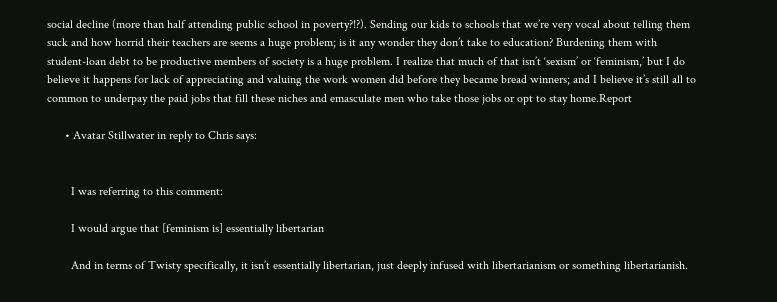social decline (more than half attending public school in poverty?!?). Sending our kids to schools that we’re very vocal about telling them suck and how horrid their teachers are seems a huge problem; is it any wonder they don’t take to education? Burdening them with student-loan debt to be productive members of society is a huge problem. I realize that much of that isn’t ‘sexism’ or ‘feminism,’ but I do believe it happens for lack of appreciating and valuing the work women did before they became bread winners; and I believe it’s still all to common to underpay the paid jobs that fill these niches and emasculate men who take those jobs or opt to stay home.Report

      • Avatar Stillwater in reply to Chris says:


        I was referring to this comment:

        I would argue that [feminism is] essentially libertarian

        And in terms of Twisty specifically, it isn’t essentially libertarian, just deeply infused with libertarianism or something libertarianish.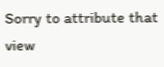Sorry to attribute that view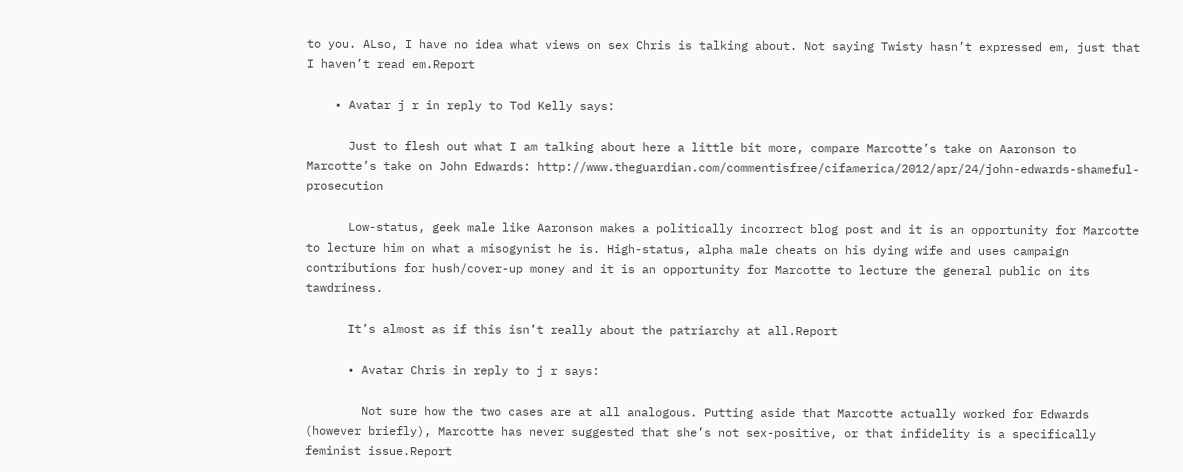to you. ALso, I have no idea what views on sex Chris is talking about. Not saying Twisty hasn’t expressed em, just that I haven’t read em.Report

    • Avatar j r in reply to Tod Kelly says:

      Just to flesh out what I am talking about here a little bit more, compare Marcotte’s take on Aaronson to Marcotte’s take on John Edwards: http://www.theguardian.com/commentisfree/cifamerica/2012/apr/24/john-edwards-shameful-prosecution

      Low-status, geek male like Aaronson makes a politically incorrect blog post and it is an opportunity for Marcotte to lecture him on what a misogynist he is. High-status, alpha male cheats on his dying wife and uses campaign contributions for hush/cover-up money and it is an opportunity for Marcotte to lecture the general public on its tawdriness.

      It’s almost as if this isn’t really about the patriarchy at all.Report

      • Avatar Chris in reply to j r says:

        Not sure how the two cases are at all analogous. Putting aside that Marcotte actually worked for Edwards (however briefly), Marcotte has never suggested that she’s not sex-positive, or that infidelity is a specifically feminist issue.Report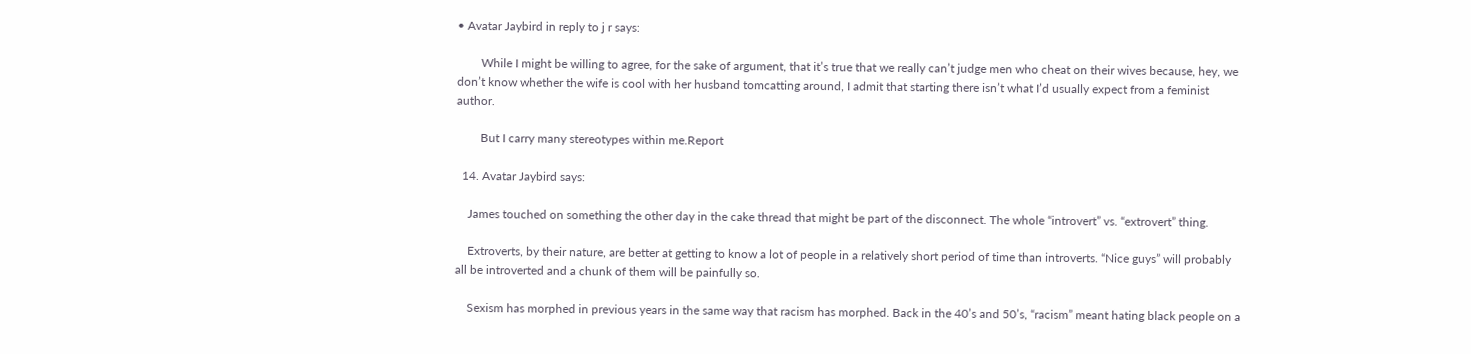• Avatar Jaybird in reply to j r says:

        While I might be willing to agree, for the sake of argument, that it’s true that we really can’t judge men who cheat on their wives because, hey, we don’t know whether the wife is cool with her husband tomcatting around, I admit that starting there isn’t what I’d usually expect from a feminist author.

        But I carry many stereotypes within me.Report

  14. Avatar Jaybird says:

    James touched on something the other day in the cake thread that might be part of the disconnect. The whole “introvert” vs. “extrovert” thing.

    Extroverts, by their nature, are better at getting to know a lot of people in a relatively short period of time than introverts. “Nice guys” will probably all be introverted and a chunk of them will be painfully so.

    Sexism has morphed in previous years in the same way that racism has morphed. Back in the 40’s and 50’s, “racism” meant hating black people on a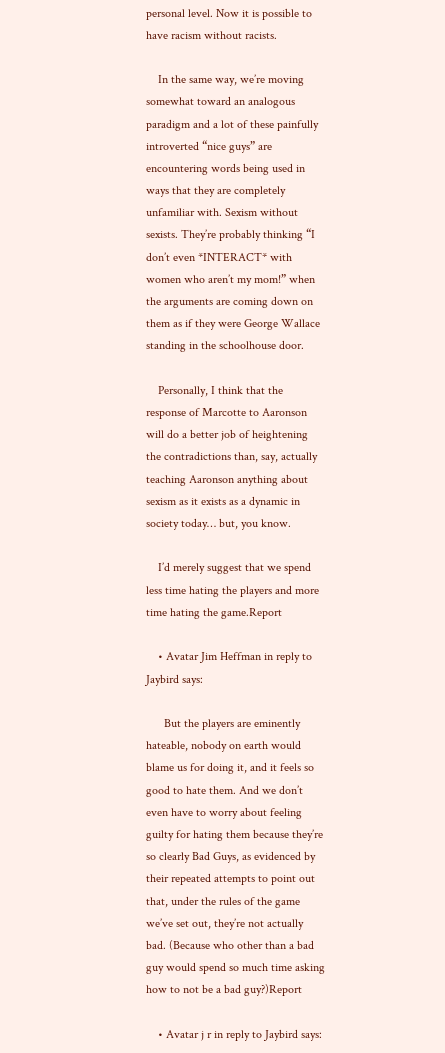personal level. Now it is possible to have racism without racists.

    In the same way, we’re moving somewhat toward an analogous paradigm and a lot of these painfully introverted “nice guys” are encountering words being used in ways that they are completely unfamiliar with. Sexism without sexists. They’re probably thinking “I don’t even *INTERACT* with women who aren’t my mom!” when the arguments are coming down on them as if they were George Wallace standing in the schoolhouse door.

    Personally, I think that the response of Marcotte to Aaronson will do a better job of heightening the contradictions than, say, actually teaching Aaronson anything about sexism as it exists as a dynamic in society today… but, you know.

    I’d merely suggest that we spend less time hating the players and more time hating the game.Report

    • Avatar Jim Heffman in reply to Jaybird says:

      But the players are eminently hateable, nobody on earth would blame us for doing it, and it feels so good to hate them. And we don’t even have to worry about feeling guilty for hating them because they’re so clearly Bad Guys, as evidenced by their repeated attempts to point out that, under the rules of the game we’ve set out, they’re not actually bad. (Because who other than a bad guy would spend so much time asking how to not be a bad guy?)Report

    • Avatar j r in reply to Jaybird says: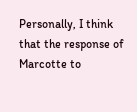Personally, I think that the response of Marcotte to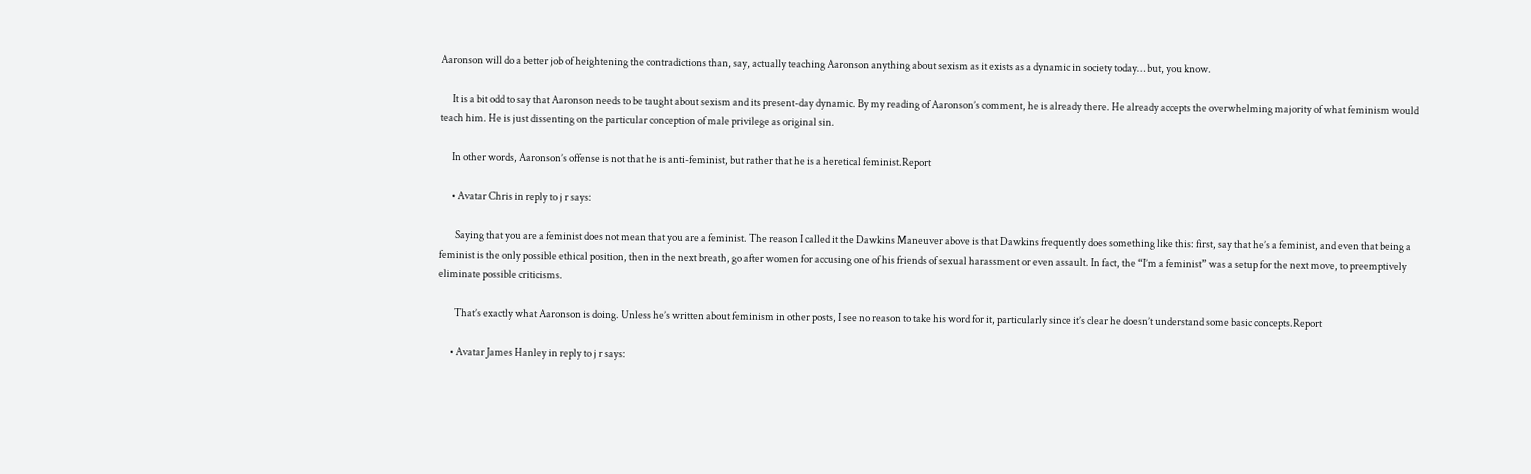Aaronson will do a better job of heightening the contradictions than, say, actually teaching Aaronson anything about sexism as it exists as a dynamic in society today… but, you know.

      It is a bit odd to say that Aaronson needs to be taught about sexism and its present-day dynamic. By my reading of Aaronson’s comment, he is already there. He already accepts the overwhelming majority of what feminism would teach him. He is just dissenting on the particular conception of male privilege as original sin.

      In other words, Aaronson’s offense is not that he is anti-feminist, but rather that he is a heretical feminist.Report

      • Avatar Chris in reply to j r says:

        Saying that you are a feminist does not mean that you are a feminist. The reason I called it the Dawkins Maneuver above is that Dawkins frequently does something like this: first, say that he’s a feminist, and even that being a feminist is the only possible ethical position, then in the next breath, go after women for accusing one of his friends of sexual harassment or even assault. In fact, the “I’m a feminist” was a setup for the next move, to preemptively eliminate possible criticisms.

        That’s exactly what Aaronson is doing. Unless he’s written about feminism in other posts, I see no reason to take his word for it, particularly since it’s clear he doesn’t understand some basic concepts.Report

      • Avatar James Hanley in reply to j r says: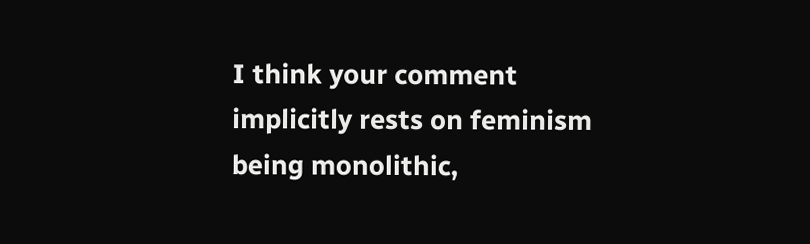I think your comment implicitly rests on feminism being monolithic,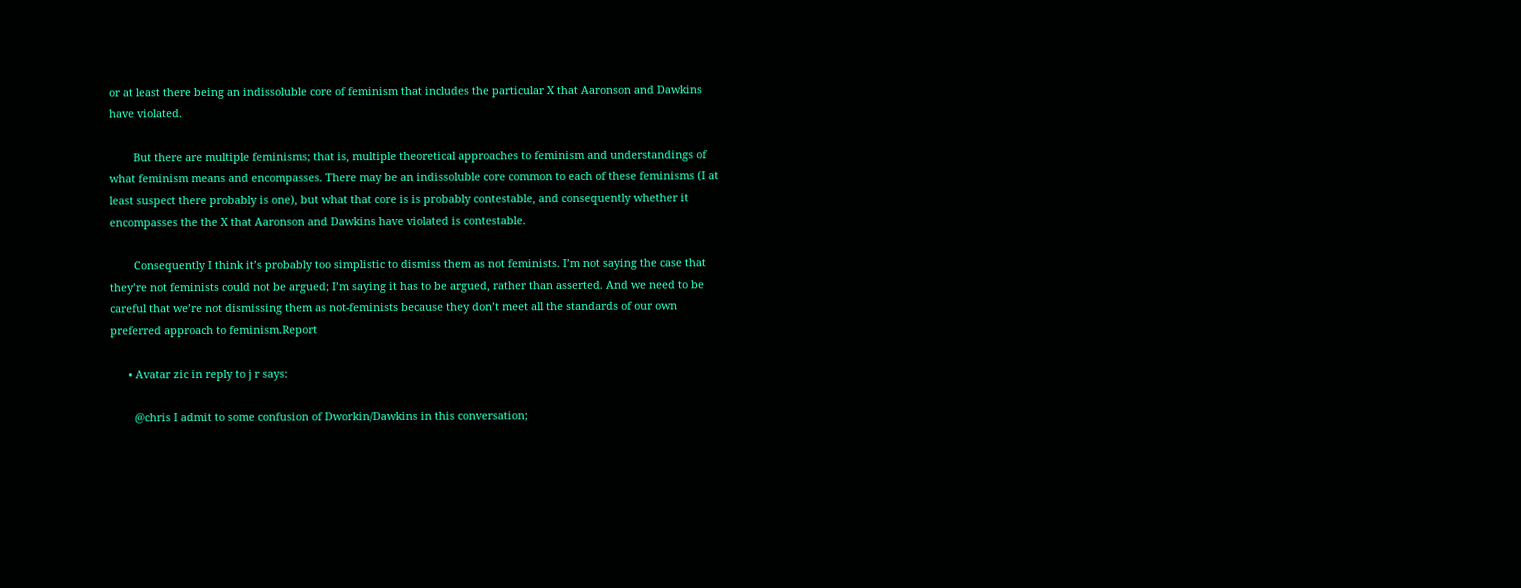or at least there being an indissoluble core of feminism that includes the particular X that Aaronson and Dawkins have violated.

        But there are multiple feminisms; that is, multiple theoretical approaches to feminism and understandings of what feminism means and encompasses. There may be an indissoluble core common to each of these feminisms (I at least suspect there probably is one), but what that core is is probably contestable, and consequently whether it encompasses the the X that Aaronson and Dawkins have violated is contestable.

        Consequently I think it’s probably too simplistic to dismiss them as not feminists. I’m not saying the case that they’re not feminists could not be argued; I’m saying it has to be argued, rather than asserted. And we need to be careful that we’re not dismissing them as not-feminists because they don’t meet all the standards of our own preferred approach to feminism.Report

      • Avatar zic in reply to j r says:

        @chris I admit to some confusion of Dworkin/Dawkins in this conversation;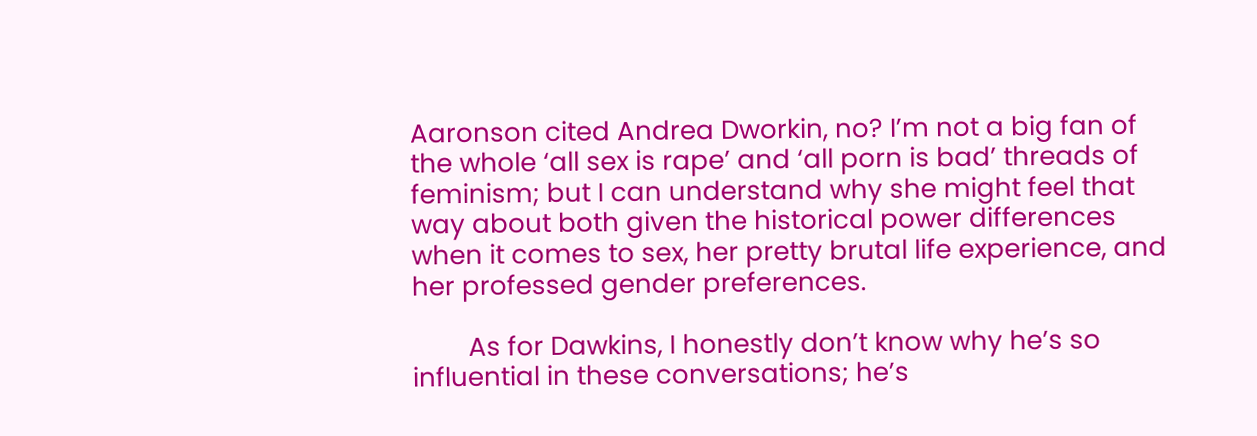Aaronson cited Andrea Dworkin, no? I’m not a big fan of the whole ‘all sex is rape’ and ‘all porn is bad’ threads of feminism; but I can understand why she might feel that way about both given the historical power differences when it comes to sex, her pretty brutal life experience, and her professed gender preferences.

        As for Dawkins, I honestly don’t know why he’s so influential in these conversations; he’s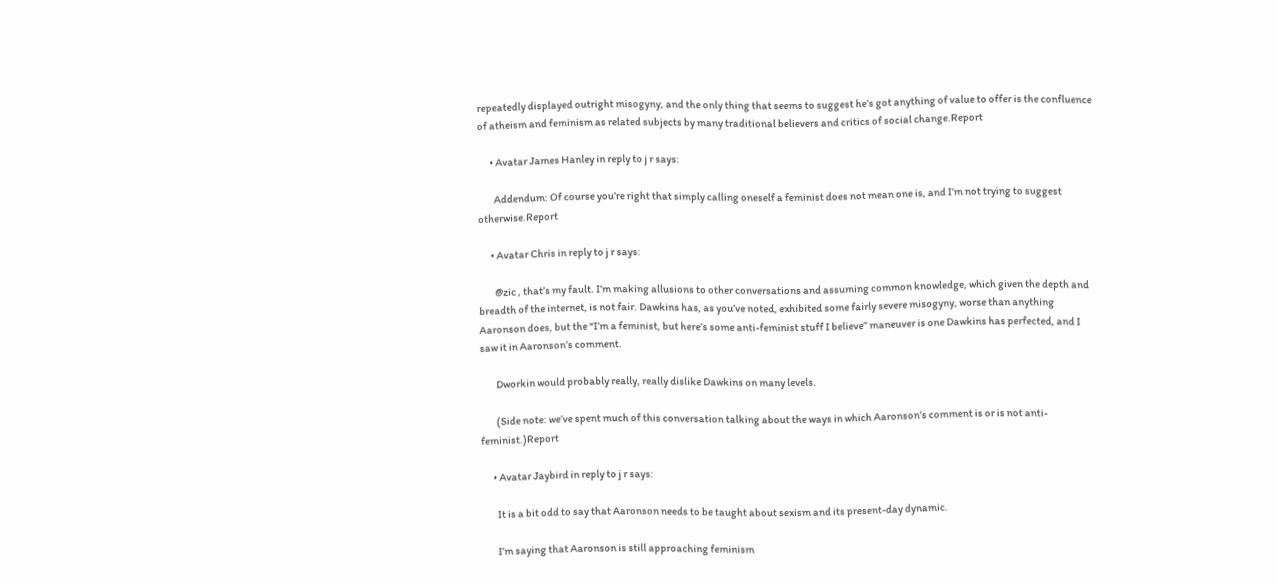repeatedly displayed outright misogyny, and the only thing that seems to suggest he’s got anything of value to offer is the confluence of atheism and feminism as related subjects by many traditional believers and critics of social change.Report

      • Avatar James Hanley in reply to j r says:

        Addendum: Of course you’re right that simply calling oneself a feminist does not mean one is, and I’m not trying to suggest otherwise.Report

      • Avatar Chris in reply to j r says:

        @zic , that’s my fault. I’m making allusions to other conversations and assuming common knowledge, which given the depth and breadth of the internet, is not fair. Dawkins has, as you’ve noted, exhibited some fairly severe misogyny, worse than anything Aaronson does, but the “I’m a feminist, but here’s some anti-feminist stuff I believe” maneuver is one Dawkins has perfected, and I saw it in Aaronson’s comment.

        Dworkin would probably really, really dislike Dawkins on many levels.

        (Side note: we’ve spent much of this conversation talking about the ways in which Aaronson’s comment is or is not anti-feminist.)Report

      • Avatar Jaybird in reply to j r says:

        It is a bit odd to say that Aaronson needs to be taught about sexism and its present-day dynamic.

        I’m saying that Aaronson is still approaching feminism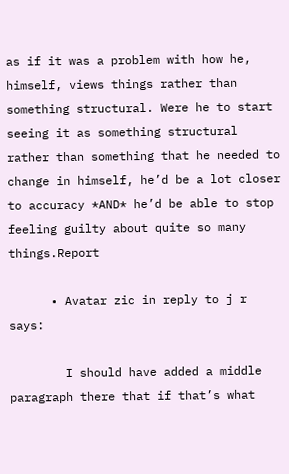as if it was a problem with how he, himself, views things rather than something structural. Were he to start seeing it as something structural rather than something that he needed to change in himself, he’d be a lot closer to accuracy *AND* he’d be able to stop feeling guilty about quite so many things.Report

      • Avatar zic in reply to j r says:

        I should have added a middle paragraph there that if that’s what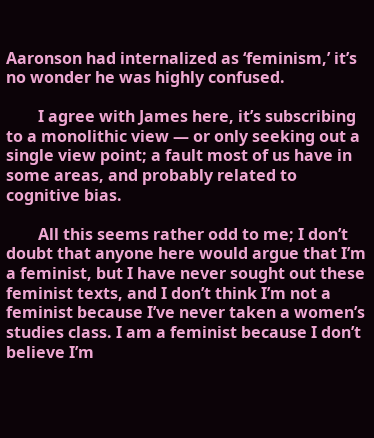Aaronson had internalized as ‘feminism,’ it’s no wonder he was highly confused.

        I agree with James here, it’s subscribing to a monolithic view — or only seeking out a single view point; a fault most of us have in some areas, and probably related to cognitive bias.

        All this seems rather odd to me; I don’t doubt that anyone here would argue that I’m a feminist, but I have never sought out these feminist texts, and I don’t think I’m not a feminist because I’ve never taken a women’s studies class. I am a feminist because I don’t believe I’m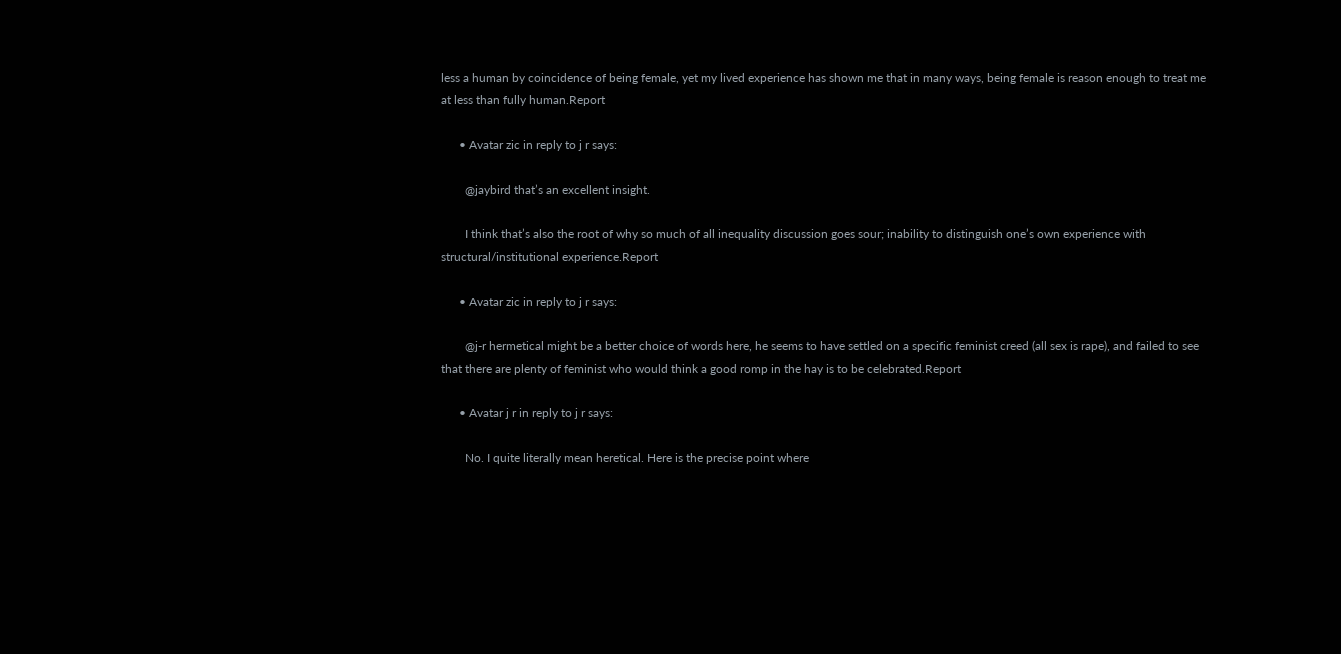less a human by coincidence of being female, yet my lived experience has shown me that in many ways, being female is reason enough to treat me at less than fully human.Report

      • Avatar zic in reply to j r says:

        @jaybird that’s an excellent insight.

        I think that’s also the root of why so much of all inequality discussion goes sour; inability to distinguish one’s own experience with structural/institutional experience.Report

      • Avatar zic in reply to j r says:

        @j-r hermetical might be a better choice of words here, he seems to have settled on a specific feminist creed (all sex is rape), and failed to see that there are plenty of feminist who would think a good romp in the hay is to be celebrated.Report

      • Avatar j r in reply to j r says:

        No. I quite literally mean heretical. Here is the precise point where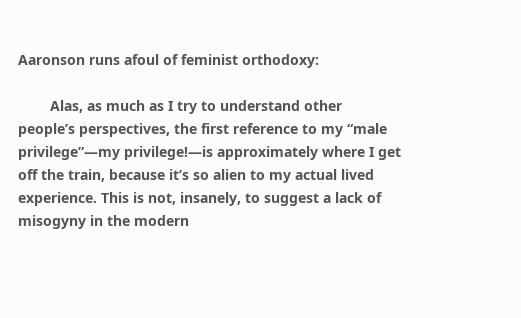Aaronson runs afoul of feminist orthodoxy:

        Alas, as much as I try to understand other people’s perspectives, the first reference to my “male privilege”—my privilege!—is approximately where I get off the train, because it’s so alien to my actual lived experience. This is not, insanely, to suggest a lack of misogyny in the modern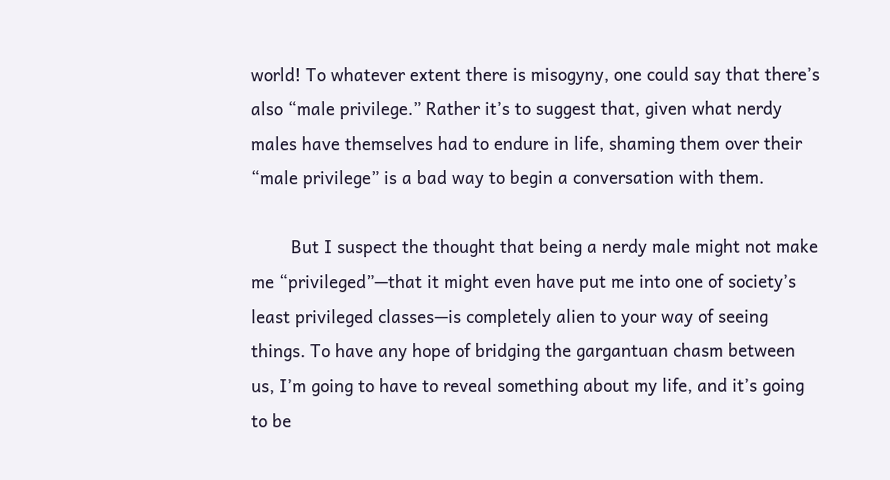world! To whatever extent there is misogyny, one could say that there’s also “male privilege.” Rather it’s to suggest that, given what nerdy males have themselves had to endure in life, shaming them over their “male privilege” is a bad way to begin a conversation with them.

        But I suspect the thought that being a nerdy male might not make me “privileged”—that it might even have put me into one of society’s least privileged classes—is completely alien to your way of seeing things. To have any hope of bridging the gargantuan chasm between us, I’m going to have to reveal something about my life, and it’s going to be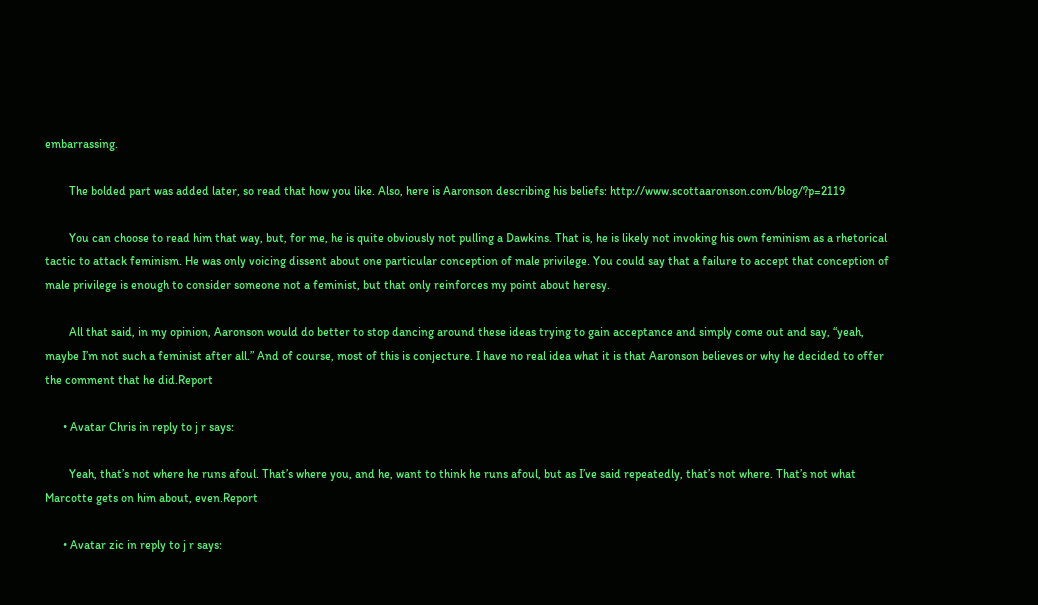embarrassing.

        The bolded part was added later, so read that how you like. Also, here is Aaronson describing his beliefs: http://www.scottaaronson.com/blog/?p=2119

        You can choose to read him that way, but, for me, he is quite obviously not pulling a Dawkins. That is, he is likely not invoking his own feminism as a rhetorical tactic to attack feminism. He was only voicing dissent about one particular conception of male privilege. You could say that a failure to accept that conception of male privilege is enough to consider someone not a feminist, but that only reinforces my point about heresy.

        All that said, in my opinion, Aaronson would do better to stop dancing around these ideas trying to gain acceptance and simply come out and say, “yeah, maybe I’m not such a feminist after all.” And of course, most of this is conjecture. I have no real idea what it is that Aaronson believes or why he decided to offer the comment that he did.Report

      • Avatar Chris in reply to j r says:

        Yeah, that’s not where he runs afoul. That’s where you, and he, want to think he runs afoul, but as I’ve said repeatedly, that’s not where. That’s not what Marcotte gets on him about, even.Report

      • Avatar zic in reply to j r says: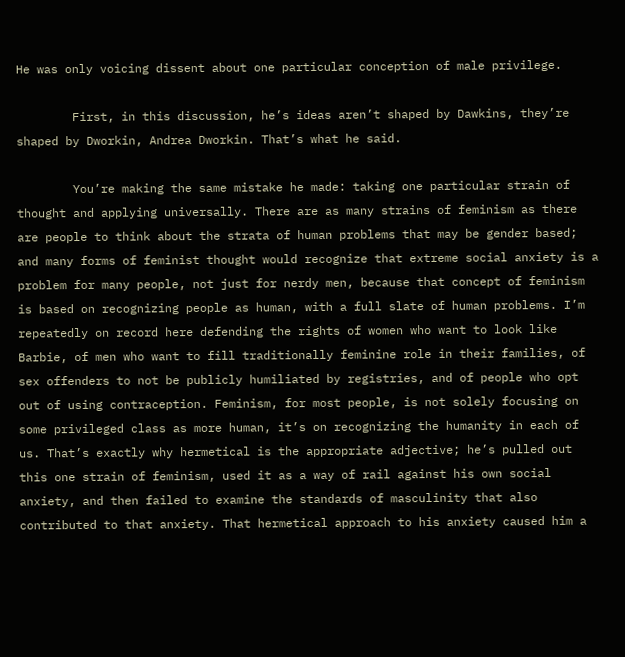He was only voicing dissent about one particular conception of male privilege.

        First, in this discussion, he’s ideas aren’t shaped by Dawkins, they’re shaped by Dworkin, Andrea Dworkin. That’s what he said.

        You’re making the same mistake he made: taking one particular strain of thought and applying universally. There are as many strains of feminism as there are people to think about the strata of human problems that may be gender based; and many forms of feminist thought would recognize that extreme social anxiety is a problem for many people, not just for nerdy men, because that concept of feminism is based on recognizing people as human, with a full slate of human problems. I’m repeatedly on record here defending the rights of women who want to look like Barbie, of men who want to fill traditionally feminine role in their families, of sex offenders to not be publicly humiliated by registries, and of people who opt out of using contraception. Feminism, for most people, is not solely focusing on some privileged class as more human, it’s on recognizing the humanity in each of us. That’s exactly why hermetical is the appropriate adjective; he’s pulled out this one strain of feminism, used it as a way of rail against his own social anxiety, and then failed to examine the standards of masculinity that also contributed to that anxiety. That hermetical approach to his anxiety caused him a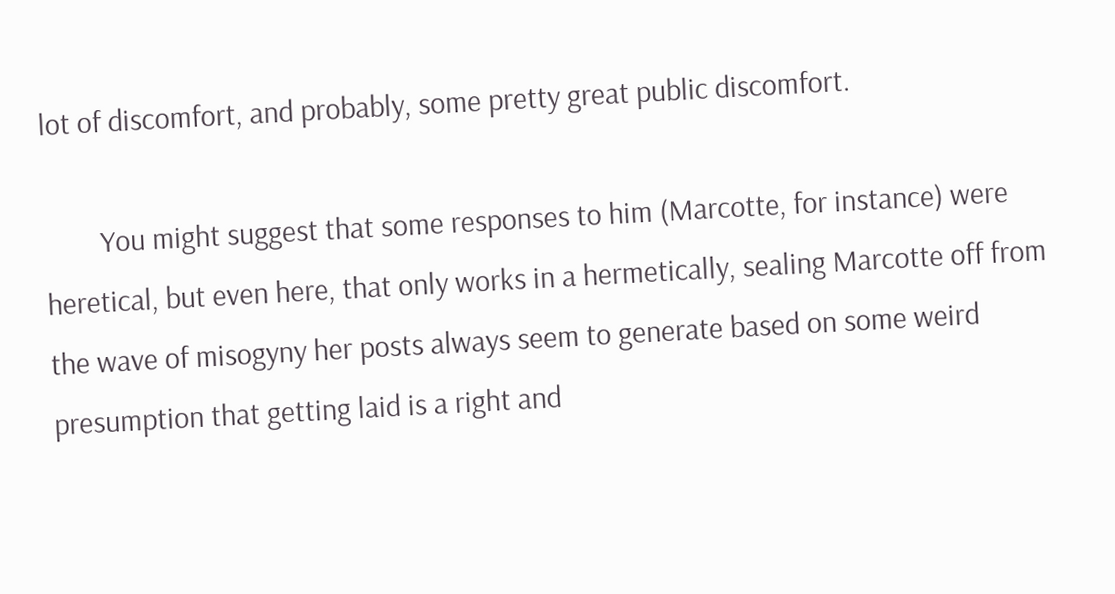lot of discomfort, and probably, some pretty great public discomfort.

        You might suggest that some responses to him (Marcotte, for instance) were heretical, but even here, that only works in a hermetically, sealing Marcotte off from the wave of misogyny her posts always seem to generate based on some weird presumption that getting laid is a right and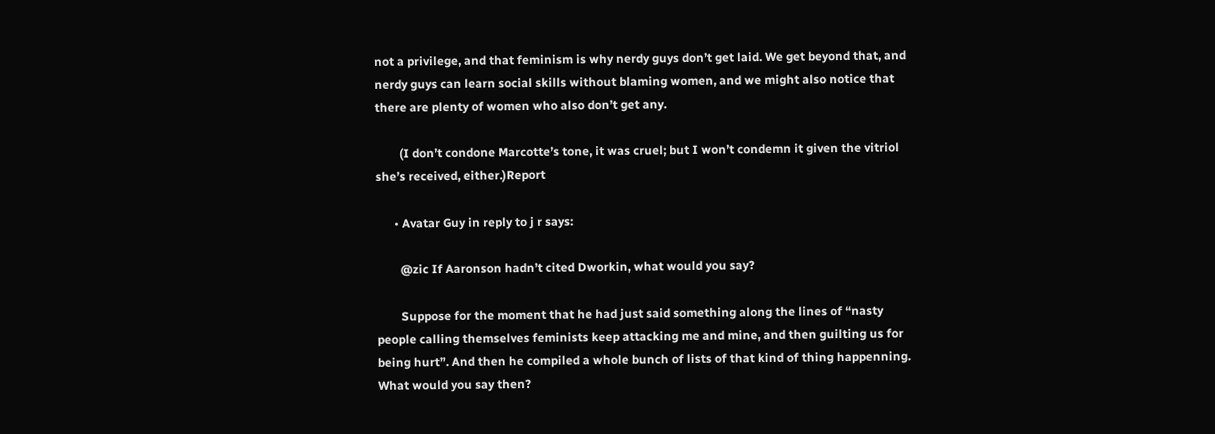not a privilege, and that feminism is why nerdy guys don’t get laid. We get beyond that, and nerdy guys can learn social skills without blaming women, and we might also notice that there are plenty of women who also don’t get any.

        (I don’t condone Marcotte’s tone, it was cruel; but I won’t condemn it given the vitriol she’s received, either.)Report

      • Avatar Guy in reply to j r says:

        @zic If Aaronson hadn’t cited Dworkin, what would you say?

        Suppose for the moment that he had just said something along the lines of “nasty people calling themselves feminists keep attacking me and mine, and then guilting us for being hurt”. And then he compiled a whole bunch of lists of that kind of thing happenning. What would you say then?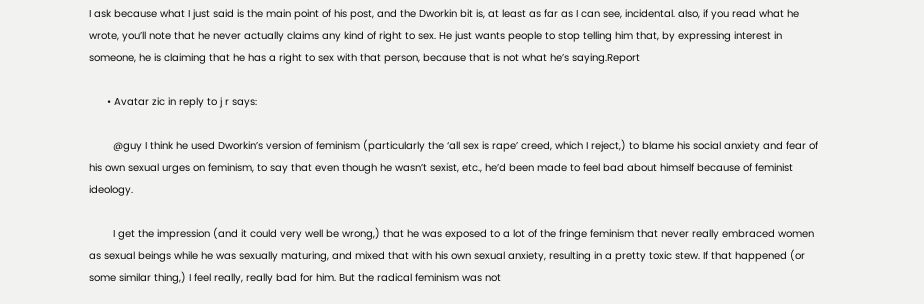I ask because what I just said is the main point of his post, and the Dworkin bit is, at least as far as I can see, incidental. also, if you read what he wrote, you’ll note that he never actually claims any kind of right to sex. He just wants people to stop telling him that, by expressing interest in someone, he is claiming that he has a right to sex with that person, because that is not what he’s saying.Report

      • Avatar zic in reply to j r says:

        @guy I think he used Dworkin’s version of feminism (particularly the ‘all sex is rape’ creed, which I reject,) to blame his social anxiety and fear of his own sexual urges on feminism, to say that even though he wasn’t sexist, etc., he’d been made to feel bad about himself because of feminist ideology.

        I get the impression (and it could very well be wrong,) that he was exposed to a lot of the fringe feminism that never really embraced women as sexual beings while he was sexually maturing, and mixed that with his own sexual anxiety, resulting in a pretty toxic stew. If that happened (or some similar thing,) I feel really, really bad for him. But the radical feminism was not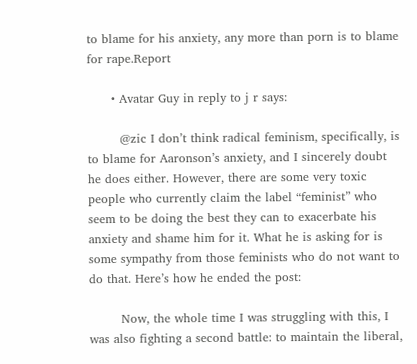to blame for his anxiety, any more than porn is to blame for rape.Report

      • Avatar Guy in reply to j r says:

        @zic I don’t think radical feminism, specifically, is to blame for Aaronson’s anxiety, and I sincerely doubt he does either. However, there are some very toxic people who currently claim the label “feminist” who seem to be doing the best they can to exacerbate his anxiety and shame him for it. What he is asking for is some sympathy from those feminists who do not want to do that. Here’s how he ended the post:

        Now, the whole time I was struggling with this, I was also fighting a second battle: to maintain the liberal,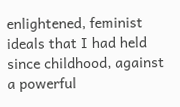enlightened, feminist ideals that I had held since childhood, against a powerful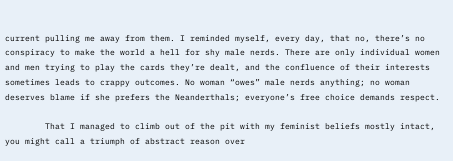current pulling me away from them. I reminded myself, every day, that no, there’s no conspiracy to make the world a hell for shy male nerds. There are only individual women and men trying to play the cards they’re dealt, and the confluence of their interests sometimes leads to crappy outcomes. No woman “owes” male nerds anything; no woman deserves blame if she prefers the Neanderthals; everyone’s free choice demands respect.

        That I managed to climb out of the pit with my feminist beliefs mostly intact, you might call a triumph of abstract reason over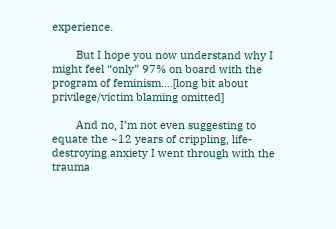experience.

        But I hope you now understand why I might feel “only” 97% on board with the program of feminism….[long bit about privilege/victim blaming omitted]

        And no, I’m not even suggesting to equate the ~12 years of crippling, life-destroying anxiety I went through with the trauma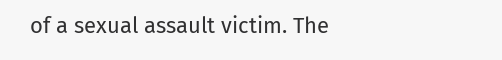of a sexual assault victim. The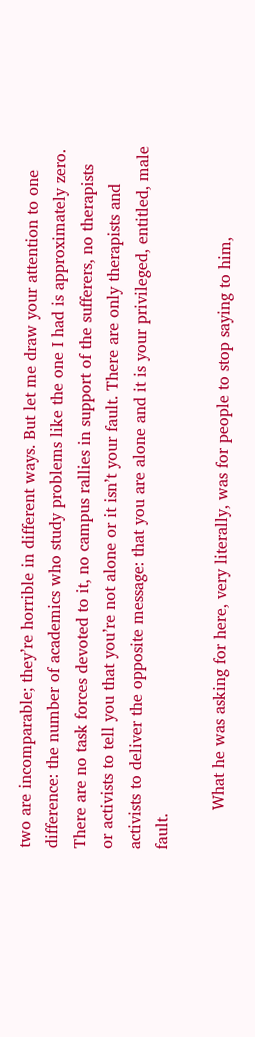two are incomparable; they’re horrible in different ways. But let me draw your attention to one difference: the number of academics who study problems like the one I had is approximately zero. There are no task forces devoted to it, no campus rallies in support of the sufferers, no therapists or activists to tell you that you’re not alone or it isn’t your fault. There are only therapists and activists to deliver the opposite message: that you are alone and it is your privileged, entitled, male fault.

        What he was asking for here, very literally, was for people to stop saying to him,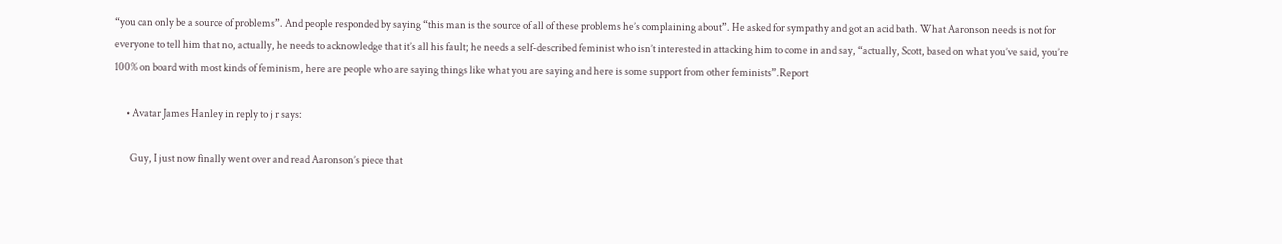“you can only be a source of problems”. And people responded by saying “this man is the source of all of these problems he’s complaining about”. He asked for sympathy and got an acid bath. What Aaronson needs is not for everyone to tell him that no, actually, he needs to acknowledge that it’s all his fault; he needs a self-described feminist who isn’t interested in attacking him to come in and say, “actually, Scott, based on what you’ve said, you’re 100% on board with most kinds of feminism, here are people who are saying things like what you are saying and here is some support from other feminists”.Report

      • Avatar James Hanley in reply to j r says:

        Guy, I just now finally went over and read Aaronson’s piece that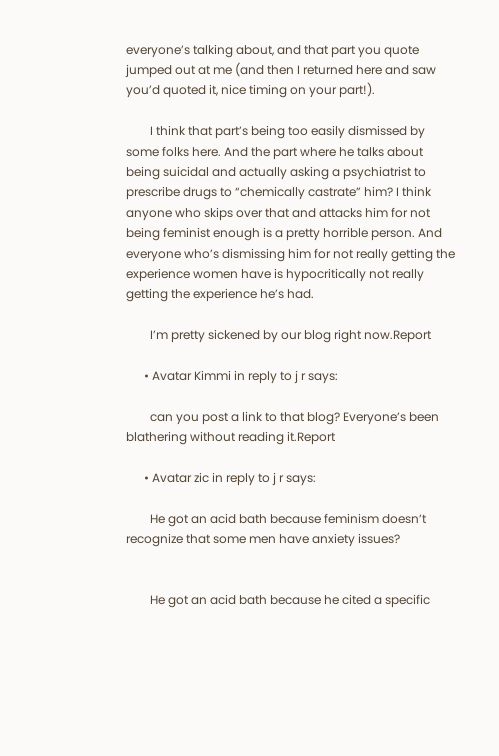everyone’s talking about, and that part you quote jumped out at me (and then I returned here and saw you’d quoted it, nice timing on your part!).

        I think that part’s being too easily dismissed by some folks here. And the part where he talks about being suicidal and actually asking a psychiatrist to prescribe drugs to “chemically castrate” him? I think anyone who skips over that and attacks him for not being feminist enough is a pretty horrible person. And everyone who’s dismissing him for not really getting the experience women have is hypocritically not really getting the experience he’s had.

        I’m pretty sickened by our blog right now.Report

      • Avatar Kimmi in reply to j r says:

        can you post a link to that blog? Everyone’s been blathering without reading it.Report

      • Avatar zic in reply to j r says:

        He got an acid bath because feminism doesn’t recognize that some men have anxiety issues?


        He got an acid bath because he cited a specific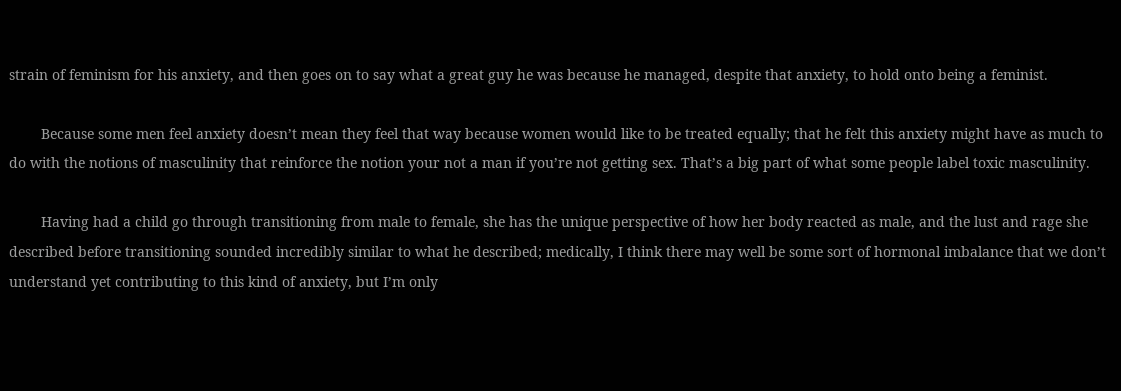strain of feminism for his anxiety, and then goes on to say what a great guy he was because he managed, despite that anxiety, to hold onto being a feminist.

        Because some men feel anxiety doesn’t mean they feel that way because women would like to be treated equally; that he felt this anxiety might have as much to do with the notions of masculinity that reinforce the notion your not a man if you’re not getting sex. That’s a big part of what some people label toxic masculinity.

        Having had a child go through transitioning from male to female, she has the unique perspective of how her body reacted as male, and the lust and rage she described before transitioning sounded incredibly similar to what he described; medically, I think there may well be some sort of hormonal imbalance that we don’t understand yet contributing to this kind of anxiety, but I’m only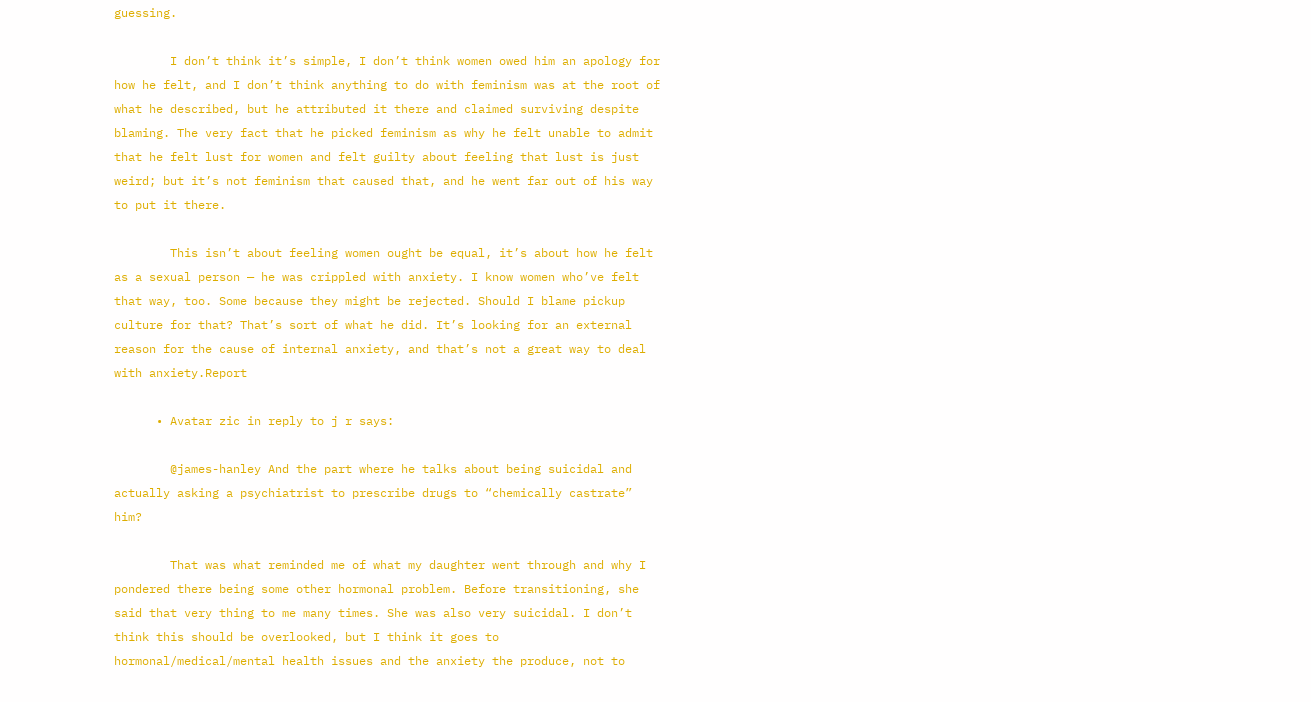guessing.

        I don’t think it’s simple, I don’t think women owed him an apology for how he felt, and I don’t think anything to do with feminism was at the root of what he described, but he attributed it there and claimed surviving despite blaming. The very fact that he picked feminism as why he felt unable to admit that he felt lust for women and felt guilty about feeling that lust is just weird; but it’s not feminism that caused that, and he went far out of his way to put it there.

        This isn’t about feeling women ought be equal, it’s about how he felt as a sexual person — he was crippled with anxiety. I know women who’ve felt that way, too. Some because they might be rejected. Should I blame pickup culture for that? That’s sort of what he did. It’s looking for an external reason for the cause of internal anxiety, and that’s not a great way to deal with anxiety.Report

      • Avatar zic in reply to j r says:

        @james-hanley And the part where he talks about being suicidal and actually asking a psychiatrist to prescribe drugs to “chemically castrate” him?

        That was what reminded me of what my daughter went through and why I pondered there being some other hormonal problem. Before transitioning, she said that very thing to me many times. She was also very suicidal. I don’t think this should be overlooked, but I think it goes to hormonal/medical/mental health issues and the anxiety the produce, not to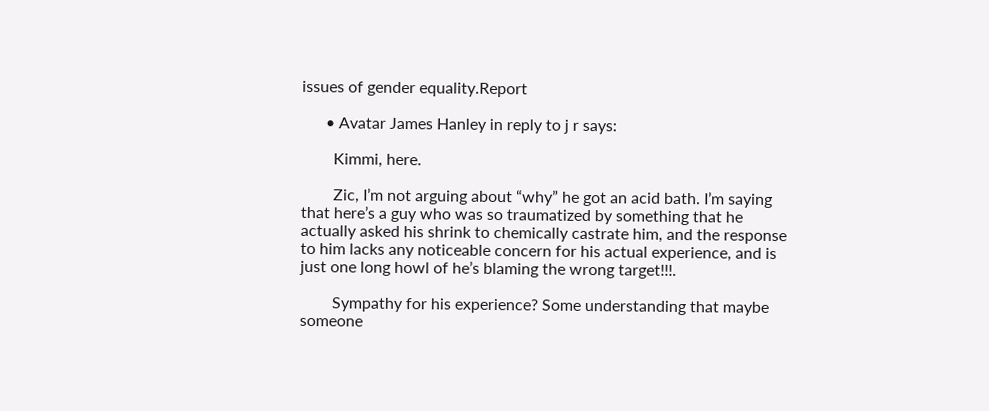issues of gender equality.Report

      • Avatar James Hanley in reply to j r says:

        Kimmi, here.

        Zic, I’m not arguing about “why” he got an acid bath. I’m saying that here’s a guy who was so traumatized by something that he actually asked his shrink to chemically castrate him, and the response to him lacks any noticeable concern for his actual experience, and is just one long howl of he’s blaming the wrong target!!!.

        Sympathy for his experience? Some understanding that maybe someone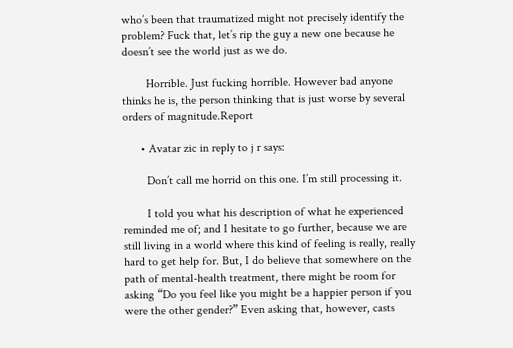who’s been that traumatized might not precisely identify the problem? Fuck that, let’s rip the guy a new one because he doesn’t see the world just as we do.

        Horrible. Just fucking horrible. However bad anyone thinks he is, the person thinking that is just worse by several orders of magnitude.Report

      • Avatar zic in reply to j r says:

        Don’t call me horrid on this one. I’m still processing it.

        I told you what his description of what he experienced reminded me of; and I hesitate to go further, because we are still living in a world where this kind of feeling is really, really hard to get help for. But, I do believe that somewhere on the path of mental-health treatment, there might be room for asking “Do you feel like you might be a happier person if you were the other gender?” Even asking that, however, casts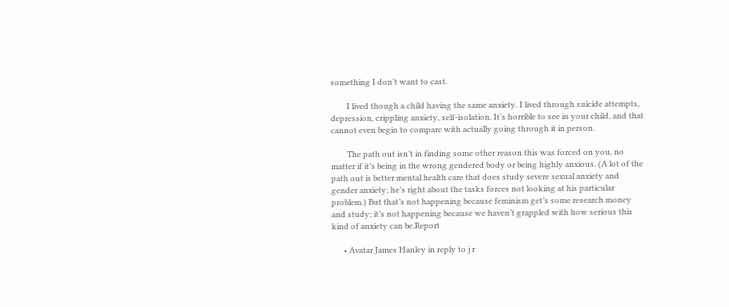something I don’t want to cast.

        I lived though a child having the same anxiety. I lived through suicide attempts, depression, crippling anxiety, self-isolation. It’s horrible to see in your child, and that cannot even begin to compare with actually going through it in person.

        The path out isn’t in finding some other reason this was forced on you, no matter if it’s being in the wrong gendered body or being highly anxious. (A lot of the path out is better mental health care that does study severe sexual anxiety and gender anxiety; he’s right about the tasks forces not looking at his particular problem.) But that’s not happening because feminism get’s some research money and study; it’s not happening because we haven’t grappled with how serious this kind of anxiety can be.Report

      • Avatar James Hanley in reply to j r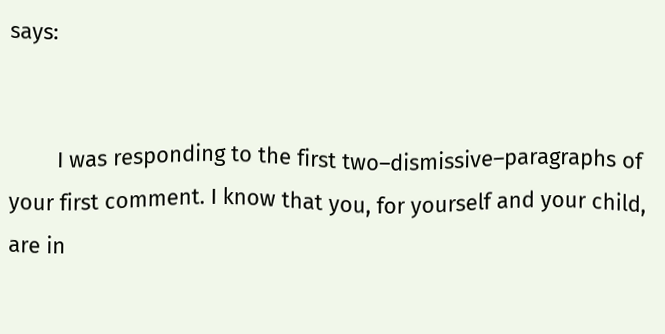says:


        I was responding to the first two–dismissive–paragraphs of your first comment. I know that you, for yourself and your child, are in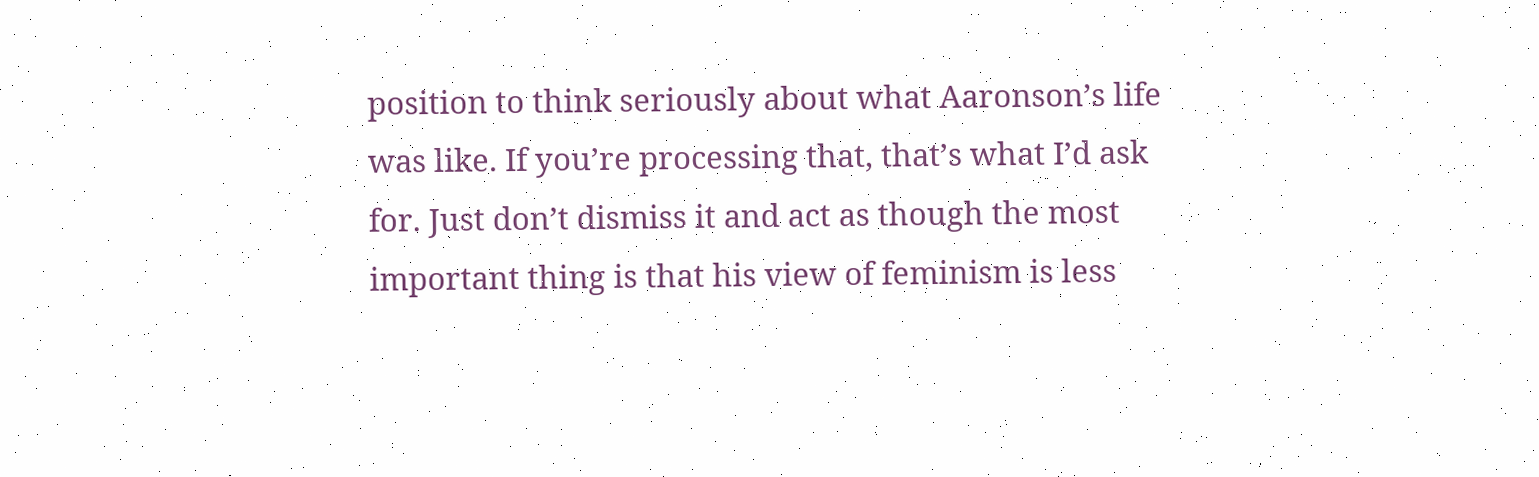position to think seriously about what Aaronson’s life was like. If you’re processing that, that’s what I’d ask for. Just don’t dismiss it and act as though the most important thing is that his view of feminism is less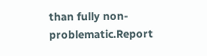than fully non-problematic.Report